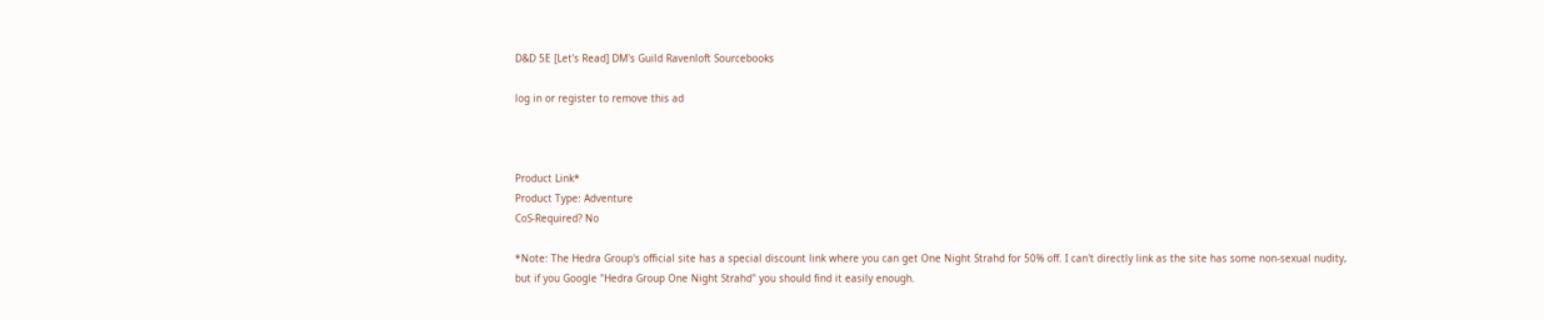D&D 5E [Let's Read] DM's Guild Ravenloft Sourcebooks

log in or register to remove this ad



Product Link*
Product Type: Adventure
CoS-Required? No

*Note: The Hedra Group's official site has a special discount link where you can get One Night Strahd for 50% off. I can't directly link as the site has some non-sexual nudity, but if you Google "Hedra Group One Night Strahd" you should find it easily enough.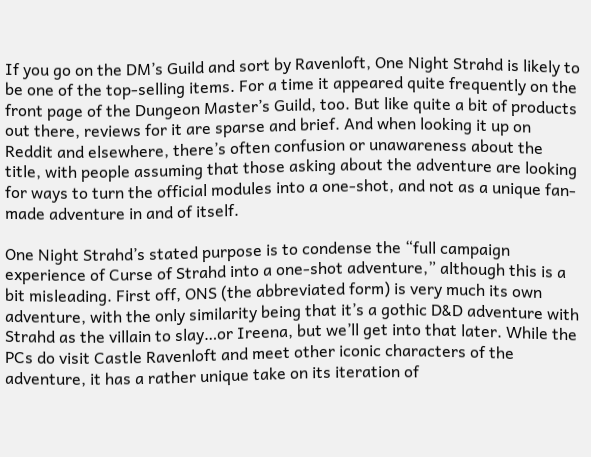If you go on the DM’s Guild and sort by Ravenloft, One Night Strahd is likely to be one of the top-selling items. For a time it appeared quite frequently on the front page of the Dungeon Master’s Guild, too. But like quite a bit of products out there, reviews for it are sparse and brief. And when looking it up on Reddit and elsewhere, there’s often confusion or unawareness about the title, with people assuming that those asking about the adventure are looking for ways to turn the official modules into a one-shot, and not as a unique fan-made adventure in and of itself.

One Night Strahd’s stated purpose is to condense the “full campaign experience of Curse of Strahd into a one-shot adventure,” although this is a bit misleading. First off, ONS (the abbreviated form) is very much its own adventure, with the only similarity being that it’s a gothic D&D adventure with Strahd as the villain to slay…or Ireena, but we’ll get into that later. While the PCs do visit Castle Ravenloft and meet other iconic characters of the adventure, it has a rather unique take on its iteration of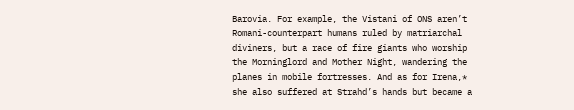Barovia. For example, the Vistani of ONS aren’t Romani-counterpart humans ruled by matriarchal diviners, but a race of fire giants who worship the Morninglord and Mother Night, wandering the planes in mobile fortresses. And as for Irena,* she also suffered at Strahd’s hands but became a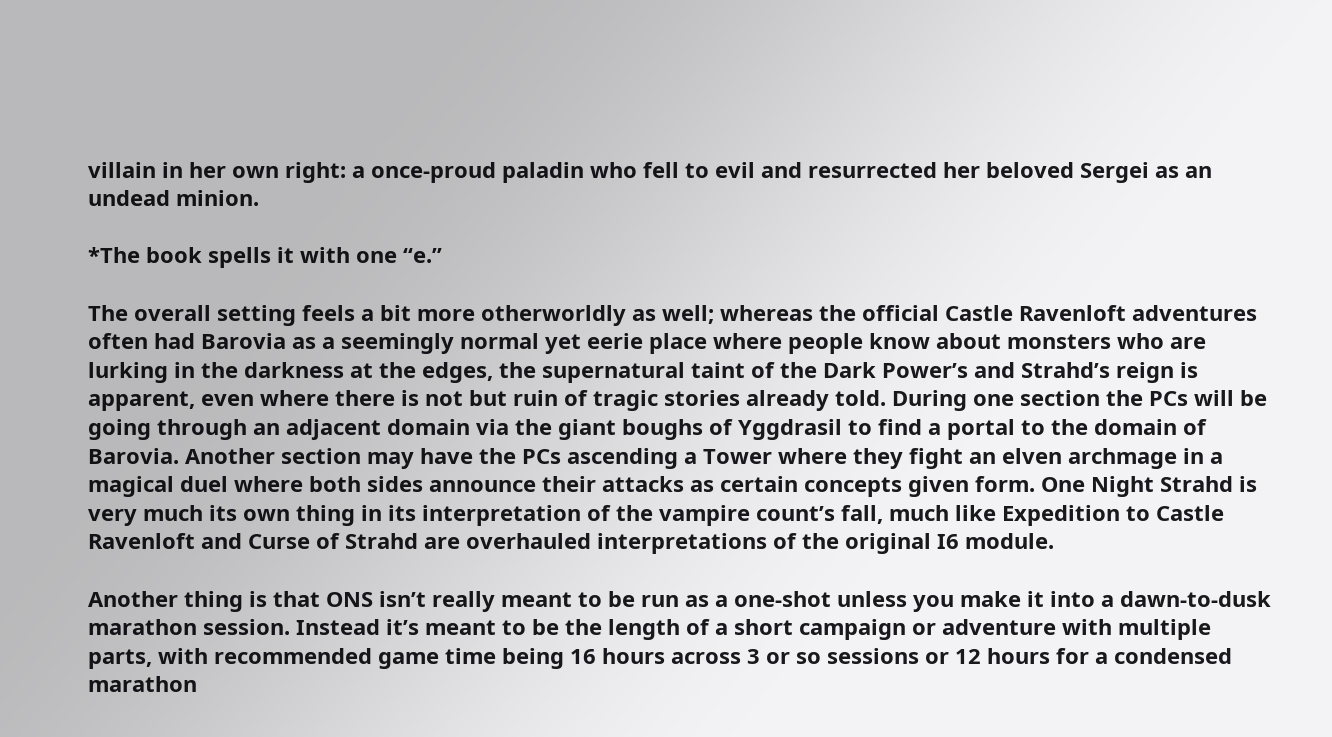villain in her own right: a once-proud paladin who fell to evil and resurrected her beloved Sergei as an undead minion.

*The book spells it with one “e.”

The overall setting feels a bit more otherworldly as well; whereas the official Castle Ravenloft adventures often had Barovia as a seemingly normal yet eerie place where people know about monsters who are lurking in the darkness at the edges, the supernatural taint of the Dark Power’s and Strahd’s reign is apparent, even where there is not but ruin of tragic stories already told. During one section the PCs will be going through an adjacent domain via the giant boughs of Yggdrasil to find a portal to the domain of Barovia. Another section may have the PCs ascending a Tower where they fight an elven archmage in a magical duel where both sides announce their attacks as certain concepts given form. One Night Strahd is very much its own thing in its interpretation of the vampire count’s fall, much like Expedition to Castle Ravenloft and Curse of Strahd are overhauled interpretations of the original I6 module.

Another thing is that ONS isn’t really meant to be run as a one-shot unless you make it into a dawn-to-dusk marathon session. Instead it’s meant to be the length of a short campaign or adventure with multiple parts, with recommended game time being 16 hours across 3 or so sessions or 12 hours for a condensed marathon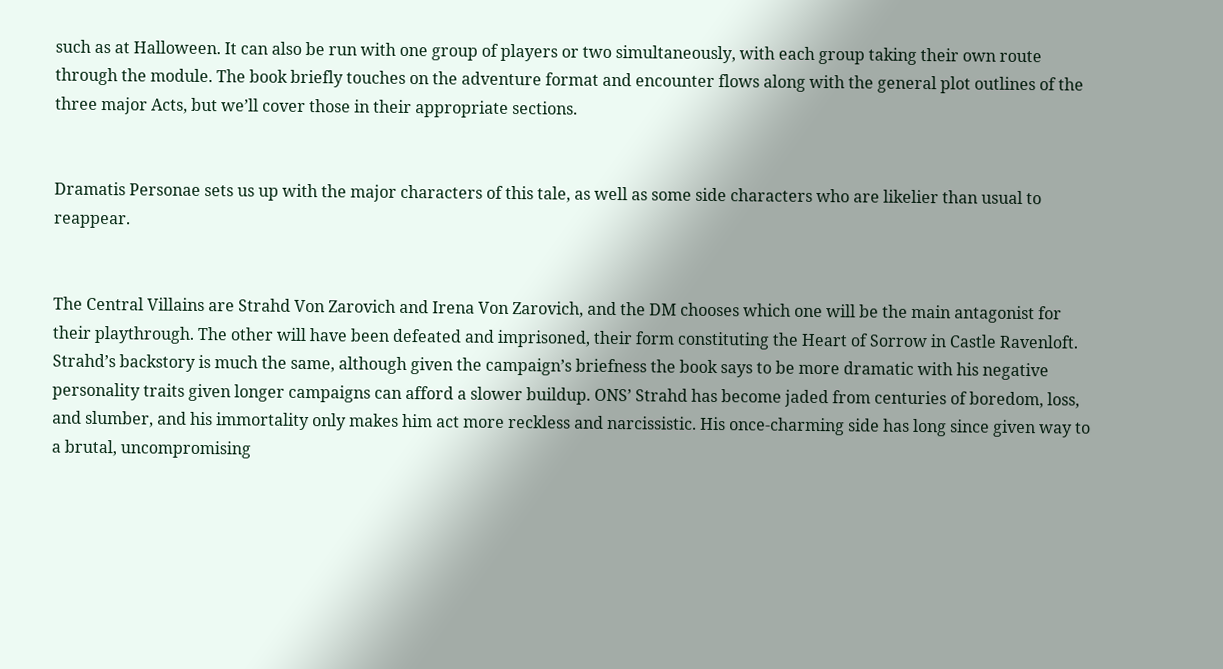such as at Halloween. It can also be run with one group of players or two simultaneously, with each group taking their own route through the module. The book briefly touches on the adventure format and encounter flows along with the general plot outlines of the three major Acts, but we’ll cover those in their appropriate sections.


Dramatis Personae sets us up with the major characters of this tale, as well as some side characters who are likelier than usual to reappear.


The Central Villains are Strahd Von Zarovich and Irena Von Zarovich, and the DM chooses which one will be the main antagonist for their playthrough. The other will have been defeated and imprisoned, their form constituting the Heart of Sorrow in Castle Ravenloft. Strahd’s backstory is much the same, although given the campaign’s briefness the book says to be more dramatic with his negative personality traits given longer campaigns can afford a slower buildup. ONS’ Strahd has become jaded from centuries of boredom, loss, and slumber, and his immortality only makes him act more reckless and narcissistic. His once-charming side has long since given way to a brutal, uncompromising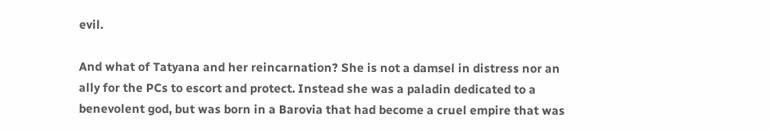evil.

And what of Tatyana and her reincarnation? She is not a damsel in distress nor an ally for the PCs to escort and protect. Instead she was a paladin dedicated to a benevolent god, but was born in a Barovia that had become a cruel empire that was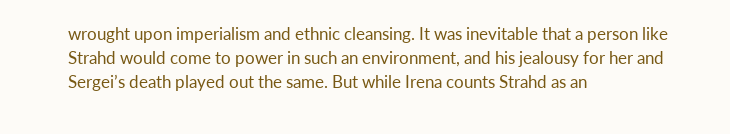wrought upon imperialism and ethnic cleansing. It was inevitable that a person like Strahd would come to power in such an environment, and his jealousy for her and Sergei’s death played out the same. But while Irena counts Strahd as an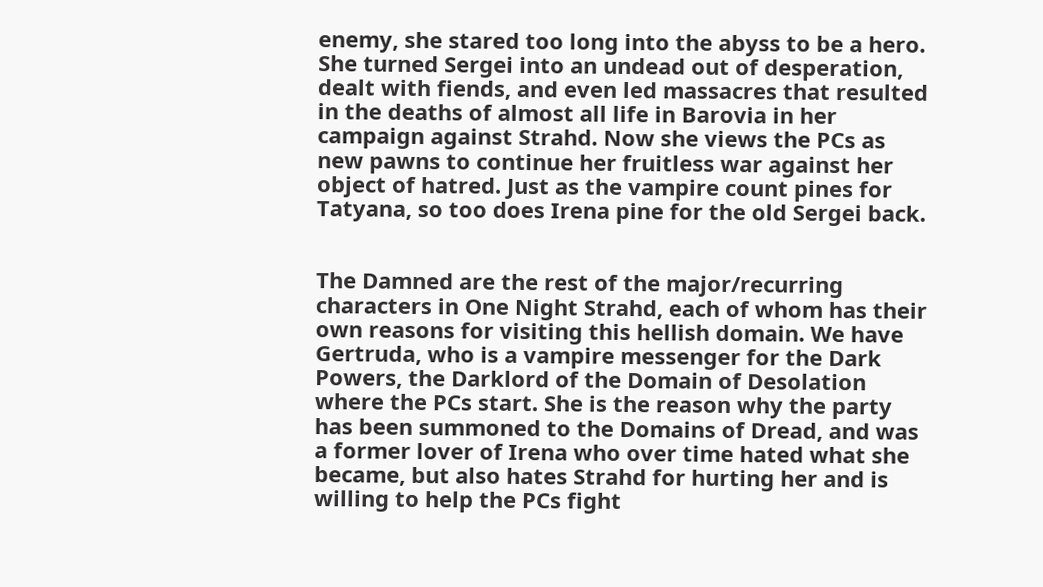enemy, she stared too long into the abyss to be a hero. She turned Sergei into an undead out of desperation, dealt with fiends, and even led massacres that resulted in the deaths of almost all life in Barovia in her campaign against Strahd. Now she views the PCs as new pawns to continue her fruitless war against her object of hatred. Just as the vampire count pines for Tatyana, so too does Irena pine for the old Sergei back.


The Damned are the rest of the major/recurring characters in One Night Strahd, each of whom has their own reasons for visiting this hellish domain. We have Gertruda, who is a vampire messenger for the Dark Powers, the Darklord of the Domain of Desolation where the PCs start. She is the reason why the party has been summoned to the Domains of Dread, and was a former lover of Irena who over time hated what she became, but also hates Strahd for hurting her and is willing to help the PCs fight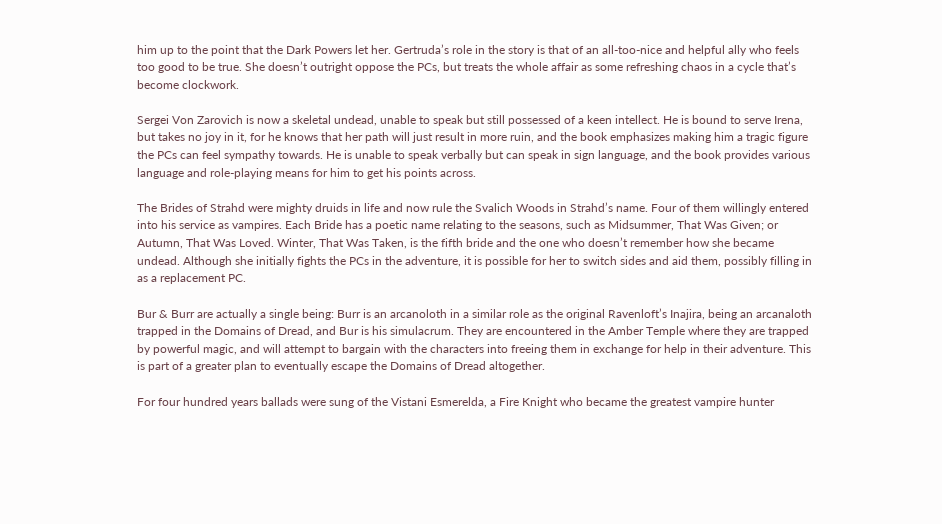him up to the point that the Dark Powers let her. Gertruda’s role in the story is that of an all-too-nice and helpful ally who feels too good to be true. She doesn’t outright oppose the PCs, but treats the whole affair as some refreshing chaos in a cycle that’s become clockwork.

Sergei Von Zarovich is now a skeletal undead, unable to speak but still possessed of a keen intellect. He is bound to serve Irena, but takes no joy in it, for he knows that her path will just result in more ruin, and the book emphasizes making him a tragic figure the PCs can feel sympathy towards. He is unable to speak verbally but can speak in sign language, and the book provides various language and role-playing means for him to get his points across.

The Brides of Strahd were mighty druids in life and now rule the Svalich Woods in Strahd’s name. Four of them willingly entered into his service as vampires. Each Bride has a poetic name relating to the seasons, such as Midsummer, That Was Given; or Autumn, That Was Loved. Winter, That Was Taken, is the fifth bride and the one who doesn’t remember how she became undead. Although she initially fights the PCs in the adventure, it is possible for her to switch sides and aid them, possibly filling in as a replacement PC.

Bur & Burr are actually a single being: Burr is an arcanoloth in a similar role as the original Ravenloft’s Inajira, being an arcanaloth trapped in the Domains of Dread, and Bur is his simulacrum. They are encountered in the Amber Temple where they are trapped by powerful magic, and will attempt to bargain with the characters into freeing them in exchange for help in their adventure. This is part of a greater plan to eventually escape the Domains of Dread altogether.

For four hundred years ballads were sung of the Vistani Esmerelda, a Fire Knight who became the greatest vampire hunter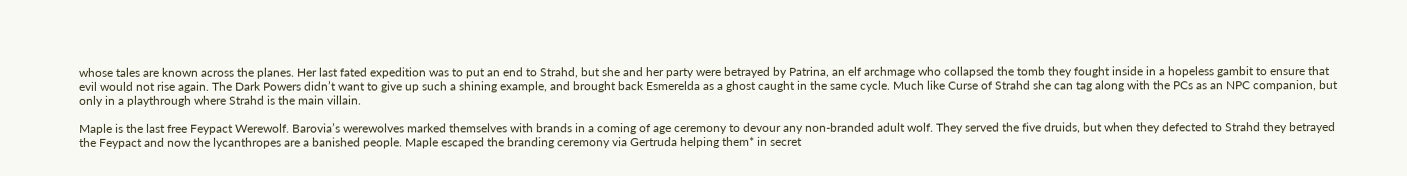whose tales are known across the planes. Her last fated expedition was to put an end to Strahd, but she and her party were betrayed by Patrina, an elf archmage who collapsed the tomb they fought inside in a hopeless gambit to ensure that evil would not rise again. The Dark Powers didn’t want to give up such a shining example, and brought back Esmerelda as a ghost caught in the same cycle. Much like Curse of Strahd she can tag along with the PCs as an NPC companion, but only in a playthrough where Strahd is the main villain.

Maple is the last free Feypact Werewolf. Barovia’s werewolves marked themselves with brands in a coming of age ceremony to devour any non-branded adult wolf. They served the five druids, but when they defected to Strahd they betrayed the Feypact and now the lycanthropes are a banished people. Maple escaped the branding ceremony via Gertruda helping them* in secret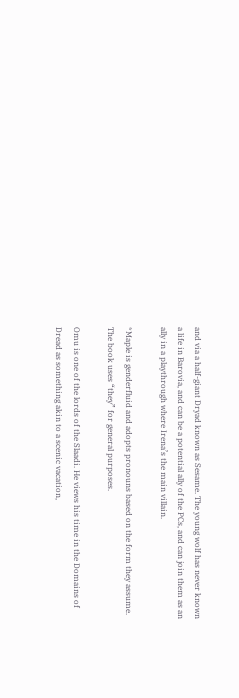and via a half-giant Dryad known as Sesame. The young wolf has never known a life in Barovia, and can be a potential ally of the PCs, and can join them as an ally in a playthrough where Irena’s the main villain.

*Maple is genderfluid and adopts pronouns based on the form they assume. The book uses “they” for general purposes.

Omu is one of the lords of the Slaadi. He views his time in the Domains of Dread as something akin to a scenic vacation,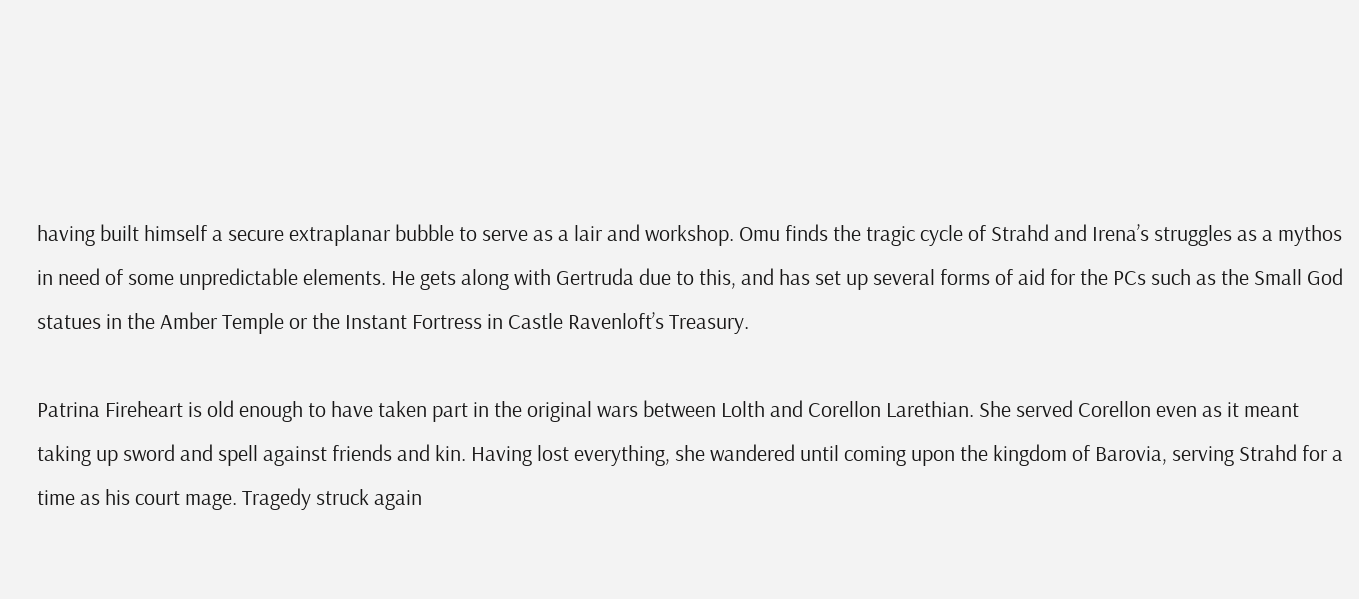having built himself a secure extraplanar bubble to serve as a lair and workshop. Omu finds the tragic cycle of Strahd and Irena’s struggles as a mythos in need of some unpredictable elements. He gets along with Gertruda due to this, and has set up several forms of aid for the PCs such as the Small God statues in the Amber Temple or the Instant Fortress in Castle Ravenloft’s Treasury.

Patrina Fireheart is old enough to have taken part in the original wars between Lolth and Corellon Larethian. She served Corellon even as it meant taking up sword and spell against friends and kin. Having lost everything, she wandered until coming upon the kingdom of Barovia, serving Strahd for a time as his court mage. Tragedy struck again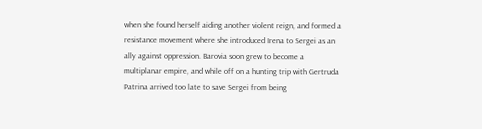when she found herself aiding another violent reign, and formed a resistance movement where she introduced Irena to Sergei as an ally against oppression. Barovia soon grew to become a multiplanar empire, and while off on a hunting trip with Gertruda Patrina arrived too late to save Sergei from being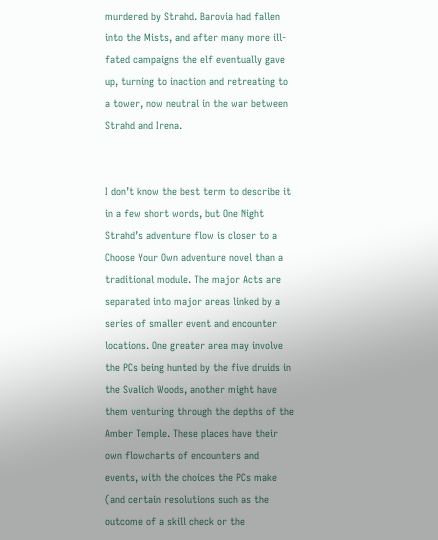murdered by Strahd. Barovia had fallen into the Mists, and after many more ill-fated campaigns the elf eventually gave up, turning to inaction and retreating to a tower, now neutral in the war between Strahd and Irena.


I don’t know the best term to describe it in a few short words, but One Night Strahd’s adventure flow is closer to a Choose Your Own adventure novel than a traditional module. The major Acts are separated into major areas linked by a series of smaller event and encounter locations. One greater area may involve the PCs being hunted by the five druids in the Svalich Woods, another might have them venturing through the depths of the Amber Temple. These places have their own flowcharts of encounters and events, with the choices the PCs make (and certain resolutions such as the outcome of a skill check or the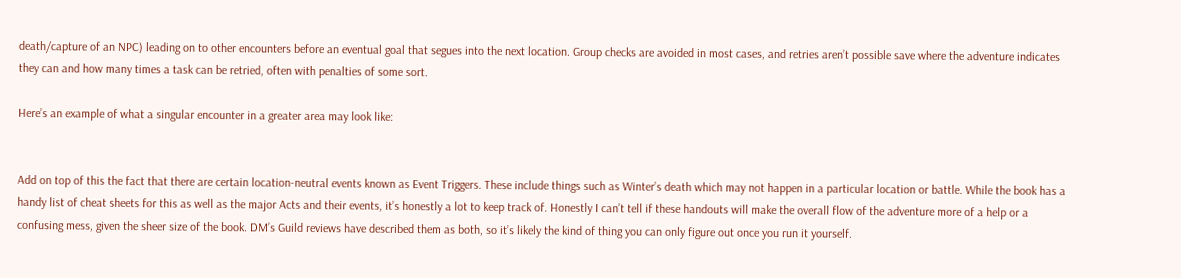death/capture of an NPC) leading on to other encounters before an eventual goal that segues into the next location. Group checks are avoided in most cases, and retries aren’t possible save where the adventure indicates they can and how many times a task can be retried, often with penalties of some sort.

Here’s an example of what a singular encounter in a greater area may look like:


Add on top of this the fact that there are certain location-neutral events known as Event Triggers. These include things such as Winter’s death which may not happen in a particular location or battle. While the book has a handy list of cheat sheets for this as well as the major Acts and their events, it’s honestly a lot to keep track of. Honestly I can’t tell if these handouts will make the overall flow of the adventure more of a help or a confusing mess, given the sheer size of the book. DM’s Guild reviews have described them as both, so it’s likely the kind of thing you can only figure out once you run it yourself.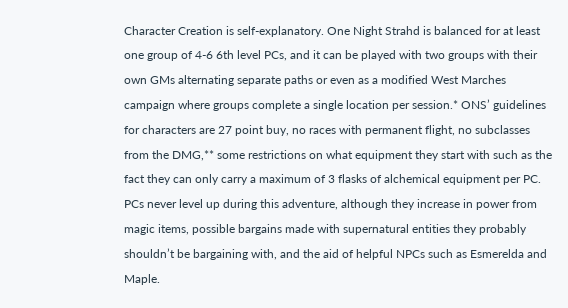Character Creation is self-explanatory. One Night Strahd is balanced for at least one group of 4-6 6th level PCs, and it can be played with two groups with their own GMs alternating separate paths or even as a modified West Marches campaign where groups complete a single location per session.* ONS’ guidelines for characters are 27 point buy, no races with permanent flight, no subclasses from the DMG,** some restrictions on what equipment they start with such as the fact they can only carry a maximum of 3 flasks of alchemical equipment per PC. PCs never level up during this adventure, although they increase in power from magic items, possible bargains made with supernatural entities they probably shouldn’t be bargaining with, and the aid of helpful NPCs such as Esmerelda and Maple.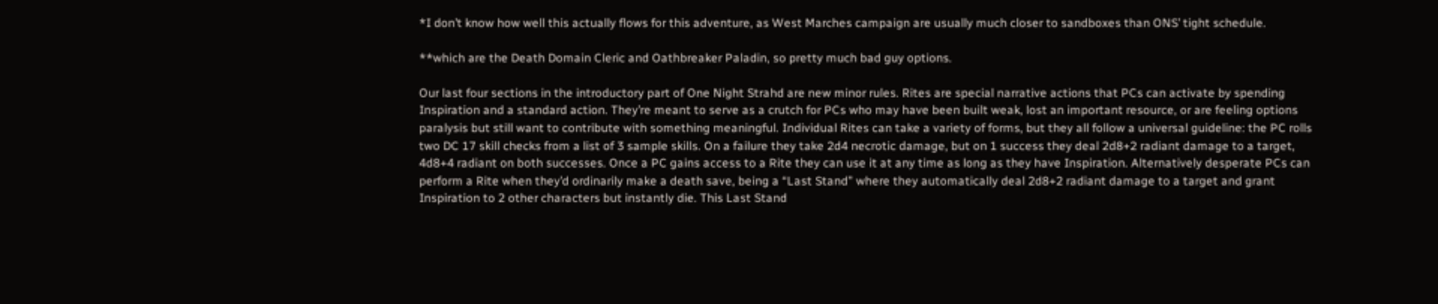*I don’t know how well this actually flows for this adventure, as West Marches campaign are usually much closer to sandboxes than ONS’ tight schedule.

**which are the Death Domain Cleric and Oathbreaker Paladin, so pretty much bad guy options.

Our last four sections in the introductory part of One Night Strahd are new minor rules. Rites are special narrative actions that PCs can activate by spending Inspiration and a standard action. They’re meant to serve as a crutch for PCs who may have been built weak, lost an important resource, or are feeling options paralysis but still want to contribute with something meaningful. Individual Rites can take a variety of forms, but they all follow a universal guideline: the PC rolls two DC 17 skill checks from a list of 3 sample skills. On a failure they take 2d4 necrotic damage, but on 1 success they deal 2d8+2 radiant damage to a target, 4d8+4 radiant on both successes. Once a PC gains access to a Rite they can use it at any time as long as they have Inspiration. Alternatively desperate PCs can perform a Rite when they’d ordinarily make a death save, being a “Last Stand” where they automatically deal 2d8+2 radiant damage to a target and grant Inspiration to 2 other characters but instantly die. This Last Stand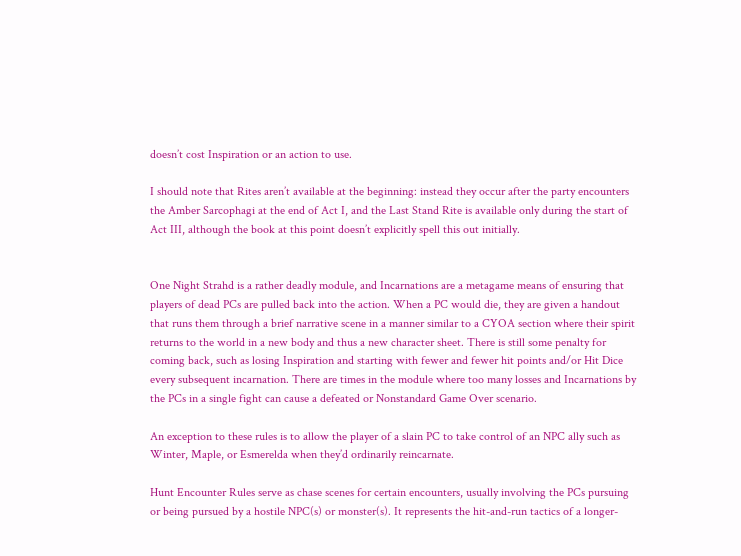doesn’t cost Inspiration or an action to use.

I should note that Rites aren’t available at the beginning: instead they occur after the party encounters the Amber Sarcophagi at the end of Act I, and the Last Stand Rite is available only during the start of Act III, although the book at this point doesn’t explicitly spell this out initially.


One Night Strahd is a rather deadly module, and Incarnations are a metagame means of ensuring that players of dead PCs are pulled back into the action. When a PC would die, they are given a handout that runs them through a brief narrative scene in a manner similar to a CYOA section where their spirit returns to the world in a new body and thus a new character sheet. There is still some penalty for coming back, such as losing Inspiration and starting with fewer and fewer hit points and/or Hit Dice every subsequent incarnation. There are times in the module where too many losses and Incarnations by the PCs in a single fight can cause a defeated or Nonstandard Game Over scenario.

An exception to these rules is to allow the player of a slain PC to take control of an NPC ally such as Winter, Maple, or Esmerelda when they’d ordinarily reincarnate.

Hunt Encounter Rules serve as chase scenes for certain encounters, usually involving the PCs pursuing or being pursued by a hostile NPC(s) or monster(s). It represents the hit-and-run tactics of a longer-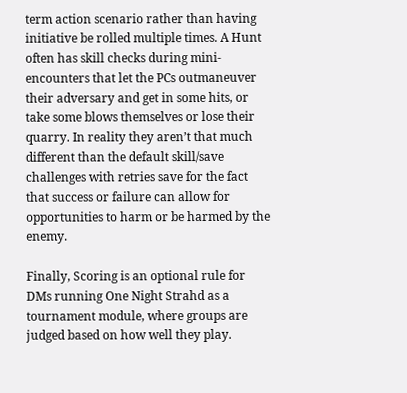term action scenario rather than having initiative be rolled multiple times. A Hunt often has skill checks during mini-encounters that let the PCs outmaneuver their adversary and get in some hits, or take some blows themselves or lose their quarry. In reality they aren’t that much different than the default skill/save challenges with retries save for the fact that success or failure can allow for opportunities to harm or be harmed by the enemy.

Finally, Scoring is an optional rule for DMs running One Night Strahd as a tournament module, where groups are judged based on how well they play.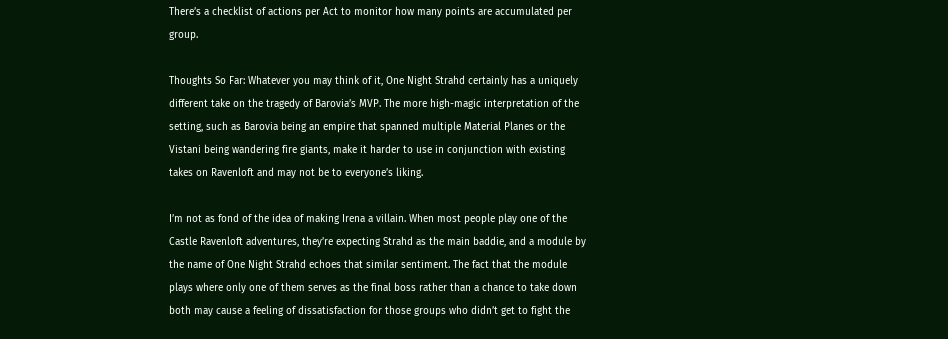There’s a checklist of actions per Act to monitor how many points are accumulated per group.

Thoughts So Far: Whatever you may think of it, One Night Strahd certainly has a uniquely different take on the tragedy of Barovia’s MVP. The more high-magic interpretation of the setting, such as Barovia being an empire that spanned multiple Material Planes or the Vistani being wandering fire giants, make it harder to use in conjunction with existing takes on Ravenloft and may not be to everyone’s liking.

I’m not as fond of the idea of making Irena a villain. When most people play one of the Castle Ravenloft adventures, they’re expecting Strahd as the main baddie, and a module by the name of One Night Strahd echoes that similar sentiment. The fact that the module plays where only one of them serves as the final boss rather than a chance to take down both may cause a feeling of dissatisfaction for those groups who didn’t get to fight the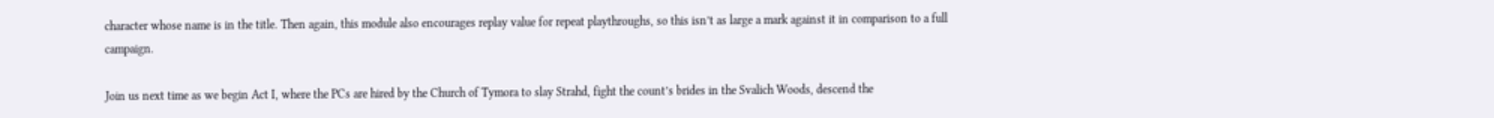character whose name is in the title. Then again, this module also encourages replay value for repeat playthroughs, so this isn’t as large a mark against it in comparison to a full campaign.

Join us next time as we begin Act I, where the PCs are hired by the Church of Tymora to slay Strahd, fight the count’s brides in the Svalich Woods, descend the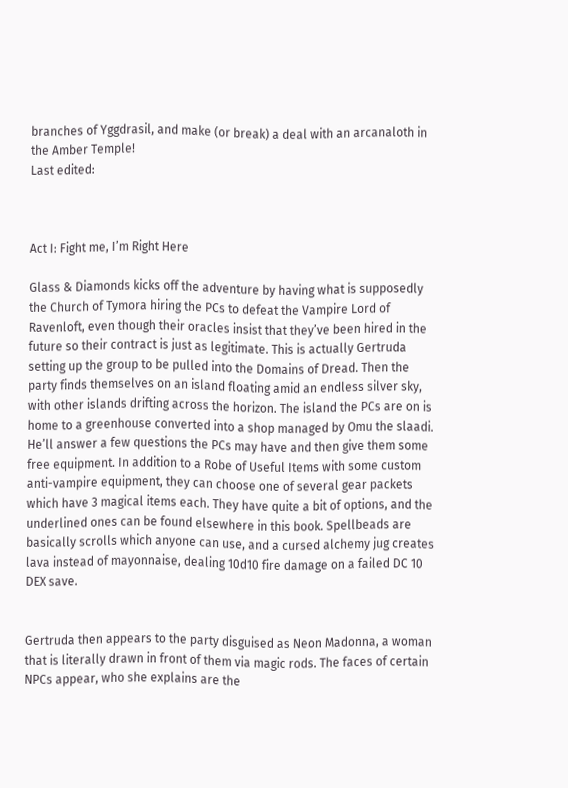branches of Yggdrasil, and make (or break) a deal with an arcanaloth in the Amber Temple!
Last edited:



Act I: Fight me, I’m Right Here

Glass & Diamonds kicks off the adventure by having what is supposedly the Church of Tymora hiring the PCs to defeat the Vampire Lord of Ravenloft, even though their oracles insist that they’ve been hired in the future so their contract is just as legitimate. This is actually Gertruda setting up the group to be pulled into the Domains of Dread. Then the party finds themselves on an island floating amid an endless silver sky, with other islands drifting across the horizon. The island the PCs are on is home to a greenhouse converted into a shop managed by Omu the slaadi. He’ll answer a few questions the PCs may have and then give them some free equipment. In addition to a Robe of Useful Items with some custom anti-vampire equipment, they can choose one of several gear packets which have 3 magical items each. They have quite a bit of options, and the underlined ones can be found elsewhere in this book. Spellbeads are basically scrolls which anyone can use, and a cursed alchemy jug creates lava instead of mayonnaise, dealing 10d10 fire damage on a failed DC 10 DEX save.


Gertruda then appears to the party disguised as Neon Madonna, a woman that is literally drawn in front of them via magic rods. The faces of certain NPCs appear, who she explains are the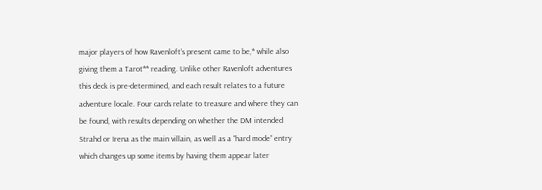major players of how Ravenloft’s present came to be,* while also giving them a Tarot** reading. Unlike other Ravenloft adventures this deck is pre-determined, and each result relates to a future adventure locale. Four cards relate to treasure and where they can be found, with results depending on whether the DM intended Strahd or Irena as the main villain, as well as a “hard mode” entry which changes up some items by having them appear later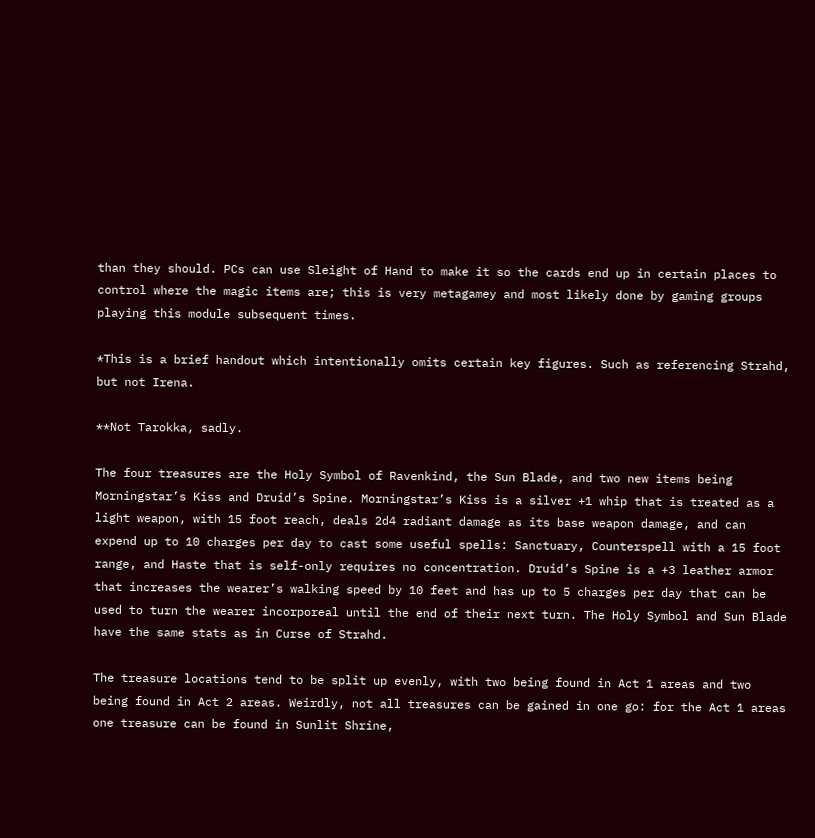than they should. PCs can use Sleight of Hand to make it so the cards end up in certain places to control where the magic items are; this is very metagamey and most likely done by gaming groups playing this module subsequent times.

*This is a brief handout which intentionally omits certain key figures. Such as referencing Strahd, but not Irena.

**Not Tarokka, sadly.

The four treasures are the Holy Symbol of Ravenkind, the Sun Blade, and two new items being Morningstar’s Kiss and Druid’s Spine. Morningstar’s Kiss is a silver +1 whip that is treated as a light weapon, with 15 foot reach, deals 2d4 radiant damage as its base weapon damage, and can expend up to 10 charges per day to cast some useful spells: Sanctuary, Counterspell with a 15 foot range, and Haste that is self-only requires no concentration. Druid’s Spine is a +3 leather armor that increases the wearer’s walking speed by 10 feet and has up to 5 charges per day that can be used to turn the wearer incorporeal until the end of their next turn. The Holy Symbol and Sun Blade have the same stats as in Curse of Strahd.

The treasure locations tend to be split up evenly, with two being found in Act 1 areas and two being found in Act 2 areas. Weirdly, not all treasures can be gained in one go: for the Act 1 areas one treasure can be found in Sunlit Shrine,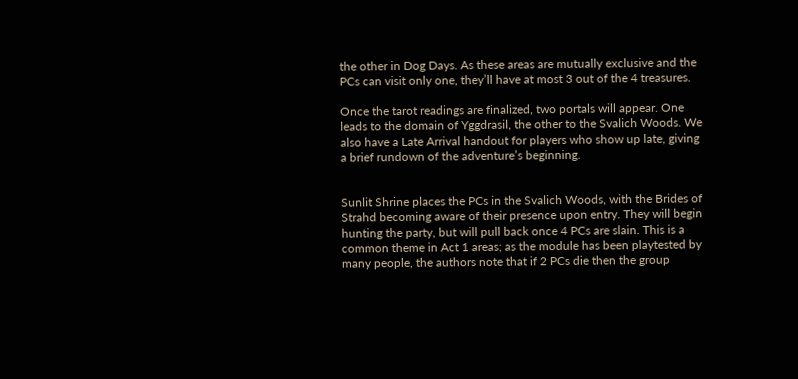the other in Dog Days. As these areas are mutually exclusive and the PCs can visit only one, they’ll have at most 3 out of the 4 treasures.

Once the tarot readings are finalized, two portals will appear. One leads to the domain of Yggdrasil, the other to the Svalich Woods. We also have a Late Arrival handout for players who show up late, giving a brief rundown of the adventure’s beginning.


Sunlit Shrine places the PCs in the Svalich Woods, with the Brides of Strahd becoming aware of their presence upon entry. They will begin hunting the party, but will pull back once 4 PCs are slain. This is a common theme in Act 1 areas; as the module has been playtested by many people, the authors note that if 2 PCs die then the group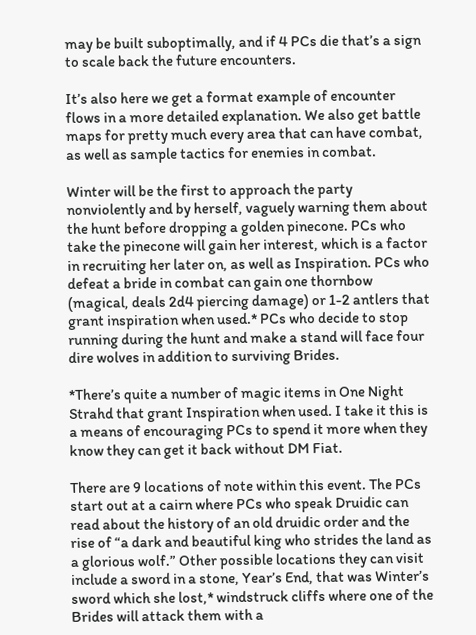may be built suboptimally, and if 4 PCs die that’s a sign to scale back the future encounters.

It’s also here we get a format example of encounter flows in a more detailed explanation. We also get battle maps for pretty much every area that can have combat, as well as sample tactics for enemies in combat.

Winter will be the first to approach the party nonviolently and by herself, vaguely warning them about the hunt before dropping a golden pinecone. PCs who take the pinecone will gain her interest, which is a factor in recruiting her later on, as well as Inspiration. PCs who defeat a bride in combat can gain one thornbow (magical, deals 2d4 piercing damage) or 1-2 antlers that grant inspiration when used.* PCs who decide to stop running during the hunt and make a stand will face four dire wolves in addition to surviving Brides.

*There’s quite a number of magic items in One Night Strahd that grant Inspiration when used. I take it this is a means of encouraging PCs to spend it more when they know they can get it back without DM Fiat.

There are 9 locations of note within this event. The PCs start out at a cairn where PCs who speak Druidic can read about the history of an old druidic order and the rise of “a dark and beautiful king who strides the land as a glorious wolf.” Other possible locations they can visit include a sword in a stone, Year’s End, that was Winter’s sword which she lost,* windstruck cliffs where one of the Brides will attack them with a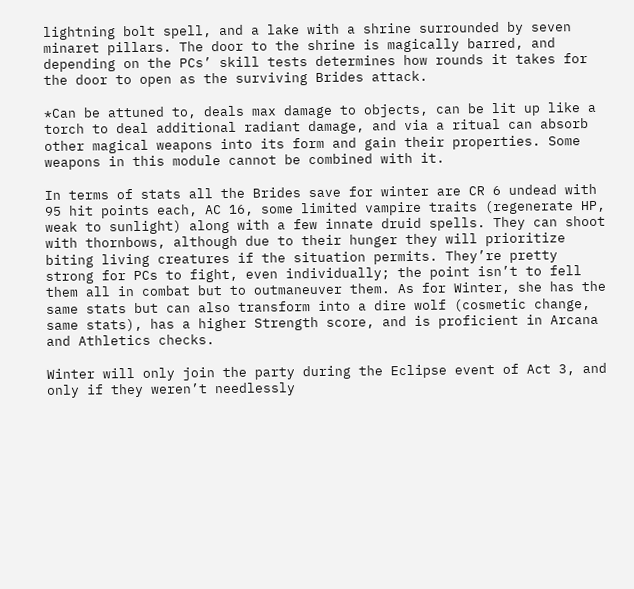lightning bolt spell, and a lake with a shrine surrounded by seven minaret pillars. The door to the shrine is magically barred, and depending on the PCs’ skill tests determines how rounds it takes for the door to open as the surviving Brides attack.

*Can be attuned to, deals max damage to objects, can be lit up like a torch to deal additional radiant damage, and via a ritual can absorb other magical weapons into its form and gain their properties. Some weapons in this module cannot be combined with it.

In terms of stats all the Brides save for winter are CR 6 undead with 95 hit points each, AC 16, some limited vampire traits (regenerate HP, weak to sunlight) along with a few innate druid spells. They can shoot with thornbows, although due to their hunger they will prioritize biting living creatures if the situation permits. They’re pretty strong for PCs to fight, even individually; the point isn’t to fell them all in combat but to outmaneuver them. As for Winter, she has the same stats but can also transform into a dire wolf (cosmetic change, same stats), has a higher Strength score, and is proficient in Arcana and Athletics checks.

Winter will only join the party during the Eclipse event of Act 3, and only if they weren’t needlessly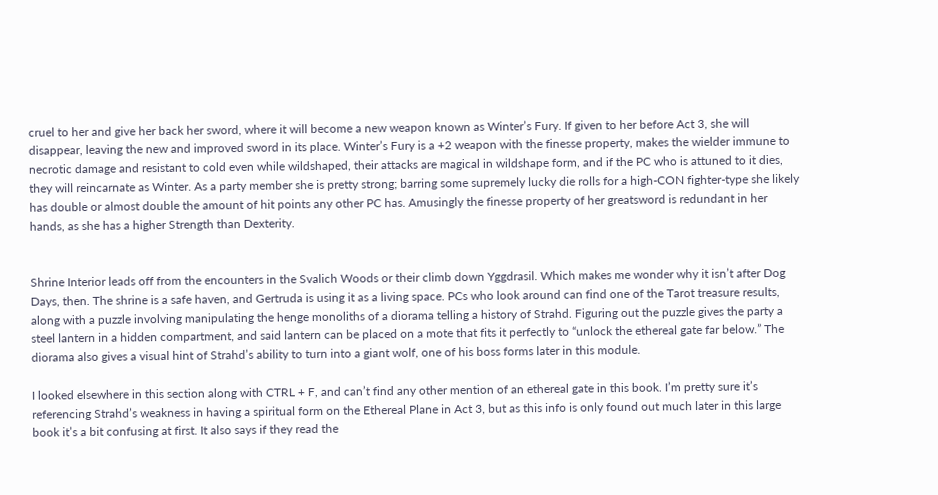cruel to her and give her back her sword, where it will become a new weapon known as Winter’s Fury. If given to her before Act 3, she will disappear, leaving the new and improved sword in its place. Winter’s Fury is a +2 weapon with the finesse property, makes the wielder immune to necrotic damage and resistant to cold even while wildshaped, their attacks are magical in wildshape form, and if the PC who is attuned to it dies, they will reincarnate as Winter. As a party member she is pretty strong; barring some supremely lucky die rolls for a high-CON fighter-type she likely has double or almost double the amount of hit points any other PC has. Amusingly the finesse property of her greatsword is redundant in her hands, as she has a higher Strength than Dexterity.


Shrine Interior leads off from the encounters in the Svalich Woods or their climb down Yggdrasil. Which makes me wonder why it isn’t after Dog Days, then. The shrine is a safe haven, and Gertruda is using it as a living space. PCs who look around can find one of the Tarot treasure results, along with a puzzle involving manipulating the henge monoliths of a diorama telling a history of Strahd. Figuring out the puzzle gives the party a steel lantern in a hidden compartment, and said lantern can be placed on a mote that fits it perfectly to “unlock the ethereal gate far below.” The diorama also gives a visual hint of Strahd’s ability to turn into a giant wolf, one of his boss forms later in this module.

I looked elsewhere in this section along with CTRL + F, and can’t find any other mention of an ethereal gate in this book. I’m pretty sure it’s referencing Strahd’s weakness in having a spiritual form on the Ethereal Plane in Act 3, but as this info is only found out much later in this large book it’s a bit confusing at first. It also says if they read the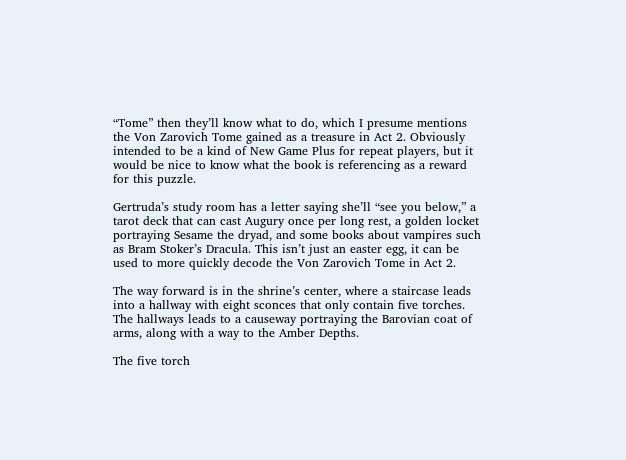“Tome” then they’ll know what to do, which I presume mentions the Von Zarovich Tome gained as a treasure in Act 2. Obviously intended to be a kind of New Game Plus for repeat players, but it would be nice to know what the book is referencing as a reward for this puzzle.

Gertruda’s study room has a letter saying she’ll “see you below,” a tarot deck that can cast Augury once per long rest, a golden locket portraying Sesame the dryad, and some books about vampires such as Bram Stoker’s Dracula. This isn’t just an easter egg, it can be used to more quickly decode the Von Zarovich Tome in Act 2.

The way forward is in the shrine’s center, where a staircase leads into a hallway with eight sconces that only contain five torches. The hallways leads to a causeway portraying the Barovian coat of arms, along with a way to the Amber Depths.

The five torch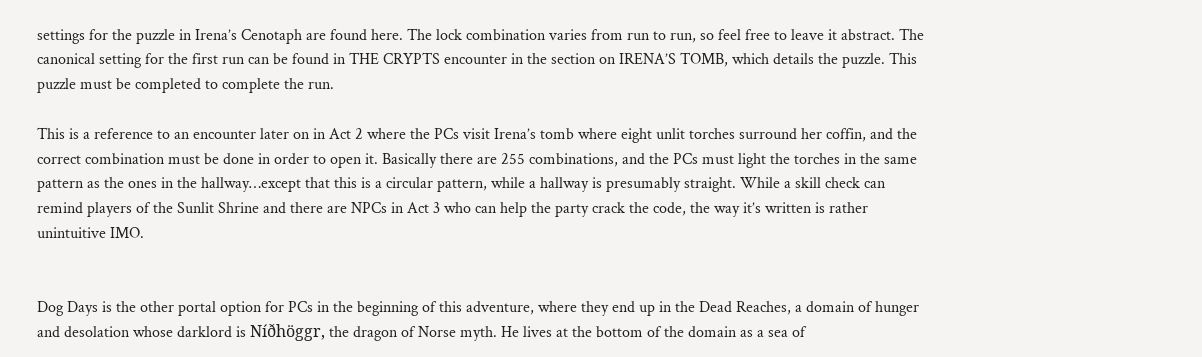settings for the puzzle in Irena’s Cenotaph are found here. The lock combination varies from run to run, so feel free to leave it abstract. The canonical setting for the first run can be found in THE CRYPTS encounter in the section on IRENA’S TOMB, which details the puzzle. This puzzle must be completed to complete the run.

This is a reference to an encounter later on in Act 2 where the PCs visit Irena’s tomb where eight unlit torches surround her coffin, and the correct combination must be done in order to open it. Basically there are 255 combinations, and the PCs must light the torches in the same pattern as the ones in the hallway…except that this is a circular pattern, while a hallway is presumably straight. While a skill check can remind players of the Sunlit Shrine and there are NPCs in Act 3 who can help the party crack the code, the way it’s written is rather unintuitive IMO.


Dog Days is the other portal option for PCs in the beginning of this adventure, where they end up in the Dead Reaches, a domain of hunger and desolation whose darklord is Níðhöggr, the dragon of Norse myth. He lives at the bottom of the domain as a sea of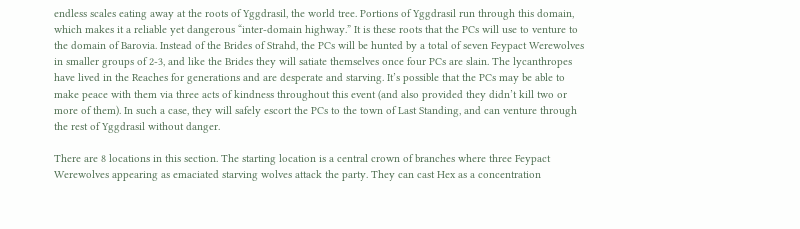endless scales eating away at the roots of Yggdrasil, the world tree. Portions of Yggdrasil run through this domain, which makes it a reliable yet dangerous “inter-domain highway.” It is these roots that the PCs will use to venture to the domain of Barovia. Instead of the Brides of Strahd, the PCs will be hunted by a total of seven Feypact Werewolves in smaller groups of 2-3, and like the Brides they will satiate themselves once four PCs are slain. The lycanthropes have lived in the Reaches for generations and are desperate and starving. It’s possible that the PCs may be able to make peace with them via three acts of kindness throughout this event (and also provided they didn’t kill two or more of them). In such a case, they will safely escort the PCs to the town of Last Standing, and can venture through the rest of Yggdrasil without danger.

There are 8 locations in this section. The starting location is a central crown of branches where three Feypact Werewolves appearing as emaciated starving wolves attack the party. They can cast Hex as a concentration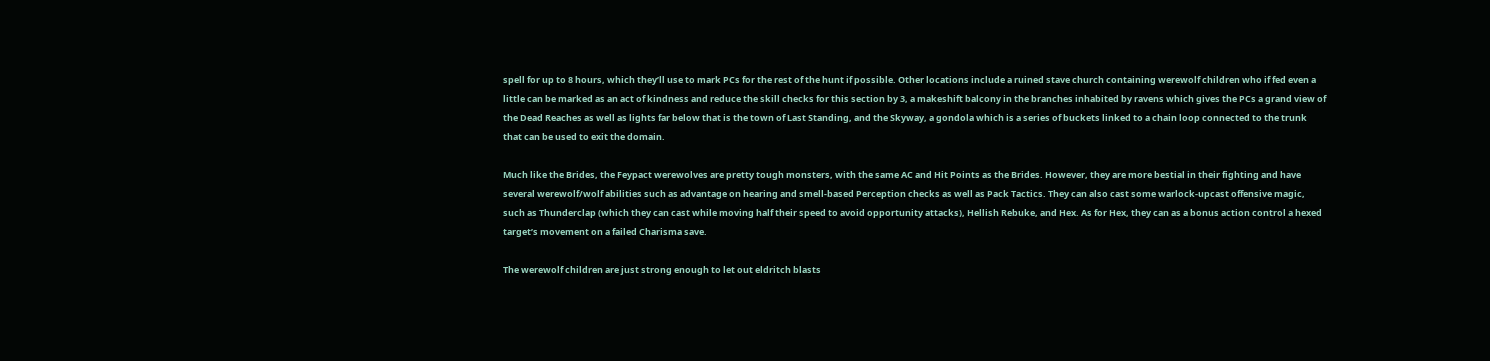spell for up to 8 hours, which they’ll use to mark PCs for the rest of the hunt if possible. Other locations include a ruined stave church containing werewolf children who if fed even a little can be marked as an act of kindness and reduce the skill checks for this section by 3, a makeshift balcony in the branches inhabited by ravens which gives the PCs a grand view of the Dead Reaches as well as lights far below that is the town of Last Standing, and the Skyway, a gondola which is a series of buckets linked to a chain loop connected to the trunk that can be used to exit the domain.

Much like the Brides, the Feypact werewolves are pretty tough monsters, with the same AC and Hit Points as the Brides. However, they are more bestial in their fighting and have several werewolf/wolf abilities such as advantage on hearing and smell-based Perception checks as well as Pack Tactics. They can also cast some warlock-upcast offensive magic, such as Thunderclap (which they can cast while moving half their speed to avoid opportunity attacks), Hellish Rebuke, and Hex. As for Hex, they can as a bonus action control a hexed target’s movement on a failed Charisma save.

The werewolf children are just strong enough to let out eldritch blasts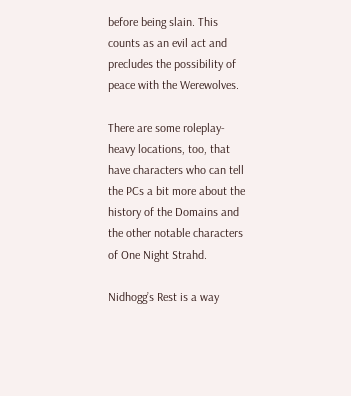before being slain. This counts as an evil act and precludes the possibility of peace with the Werewolves.

There are some roleplay-heavy locations, too, that have characters who can tell the PCs a bit more about the history of the Domains and the other notable characters of One Night Strahd.

Nidhogg’s Rest is a way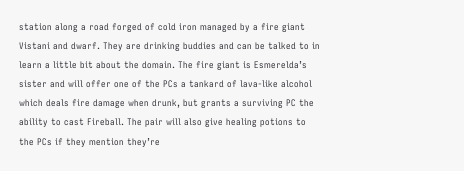station along a road forged of cold iron managed by a fire giant Vistani and dwarf. They are drinking buddies and can be talked to in learn a little bit about the domain. The fire giant is Esmerelda’s sister and will offer one of the PCs a tankard of lava-like alcohol which deals fire damage when drunk, but grants a surviving PC the ability to cast Fireball. The pair will also give healing potions to the PCs if they mention they’re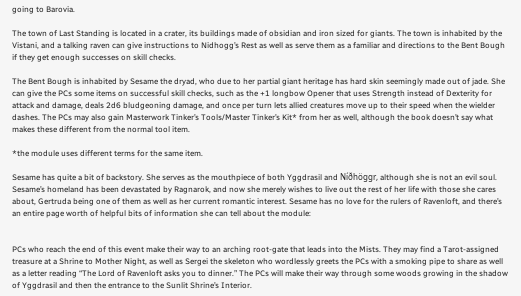going to Barovia.

The town of Last Standing is located in a crater, its buildings made of obsidian and iron sized for giants. The town is inhabited by the Vistani, and a talking raven can give instructions to Nidhogg’s Rest as well as serve them as a familiar and directions to the Bent Bough if they get enough successes on skill checks.

The Bent Bough is inhabited by Sesame the dryad, who due to her partial giant heritage has hard skin seemingly made out of jade. She can give the PCs some items on successful skill checks, such as the +1 longbow Opener that uses Strength instead of Dexterity for attack and damage, deals 2d6 bludgeoning damage, and once per turn lets allied creatures move up to their speed when the wielder dashes. The PCs may also gain Masterwork Tinker’s Tools/Master Tinker’s Kit* from her as well, although the book doesn’t say what makes these different from the normal tool item.

*the module uses different terms for the same item.

Sesame has quite a bit of backstory. She serves as the mouthpiece of both Yggdrasil and Níðhöggr, although she is not an evil soul. Sesame’s homeland has been devastated by Ragnarok, and now she merely wishes to live out the rest of her life with those she cares about, Gertruda being one of them as well as her current romantic interest. Sesame has no love for the rulers of Ravenloft, and there’s an entire page worth of helpful bits of information she can tell about the module:


PCs who reach the end of this event make their way to an arching root-gate that leads into the Mists. They may find a Tarot-assigned treasure at a Shrine to Mother Night, as well as Sergei the skeleton who wordlessly greets the PCs with a smoking pipe to share as well as a letter reading “The Lord of Ravenloft asks you to dinner.” The PCs will make their way through some woods growing in the shadow of Yggdrasil and then the entrance to the Sunlit Shrine’s Interior.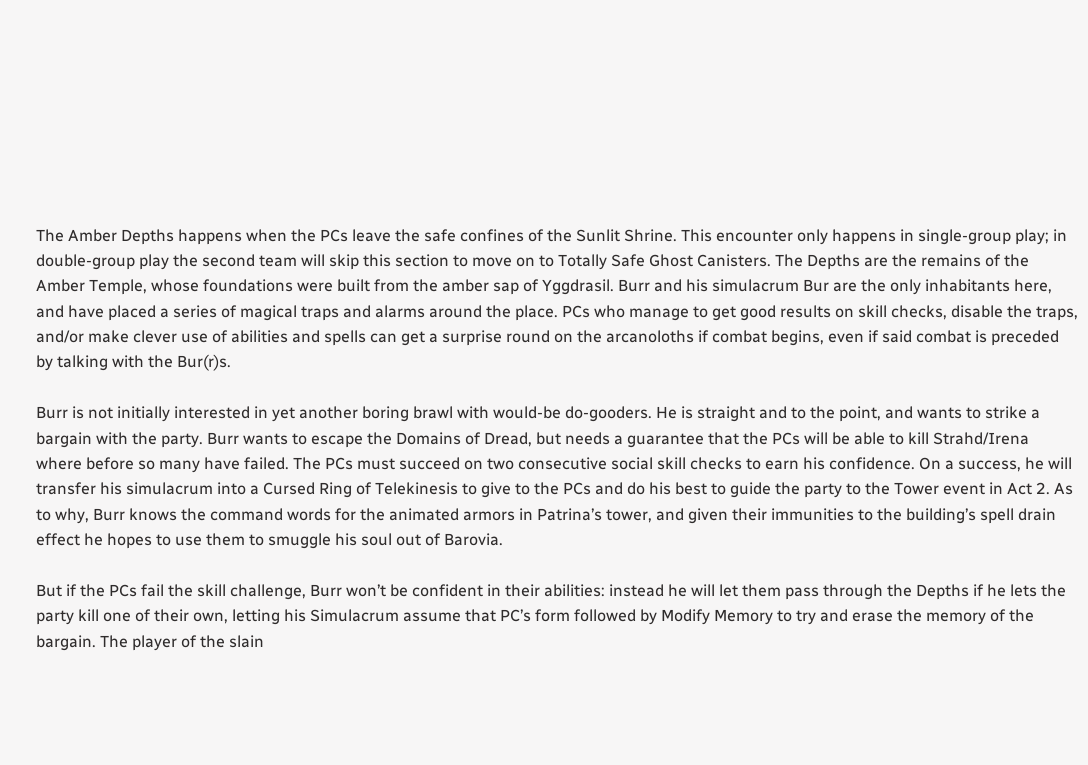The Amber Depths happens when the PCs leave the safe confines of the Sunlit Shrine. This encounter only happens in single-group play; in double-group play the second team will skip this section to move on to Totally Safe Ghost Canisters. The Depths are the remains of the Amber Temple, whose foundations were built from the amber sap of Yggdrasil. Burr and his simulacrum Bur are the only inhabitants here, and have placed a series of magical traps and alarms around the place. PCs who manage to get good results on skill checks, disable the traps, and/or make clever use of abilities and spells can get a surprise round on the arcanoloths if combat begins, even if said combat is preceded by talking with the Bur(r)s.

Burr is not initially interested in yet another boring brawl with would-be do-gooders. He is straight and to the point, and wants to strike a bargain with the party. Burr wants to escape the Domains of Dread, but needs a guarantee that the PCs will be able to kill Strahd/Irena where before so many have failed. The PCs must succeed on two consecutive social skill checks to earn his confidence. On a success, he will transfer his simulacrum into a Cursed Ring of Telekinesis to give to the PCs and do his best to guide the party to the Tower event in Act 2. As to why, Burr knows the command words for the animated armors in Patrina’s tower, and given their immunities to the building’s spell drain effect he hopes to use them to smuggle his soul out of Barovia.

But if the PCs fail the skill challenge, Burr won’t be confident in their abilities: instead he will let them pass through the Depths if he lets the party kill one of their own, letting his Simulacrum assume that PC’s form followed by Modify Memory to try and erase the memory of the bargain. The player of the slain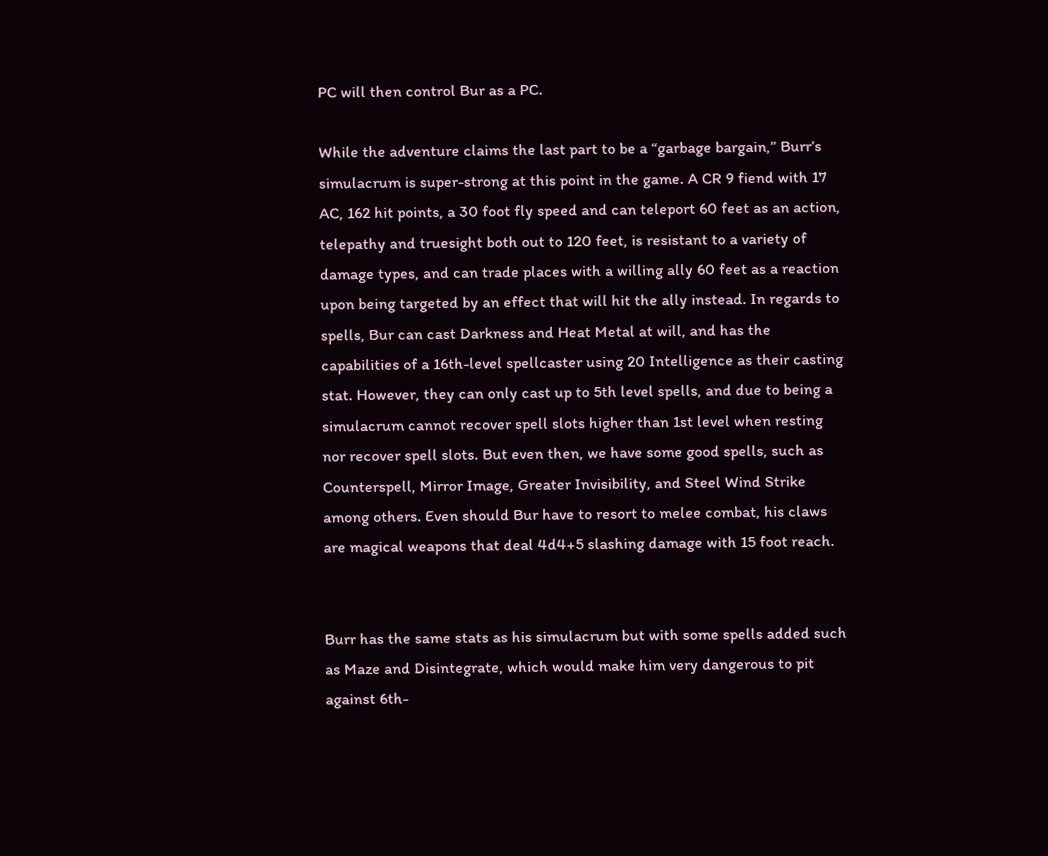PC will then control Bur as a PC.

While the adventure claims the last part to be a “garbage bargain,” Burr’s simulacrum is super-strong at this point in the game. A CR 9 fiend with 17 AC, 162 hit points, a 30 foot fly speed and can teleport 60 feet as an action, telepathy and truesight both out to 120 feet, is resistant to a variety of damage types, and can trade places with a willing ally 60 feet as a reaction upon being targeted by an effect that will hit the ally instead. In regards to spells, Bur can cast Darkness and Heat Metal at will, and has the capabilities of a 16th-level spellcaster using 20 Intelligence as their casting stat. However, they can only cast up to 5th level spells, and due to being a simulacrum cannot recover spell slots higher than 1st level when resting nor recover spell slots. But even then, we have some good spells, such as Counterspell, Mirror Image, Greater Invisibility, and Steel Wind Strike among others. Even should Bur have to resort to melee combat, his claws are magical weapons that deal 4d4+5 slashing damage with 15 foot reach.


Burr has the same stats as his simulacrum but with some spells added such as Maze and Disintegrate, which would make him very dangerous to pit against 6th-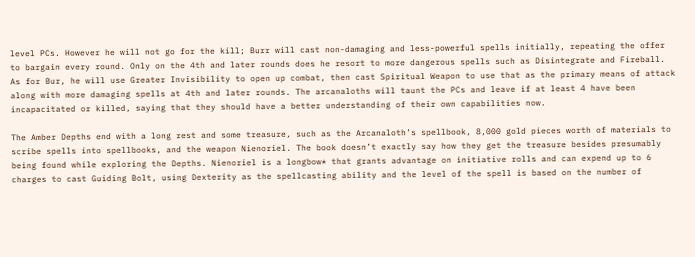level PCs. However he will not go for the kill; Burr will cast non-damaging and less-powerful spells initially, repeating the offer to bargain every round. Only on the 4th and later rounds does he resort to more dangerous spells such as Disintegrate and Fireball. As for Bur, he will use Greater Invisibility to open up combat, then cast Spiritual Weapon to use that as the primary means of attack along with more damaging spells at 4th and later rounds. The arcanaloths will taunt the PCs and leave if at least 4 have been incapacitated or killed, saying that they should have a better understanding of their own capabilities now.

The Amber Depths end with a long rest and some treasure, such as the Arcanaloth’s spellbook, 8,000 gold pieces worth of materials to scribe spells into spellbooks, and the weapon Nienoriel. The book doesn’t exactly say how they get the treasure besides presumably being found while exploring the Depths. Nienoriel is a longbow* that grants advantage on initiative rolls and can expend up to 6 charges to cast Guiding Bolt, using Dexterity as the spellcasting ability and the level of the spell is based on the number of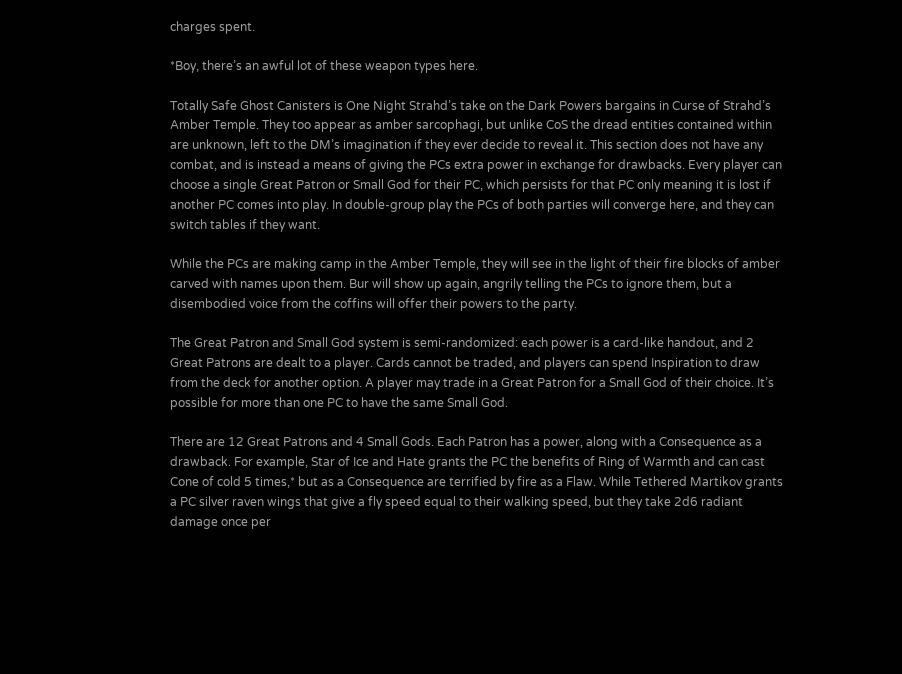charges spent.

*Boy, there’s an awful lot of these weapon types here.

Totally Safe Ghost Canisters is One Night Strahd’s take on the Dark Powers bargains in Curse of Strahd’s Amber Temple. They too appear as amber sarcophagi, but unlike CoS the dread entities contained within are unknown, left to the DM’s imagination if they ever decide to reveal it. This section does not have any combat, and is instead a means of giving the PCs extra power in exchange for drawbacks. Every player can choose a single Great Patron or Small God for their PC, which persists for that PC only meaning it is lost if another PC comes into play. In double-group play the PCs of both parties will converge here, and they can switch tables if they want.

While the PCs are making camp in the Amber Temple, they will see in the light of their fire blocks of amber carved with names upon them. Bur will show up again, angrily telling the PCs to ignore them, but a disembodied voice from the coffins will offer their powers to the party.

The Great Patron and Small God system is semi-randomized: each power is a card-like handout, and 2 Great Patrons are dealt to a player. Cards cannot be traded, and players can spend Inspiration to draw from the deck for another option. A player may trade in a Great Patron for a Small God of their choice. It’s possible for more than one PC to have the same Small God.

There are 12 Great Patrons and 4 Small Gods. Each Patron has a power, along with a Consequence as a drawback. For example, Star of Ice and Hate grants the PC the benefits of Ring of Warmth and can cast Cone of cold 5 times,* but as a Consequence are terrified by fire as a Flaw. While Tethered Martikov grants a PC silver raven wings that give a fly speed equal to their walking speed, but they take 2d6 radiant damage once per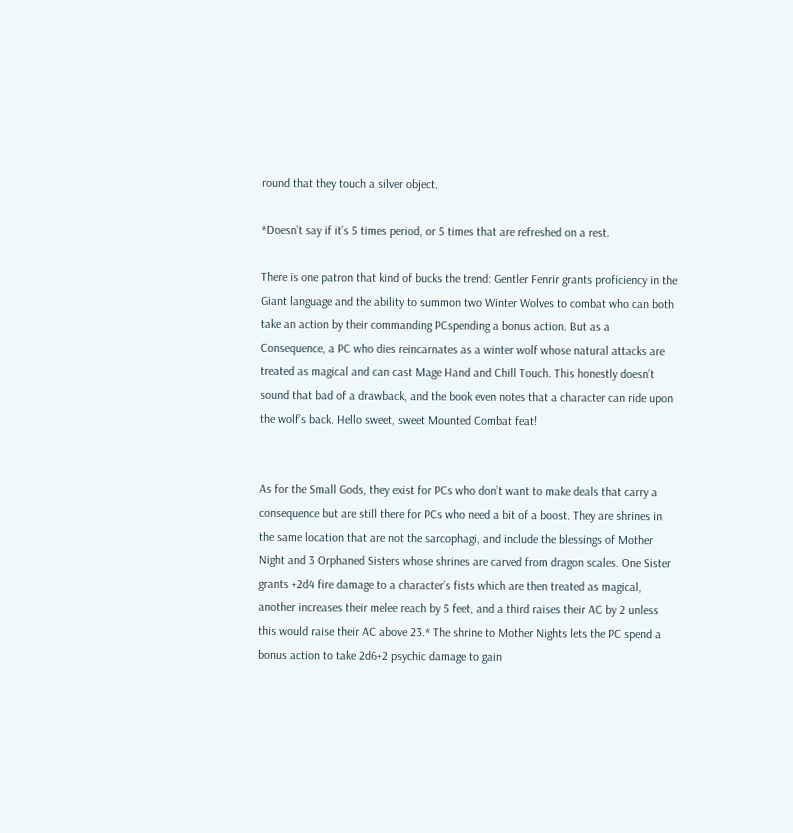round that they touch a silver object.

*Doesn’t say if it’s 5 times period, or 5 times that are refreshed on a rest.

There is one patron that kind of bucks the trend: Gentler Fenrir grants proficiency in the Giant language and the ability to summon two Winter Wolves to combat who can both take an action by their commanding PCspending a bonus action. But as a Consequence, a PC who dies reincarnates as a winter wolf whose natural attacks are treated as magical and can cast Mage Hand and Chill Touch. This honestly doesn’t sound that bad of a drawback, and the book even notes that a character can ride upon the wolf’s back. Hello sweet, sweet Mounted Combat feat!


As for the Small Gods, they exist for PCs who don’t want to make deals that carry a consequence but are still there for PCs who need a bit of a boost. They are shrines in the same location that are not the sarcophagi, and include the blessings of Mother Night and 3 Orphaned Sisters whose shrines are carved from dragon scales. One Sister grants +2d4 fire damage to a character’s fists which are then treated as magical, another increases their melee reach by 5 feet, and a third raises their AC by 2 unless this would raise their AC above 23.* The shrine to Mother Nights lets the PC spend a bonus action to take 2d6+2 psychic damage to gain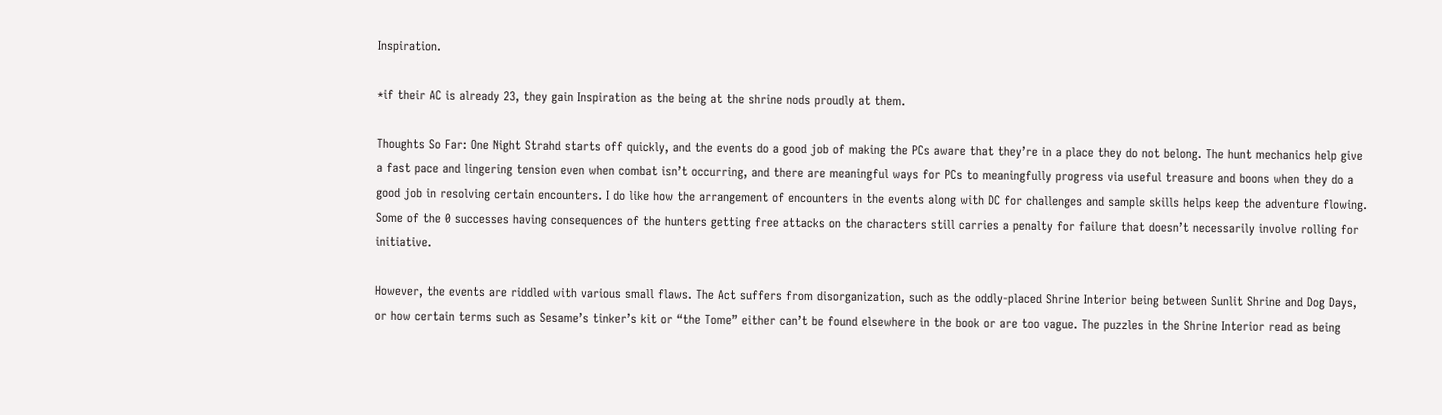Inspiration.

*if their AC is already 23, they gain Inspiration as the being at the shrine nods proudly at them.

Thoughts So Far: One Night Strahd starts off quickly, and the events do a good job of making the PCs aware that they’re in a place they do not belong. The hunt mechanics help give a fast pace and lingering tension even when combat isn’t occurring, and there are meaningful ways for PCs to meaningfully progress via useful treasure and boons when they do a good job in resolving certain encounters. I do like how the arrangement of encounters in the events along with DC for challenges and sample skills helps keep the adventure flowing. Some of the 0 successes having consequences of the hunters getting free attacks on the characters still carries a penalty for failure that doesn’t necessarily involve rolling for initiative.

However, the events are riddled with various small flaws. The Act suffers from disorganization, such as the oddly-placed Shrine Interior being between Sunlit Shrine and Dog Days, or how certain terms such as Sesame’s tinker’s kit or “the Tome” either can’t be found elsewhere in the book or are too vague. The puzzles in the Shrine Interior read as being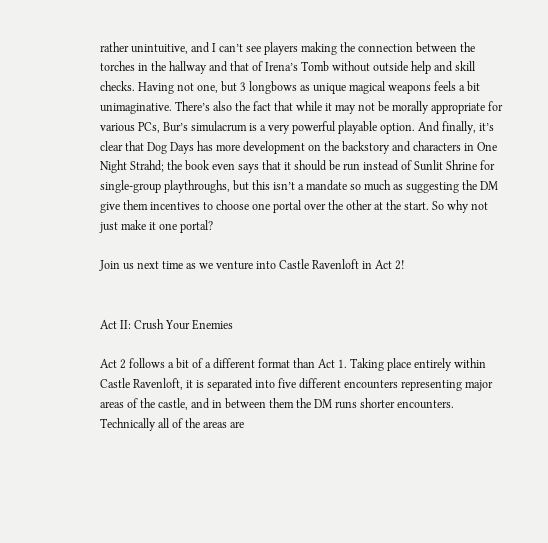rather unintuitive, and I can’t see players making the connection between the torches in the hallway and that of Irena’s Tomb without outside help and skill checks. Having not one, but 3 longbows as unique magical weapons feels a bit unimaginative. There’s also the fact that while it may not be morally appropriate for various PCs, Bur’s simulacrum is a very powerful playable option. And finally, it’s clear that Dog Days has more development on the backstory and characters in One Night Strahd; the book even says that it should be run instead of Sunlit Shrine for single-group playthroughs, but this isn’t a mandate so much as suggesting the DM give them incentives to choose one portal over the other at the start. So why not just make it one portal?

Join us next time as we venture into Castle Ravenloft in Act 2!


Act II: Crush Your Enemies

Act 2 follows a bit of a different format than Act 1. Taking place entirely within Castle Ravenloft, it is separated into five different encounters representing major areas of the castle, and in between them the DM runs shorter encounters. Technically all of the areas are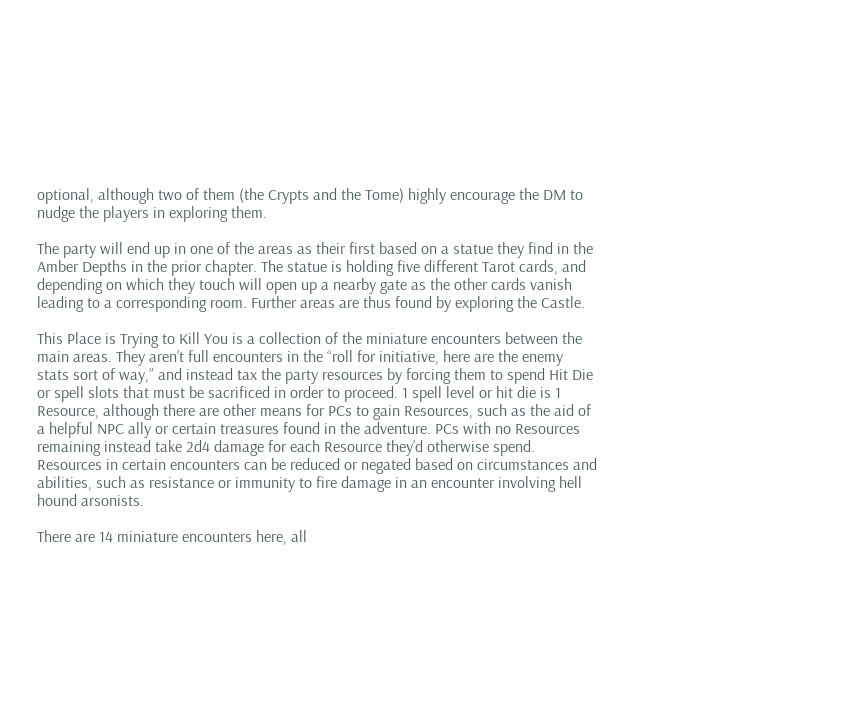optional, although two of them (the Crypts and the Tome) highly encourage the DM to nudge the players in exploring them.

The party will end up in one of the areas as their first based on a statue they find in the Amber Depths in the prior chapter. The statue is holding five different Tarot cards, and depending on which they touch will open up a nearby gate as the other cards vanish leading to a corresponding room. Further areas are thus found by exploring the Castle.

This Place is Trying to Kill You is a collection of the miniature encounters between the main areas. They aren’t full encounters in the “roll for initiative, here are the enemy stats sort of way,” and instead tax the party resources by forcing them to spend Hit Die or spell slots that must be sacrificed in order to proceed. 1 spell level or hit die is 1 Resource, although there are other means for PCs to gain Resources, such as the aid of a helpful NPC ally or certain treasures found in the adventure. PCs with no Resources remaining instead take 2d4 damage for each Resource they’d otherwise spend. Resources in certain encounters can be reduced or negated based on circumstances and abilities, such as resistance or immunity to fire damage in an encounter involving hell hound arsonists.

There are 14 miniature encounters here, all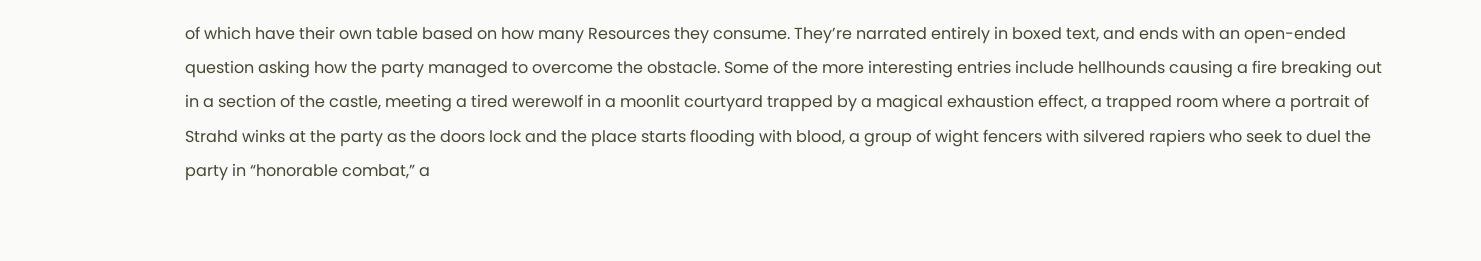of which have their own table based on how many Resources they consume. They’re narrated entirely in boxed text, and ends with an open-ended question asking how the party managed to overcome the obstacle. Some of the more interesting entries include hellhounds causing a fire breaking out in a section of the castle, meeting a tired werewolf in a moonlit courtyard trapped by a magical exhaustion effect, a trapped room where a portrait of Strahd winks at the party as the doors lock and the place starts flooding with blood, a group of wight fencers with silvered rapiers who seek to duel the party in “honorable combat,” a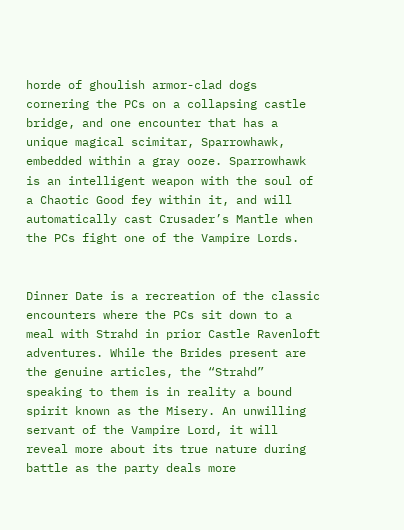horde of ghoulish armor-clad dogs cornering the PCs on a collapsing castle bridge, and one encounter that has a unique magical scimitar, Sparrowhawk, embedded within a gray ooze. Sparrowhawk is an intelligent weapon with the soul of a Chaotic Good fey within it, and will automatically cast Crusader’s Mantle when the PCs fight one of the Vampire Lords.


Dinner Date is a recreation of the classic encounters where the PCs sit down to a meal with Strahd in prior Castle Ravenloft adventures. While the Brides present are the genuine articles, the “Strahd” speaking to them is in reality a bound spirit known as the Misery. An unwilling servant of the Vampire Lord, it will reveal more about its true nature during battle as the party deals more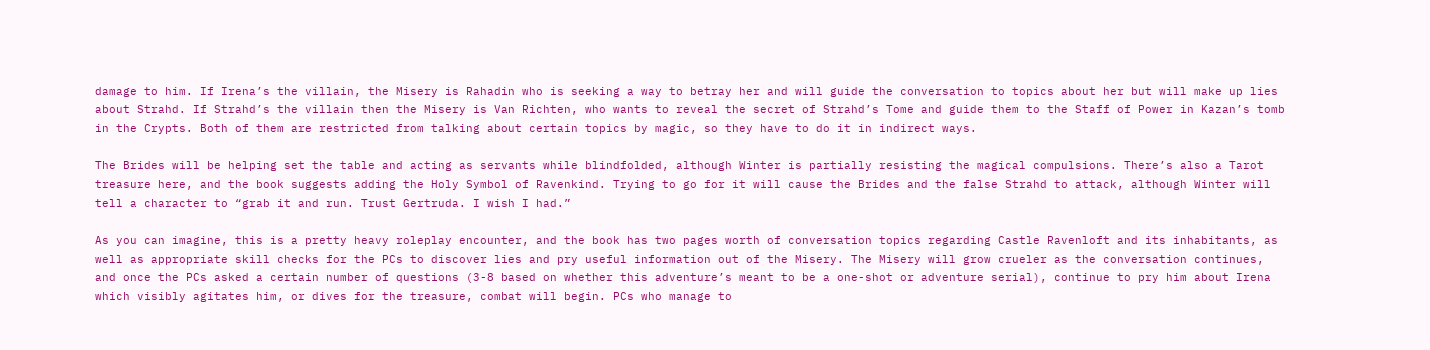damage to him. If Irena’s the villain, the Misery is Rahadin who is seeking a way to betray her and will guide the conversation to topics about her but will make up lies about Strahd. If Strahd’s the villain then the Misery is Van Richten, who wants to reveal the secret of Strahd’s Tome and guide them to the Staff of Power in Kazan’s tomb in the Crypts. Both of them are restricted from talking about certain topics by magic, so they have to do it in indirect ways.

The Brides will be helping set the table and acting as servants while blindfolded, although Winter is partially resisting the magical compulsions. There’s also a Tarot treasure here, and the book suggests adding the Holy Symbol of Ravenkind. Trying to go for it will cause the Brides and the false Strahd to attack, although Winter will tell a character to “grab it and run. Trust Gertruda. I wish I had.”

As you can imagine, this is a pretty heavy roleplay encounter, and the book has two pages worth of conversation topics regarding Castle Ravenloft and its inhabitants, as well as appropriate skill checks for the PCs to discover lies and pry useful information out of the Misery. The Misery will grow crueler as the conversation continues, and once the PCs asked a certain number of questions (3-8 based on whether this adventure’s meant to be a one-shot or adventure serial), continue to pry him about Irena which visibly agitates him, or dives for the treasure, combat will begin. PCs who manage to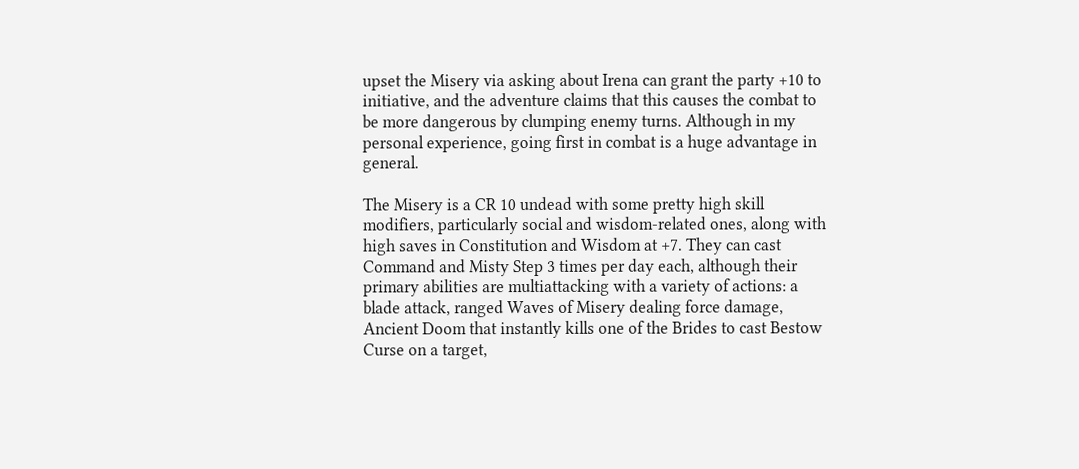upset the Misery via asking about Irena can grant the party +10 to initiative, and the adventure claims that this causes the combat to be more dangerous by clumping enemy turns. Although in my personal experience, going first in combat is a huge advantage in general.

The Misery is a CR 10 undead with some pretty high skill modifiers, particularly social and wisdom-related ones, along with high saves in Constitution and Wisdom at +7. They can cast Command and Misty Step 3 times per day each, although their primary abilities are multiattacking with a variety of actions: a blade attack, ranged Waves of Misery dealing force damage, Ancient Doom that instantly kills one of the Brides to cast Bestow Curse on a target,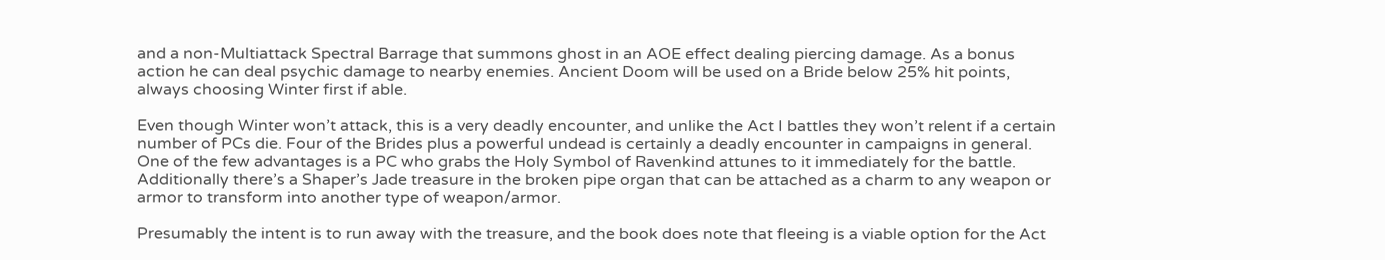and a non-Multiattack Spectral Barrage that summons ghost in an AOE effect dealing piercing damage. As a bonus action he can deal psychic damage to nearby enemies. Ancient Doom will be used on a Bride below 25% hit points, always choosing Winter first if able.

Even though Winter won’t attack, this is a very deadly encounter, and unlike the Act I battles they won’t relent if a certain number of PCs die. Four of the Brides plus a powerful undead is certainly a deadly encounter in campaigns in general. One of the few advantages is a PC who grabs the Holy Symbol of Ravenkind attunes to it immediately for the battle. Additionally there’s a Shaper’s Jade treasure in the broken pipe organ that can be attached as a charm to any weapon or armor to transform into another type of weapon/armor.

Presumably the intent is to run away with the treasure, and the book does note that fleeing is a viable option for the Act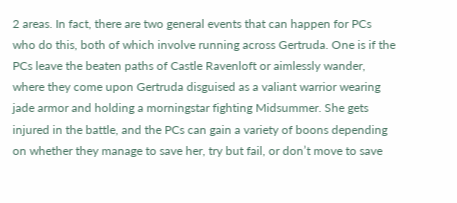2 areas. In fact, there are two general events that can happen for PCs who do this, both of which involve running across Gertruda. One is if the PCs leave the beaten paths of Castle Ravenloft or aimlessly wander, where they come upon Gertruda disguised as a valiant warrior wearing jade armor and holding a morningstar fighting Midsummer. She gets injured in the battle, and the PCs can gain a variety of boons depending on whether they manage to save her, try but fail, or don’t move to save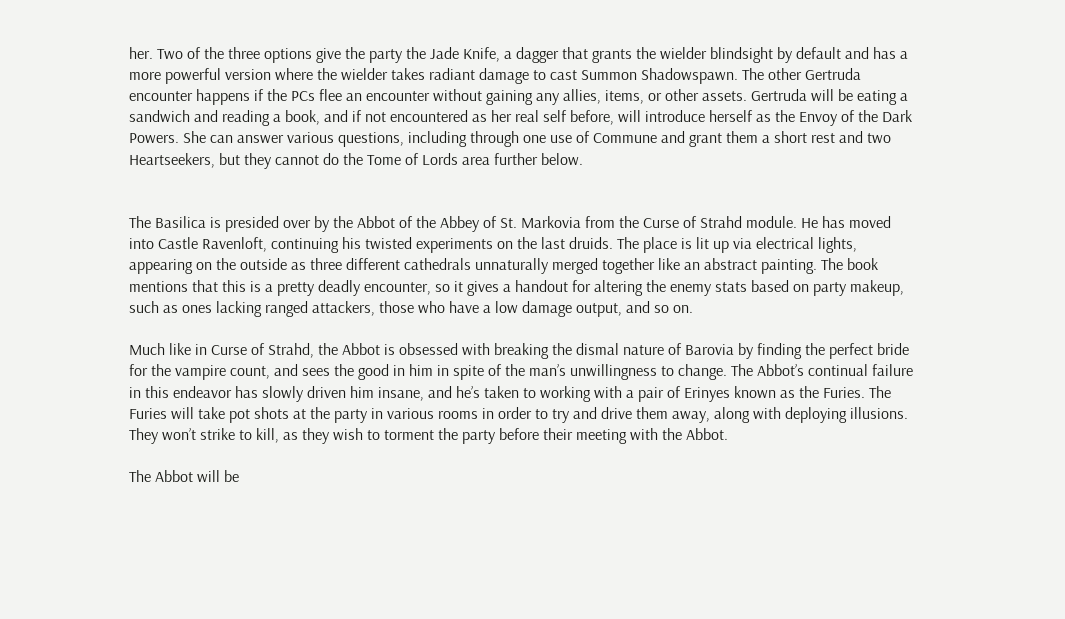her. Two of the three options give the party the Jade Knife, a dagger that grants the wielder blindsight by default and has a more powerful version where the wielder takes radiant damage to cast Summon Shadowspawn. The other Gertruda encounter happens if the PCs flee an encounter without gaining any allies, items, or other assets. Gertruda will be eating a sandwich and reading a book, and if not encountered as her real self before, will introduce herself as the Envoy of the Dark Powers. She can answer various questions, including through one use of Commune and grant them a short rest and two Heartseekers, but they cannot do the Tome of Lords area further below.


The Basilica is presided over by the Abbot of the Abbey of St. Markovia from the Curse of Strahd module. He has moved into Castle Ravenloft, continuing his twisted experiments on the last druids. The place is lit up via electrical lights, appearing on the outside as three different cathedrals unnaturally merged together like an abstract painting. The book mentions that this is a pretty deadly encounter, so it gives a handout for altering the enemy stats based on party makeup, such as ones lacking ranged attackers, those who have a low damage output, and so on.

Much like in Curse of Strahd, the Abbot is obsessed with breaking the dismal nature of Barovia by finding the perfect bride for the vampire count, and sees the good in him in spite of the man’s unwillingness to change. The Abbot’s continual failure in this endeavor has slowly driven him insane, and he’s taken to working with a pair of Erinyes known as the Furies. The Furies will take pot shots at the party in various rooms in order to try and drive them away, along with deploying illusions. They won’t strike to kill, as they wish to torment the party before their meeting with the Abbot.

The Abbot will be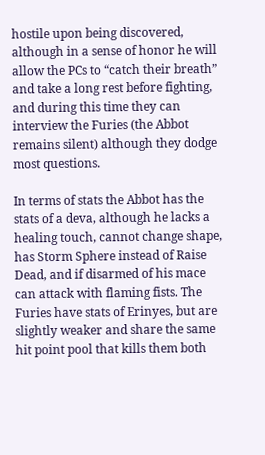hostile upon being discovered, although in a sense of honor he will allow the PCs to “catch their breath” and take a long rest before fighting, and during this time they can interview the Furies (the Abbot remains silent) although they dodge most questions.

In terms of stats the Abbot has the stats of a deva, although he lacks a healing touch, cannot change shape, has Storm Sphere instead of Raise Dead, and if disarmed of his mace can attack with flaming fists. The Furies have stats of Erinyes, but are slightly weaker and share the same hit point pool that kills them both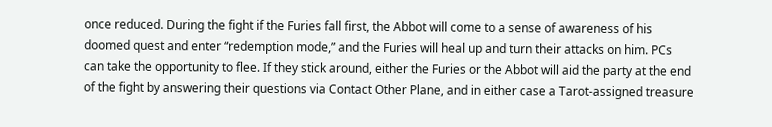once reduced. During the fight if the Furies fall first, the Abbot will come to a sense of awareness of his doomed quest and enter “redemption mode,” and the Furies will heal up and turn their attacks on him. PCs can take the opportunity to flee. If they stick around, either the Furies or the Abbot will aid the party at the end of the fight by answering their questions via Contact Other Plane, and in either case a Tarot-assigned treasure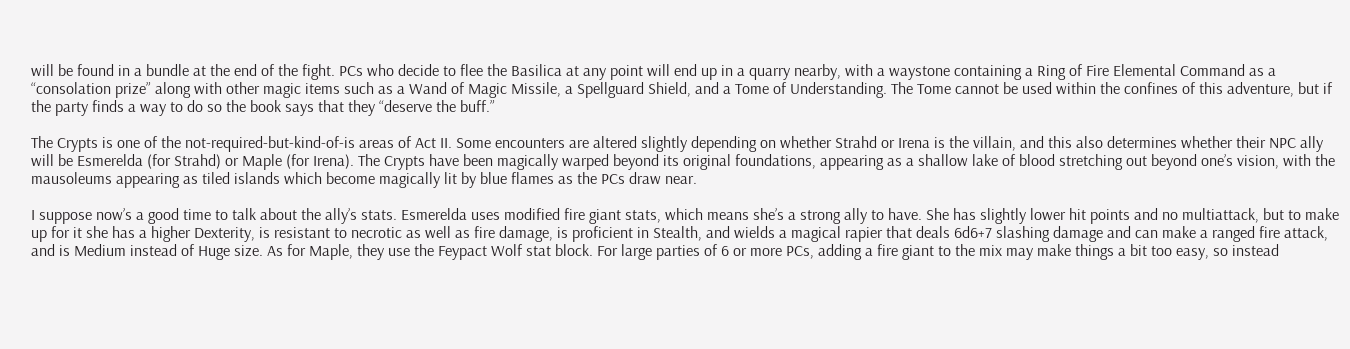will be found in a bundle at the end of the fight. PCs who decide to flee the Basilica at any point will end up in a quarry nearby, with a waystone containing a Ring of Fire Elemental Command as a “consolation prize” along with other magic items such as a Wand of Magic Missile, a Spellguard Shield, and a Tome of Understanding. The Tome cannot be used within the confines of this adventure, but if the party finds a way to do so the book says that they “deserve the buff.”

The Crypts is one of the not-required-but-kind-of-is areas of Act II. Some encounters are altered slightly depending on whether Strahd or Irena is the villain, and this also determines whether their NPC ally will be Esmerelda (for Strahd) or Maple (for Irena). The Crypts have been magically warped beyond its original foundations, appearing as a shallow lake of blood stretching out beyond one’s vision, with the mausoleums appearing as tiled islands which become magically lit by blue flames as the PCs draw near.

I suppose now’s a good time to talk about the ally’s stats. Esmerelda uses modified fire giant stats, which means she’s a strong ally to have. She has slightly lower hit points and no multiattack, but to make up for it she has a higher Dexterity, is resistant to necrotic as well as fire damage, is proficient in Stealth, and wields a magical rapier that deals 6d6+7 slashing damage and can make a ranged fire attack, and is Medium instead of Huge size. As for Maple, they use the Feypact Wolf stat block. For large parties of 6 or more PCs, adding a fire giant to the mix may make things a bit too easy, so instead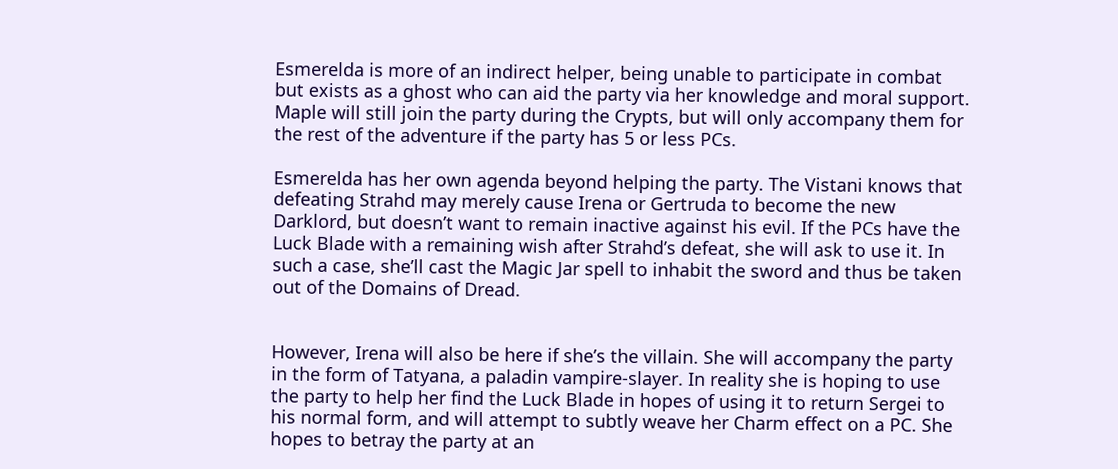Esmerelda is more of an indirect helper, being unable to participate in combat but exists as a ghost who can aid the party via her knowledge and moral support. Maple will still join the party during the Crypts, but will only accompany them for the rest of the adventure if the party has 5 or less PCs.

Esmerelda has her own agenda beyond helping the party. The Vistani knows that defeating Strahd may merely cause Irena or Gertruda to become the new Darklord, but doesn’t want to remain inactive against his evil. If the PCs have the Luck Blade with a remaining wish after Strahd’s defeat, she will ask to use it. In such a case, she’ll cast the Magic Jar spell to inhabit the sword and thus be taken out of the Domains of Dread.


However, Irena will also be here if she’s the villain. She will accompany the party in the form of Tatyana, a paladin vampire-slayer. In reality she is hoping to use the party to help her find the Luck Blade in hopes of using it to return Sergei to his normal form, and will attempt to subtly weave her Charm effect on a PC. She hopes to betray the party at an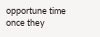opportune time once they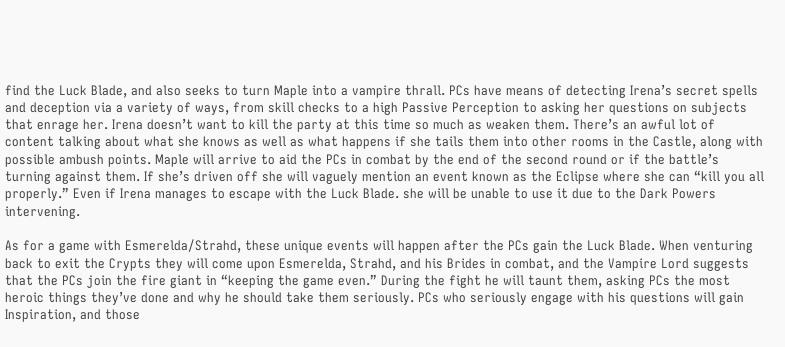find the Luck Blade, and also seeks to turn Maple into a vampire thrall. PCs have means of detecting Irena’s secret spells and deception via a variety of ways, from skill checks to a high Passive Perception to asking her questions on subjects that enrage her. Irena doesn’t want to kill the party at this time so much as weaken them. There’s an awful lot of content talking about what she knows as well as what happens if she tails them into other rooms in the Castle, along with possible ambush points. Maple will arrive to aid the PCs in combat by the end of the second round or if the battle’s turning against them. If she’s driven off she will vaguely mention an event known as the Eclipse where she can “kill you all properly.” Even if Irena manages to escape with the Luck Blade. she will be unable to use it due to the Dark Powers intervening.

As for a game with Esmerelda/Strahd, these unique events will happen after the PCs gain the Luck Blade. When venturing back to exit the Crypts they will come upon Esmerelda, Strahd, and his Brides in combat, and the Vampire Lord suggests that the PCs join the fire giant in “keeping the game even.” During the fight he will taunt them, asking PCs the most heroic things they’ve done and why he should take them seriously. PCs who seriously engage with his questions will gain Inspiration, and those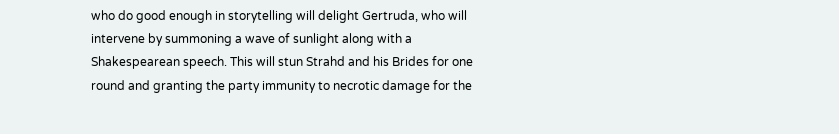who do good enough in storytelling will delight Gertruda, who will intervene by summoning a wave of sunlight along with a Shakespearean speech. This will stun Strahd and his Brides for one round and granting the party immunity to necrotic damage for the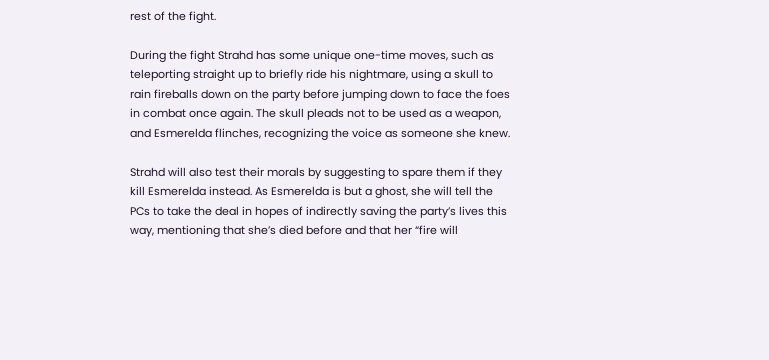rest of the fight.

During the fight Strahd has some unique one-time moves, such as teleporting straight up to briefly ride his nightmare, using a skull to rain fireballs down on the party before jumping down to face the foes in combat once again. The skull pleads not to be used as a weapon, and Esmerelda flinches, recognizing the voice as someone she knew.

Strahd will also test their morals by suggesting to spare them if they kill Esmerelda instead. As Esmerelda is but a ghost, she will tell the PCs to take the deal in hopes of indirectly saving the party’s lives this way, mentioning that she’s died before and that her “fire will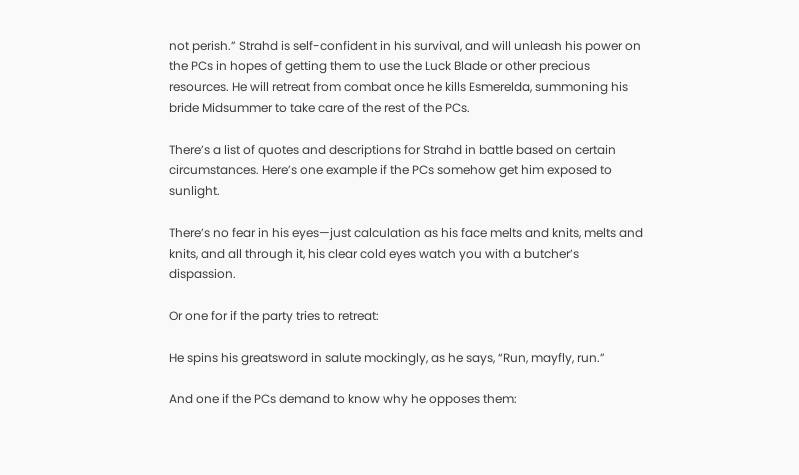not perish.” Strahd is self-confident in his survival, and will unleash his power on the PCs in hopes of getting them to use the Luck Blade or other precious resources. He will retreat from combat once he kills Esmerelda, summoning his bride Midsummer to take care of the rest of the PCs.

There’s a list of quotes and descriptions for Strahd in battle based on certain circumstances. Here’s one example if the PCs somehow get him exposed to sunlight.

There’s no fear in his eyes—just calculation as his face melts and knits, melts and knits, and all through it, his clear cold eyes watch you with a butcher’s dispassion.

Or one for if the party tries to retreat:

He spins his greatsword in salute mockingly, as he says, “Run, mayfly, run.”

And one if the PCs demand to know why he opposes them: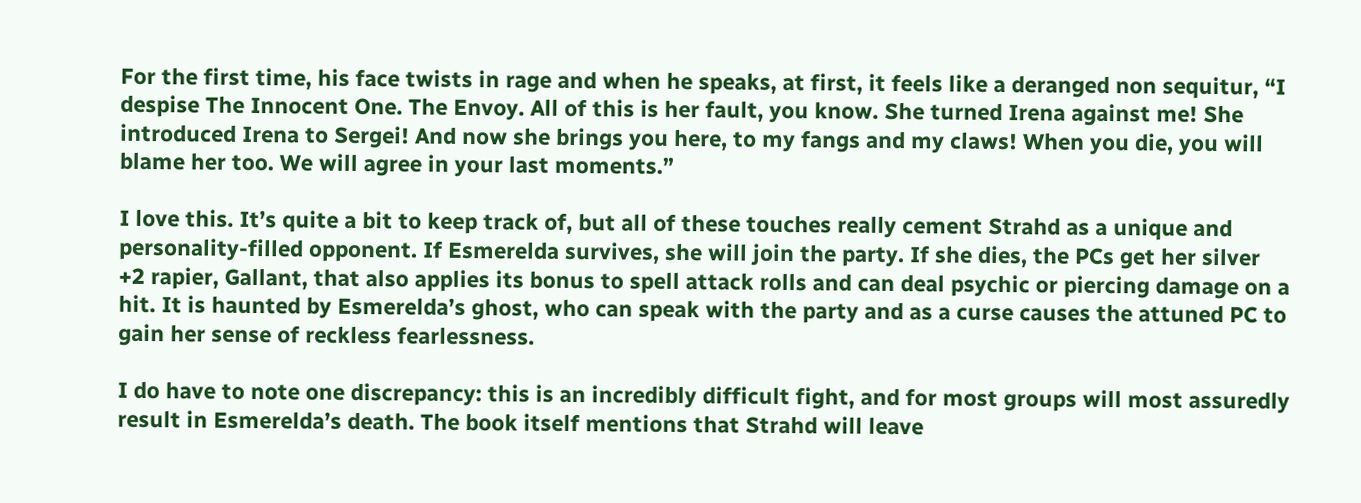For the first time, his face twists in rage and when he speaks, at first, it feels like a deranged non sequitur, “I despise The Innocent One. The Envoy. All of this is her fault, you know. She turned Irena against me! She introduced Irena to Sergei! And now she brings you here, to my fangs and my claws! When you die, you will blame her too. We will agree in your last moments.”

I love this. It’s quite a bit to keep track of, but all of these touches really cement Strahd as a unique and personality-filled opponent. If Esmerelda survives, she will join the party. If she dies, the PCs get her silver +2 rapier, Gallant, that also applies its bonus to spell attack rolls and can deal psychic or piercing damage on a hit. It is haunted by Esmerelda’s ghost, who can speak with the party and as a curse causes the attuned PC to gain her sense of reckless fearlessness.

I do have to note one discrepancy: this is an incredibly difficult fight, and for most groups will most assuredly result in Esmerelda’s death. The book itself mentions that Strahd will leave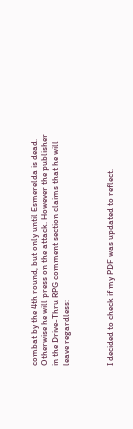combat by the 4th round, but only until Esmerelda is dead. Otherwise he will press on the attack. However the publisher in the Drive-Thru RPG comment section claims that he will leave regardless:



I decided to check if my PDF was updated to reflect.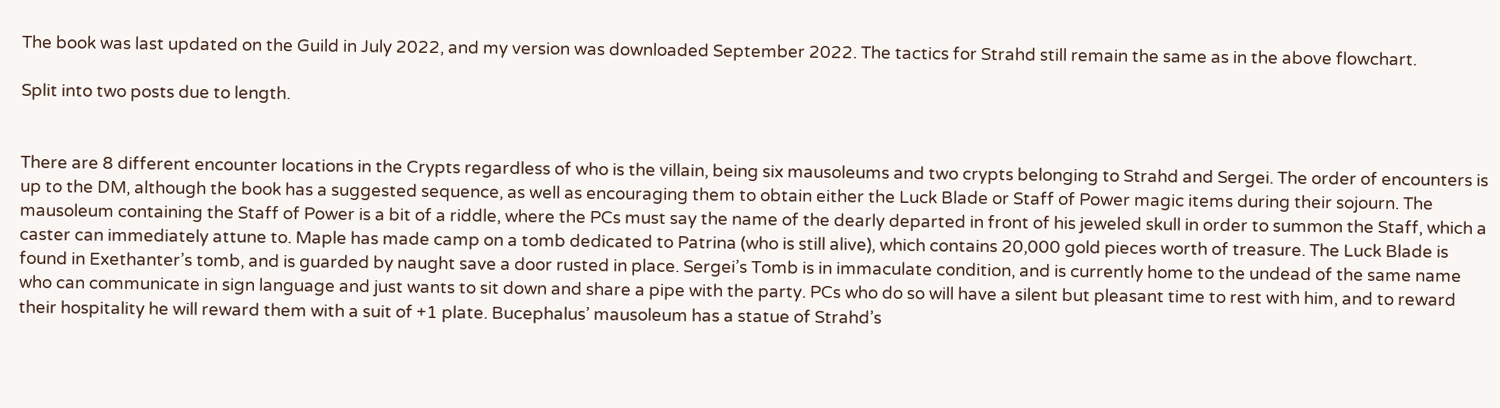The book was last updated on the Guild in July 2022, and my version was downloaded September 2022. The tactics for Strahd still remain the same as in the above flowchart.

Split into two posts due to length.


There are 8 different encounter locations in the Crypts regardless of who is the villain, being six mausoleums and two crypts belonging to Strahd and Sergei. The order of encounters is up to the DM, although the book has a suggested sequence, as well as encouraging them to obtain either the Luck Blade or Staff of Power magic items during their sojourn. The mausoleum containing the Staff of Power is a bit of a riddle, where the PCs must say the name of the dearly departed in front of his jeweled skull in order to summon the Staff, which a caster can immediately attune to. Maple has made camp on a tomb dedicated to Patrina (who is still alive), which contains 20,000 gold pieces worth of treasure. The Luck Blade is found in Exethanter’s tomb, and is guarded by naught save a door rusted in place. Sergei’s Tomb is in immaculate condition, and is currently home to the undead of the same name who can communicate in sign language and just wants to sit down and share a pipe with the party. PCs who do so will have a silent but pleasant time to rest with him, and to reward their hospitality he will reward them with a suit of +1 plate. Bucephalus’ mausoleum has a statue of Strahd’s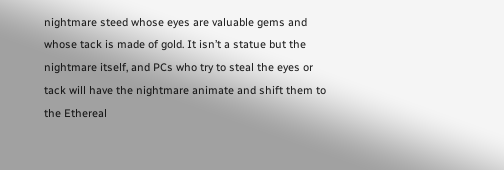nightmare steed whose eyes are valuable gems and whose tack is made of gold. It isn’t a statue but the nightmare itself, and PCs who try to steal the eyes or tack will have the nightmare animate and shift them to the Ethereal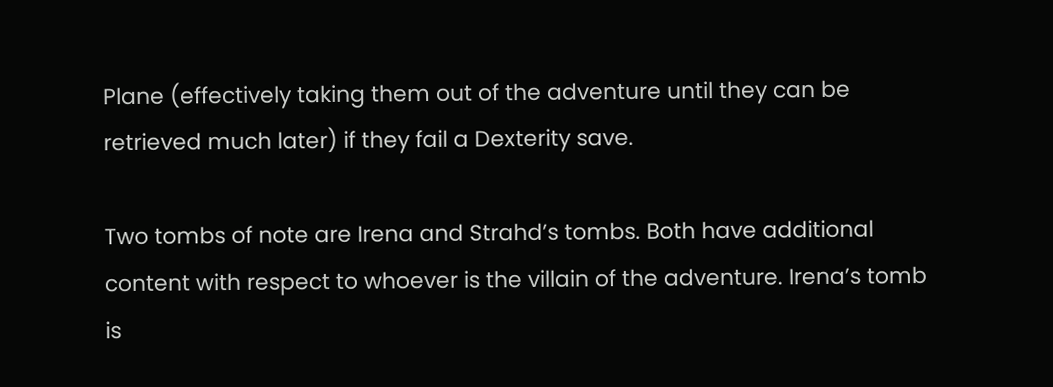Plane (effectively taking them out of the adventure until they can be retrieved much later) if they fail a Dexterity save.

Two tombs of note are Irena and Strahd’s tombs. Both have additional content with respect to whoever is the villain of the adventure. Irena’s tomb is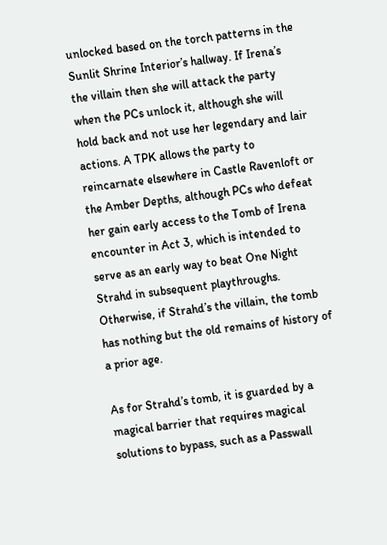unlocked based on the torch patterns in the Sunlit Shrine Interior’s hallway. If Irena’s the villain then she will attack the party when the PCs unlock it, although she will hold back and not use her legendary and lair actions. A TPK allows the party to reincarnate elsewhere in Castle Ravenloft or the Amber Depths, although PCs who defeat her gain early access to the Tomb of Irena encounter in Act 3, which is intended to serve as an early way to beat One Night Strahd in subsequent playthroughs. Otherwise, if Strahd’s the villain, the tomb has nothing but the old remains of history of a prior age.

As for Strahd’s tomb, it is guarded by a magical barrier that requires magical solutions to bypass, such as a Passwall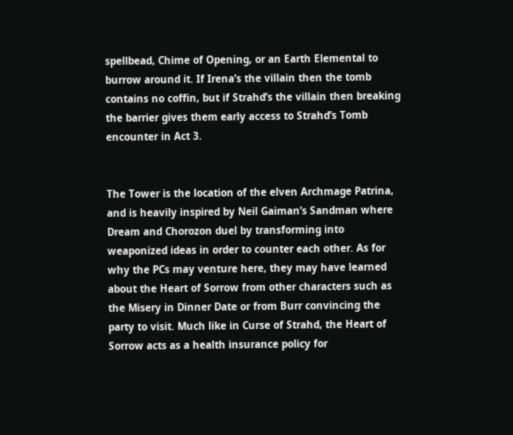spellbead, Chime of Opening, or an Earth Elemental to burrow around it. If Irena’s the villain then the tomb contains no coffin, but if Strahd’s the villain then breaking the barrier gives them early access to Strahd’s Tomb encounter in Act 3.


The Tower is the location of the elven Archmage Patrina, and is heavily inspired by Neil Gaiman’s Sandman where Dream and Chorozon duel by transforming into weaponized ideas in order to counter each other. As for why the PCs may venture here, they may have learned about the Heart of Sorrow from other characters such as the Misery in Dinner Date or from Burr convincing the party to visit. Much like in Curse of Strahd, the Heart of Sorrow acts as a health insurance policy for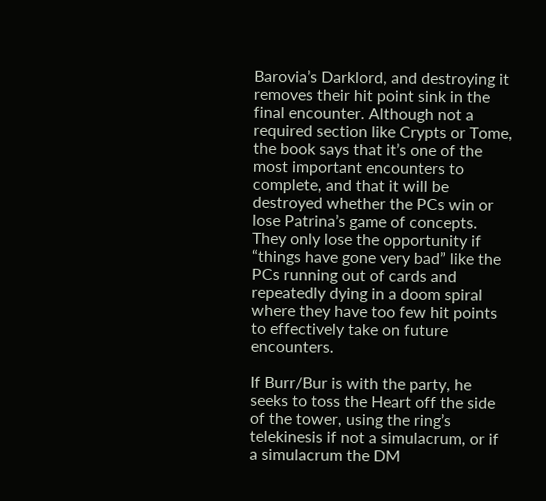Barovia’s Darklord, and destroying it removes their hit point sink in the final encounter. Although not a required section like Crypts or Tome, the book says that it’s one of the most important encounters to complete, and that it will be destroyed whether the PCs win or lose Patrina’s game of concepts. They only lose the opportunity if “things have gone very bad” like the PCs running out of cards and repeatedly dying in a doom spiral where they have too few hit points to effectively take on future encounters.

If Burr/Bur is with the party, he seeks to toss the Heart off the side of the tower, using the ring’s telekinesis if not a simulacrum, or if a simulacrum the DM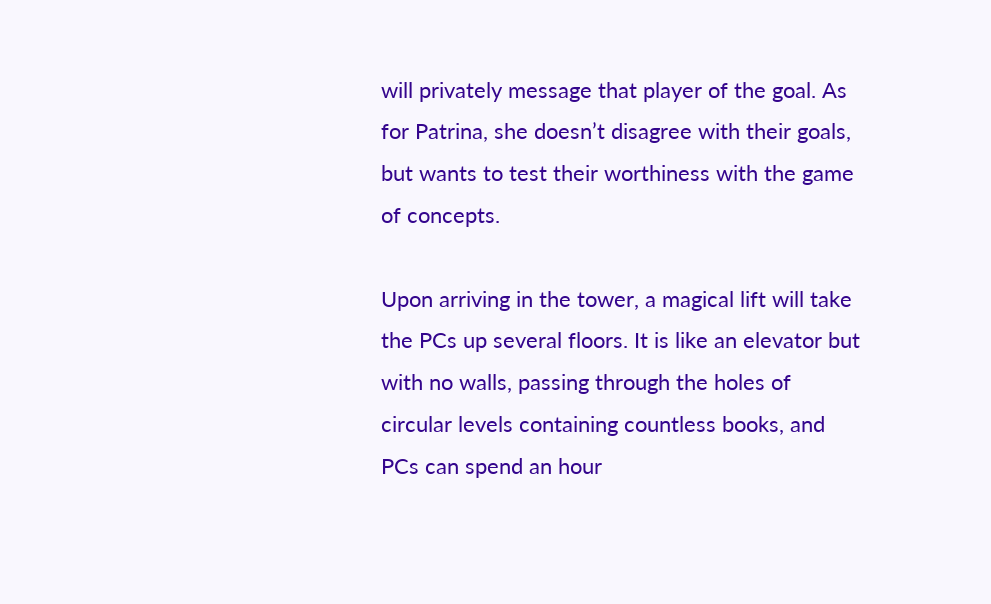will privately message that player of the goal. As for Patrina, she doesn’t disagree with their goals, but wants to test their worthiness with the game of concepts.

Upon arriving in the tower, a magical lift will take the PCs up several floors. It is like an elevator but with no walls, passing through the holes of circular levels containing countless books, and PCs can spend an hour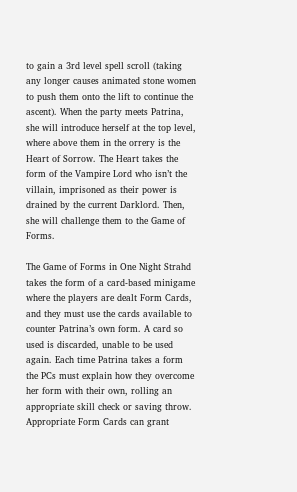to gain a 3rd level spell scroll (taking any longer causes animated stone women to push them onto the lift to continue the ascent). When the party meets Patrina, she will introduce herself at the top level, where above them in the orrery is the Heart of Sorrow. The Heart takes the form of the Vampire Lord who isn’t the villain, imprisoned as their power is drained by the current Darklord. Then, she will challenge them to the Game of Forms.

The Game of Forms in One Night Strahd takes the form of a card-based minigame where the players are dealt Form Cards, and they must use the cards available to counter Patrina’s own form. A card so used is discarded, unable to be used again. Each time Patrina takes a form the PCs must explain how they overcome her form with their own, rolling an appropriate skill check or saving throw. Appropriate Form Cards can grant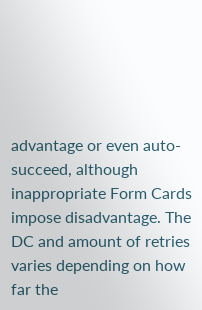advantage or even auto-succeed, although inappropriate Form Cards impose disadvantage. The DC and amount of retries varies depending on how far the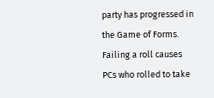party has progressed in the Game of Forms. Failing a roll causes PCs who rolled to take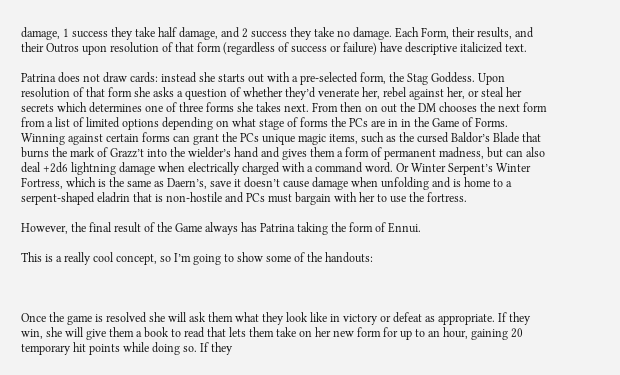damage, 1 success they take half damage, and 2 success they take no damage. Each Form, their results, and their Outros upon resolution of that form (regardless of success or failure) have descriptive italicized text.

Patrina does not draw cards: instead she starts out with a pre-selected form, the Stag Goddess. Upon resolution of that form she asks a question of whether they’d venerate her, rebel against her, or steal her secrets which determines one of three forms she takes next. From then on out the DM chooses the next form from a list of limited options depending on what stage of forms the PCs are in in the Game of Forms. Winning against certain forms can grant the PCs unique magic items, such as the cursed Baldor’s Blade that burns the mark of Grazz’t into the wielder’s hand and gives them a form of permanent madness, but can also deal +2d6 lightning damage when electrically charged with a command word. Or Winter Serpent’s Winter Fortress, which is the same as Daern’s, save it doesn’t cause damage when unfolding and is home to a serpent-shaped eladrin that is non-hostile and PCs must bargain with her to use the fortress.

However, the final result of the Game always has Patrina taking the form of Ennui.

This is a really cool concept, so I’m going to show some of the handouts:



Once the game is resolved she will ask them what they look like in victory or defeat as appropriate. If they win, she will give them a book to read that lets them take on her new form for up to an hour, gaining 20 temporary hit points while doing so. If they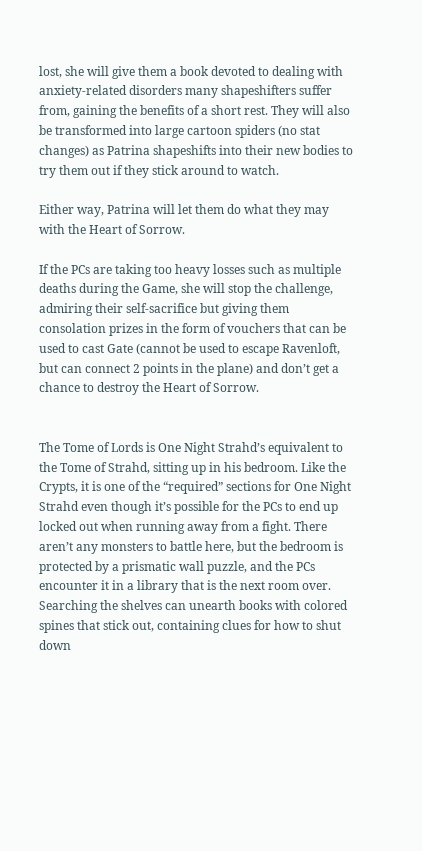lost, she will give them a book devoted to dealing with anxiety-related disorders many shapeshifters suffer from, gaining the benefits of a short rest. They will also be transformed into large cartoon spiders (no stat changes) as Patrina shapeshifts into their new bodies to try them out if they stick around to watch.

Either way, Patrina will let them do what they may with the Heart of Sorrow.

If the PCs are taking too heavy losses such as multiple deaths during the Game, she will stop the challenge, admiring their self-sacrifice but giving them consolation prizes in the form of vouchers that can be used to cast Gate (cannot be used to escape Ravenloft, but can connect 2 points in the plane) and don’t get a chance to destroy the Heart of Sorrow.


The Tome of Lords is One Night Strahd’s equivalent to the Tome of Strahd, sitting up in his bedroom. Like the Crypts, it is one of the “required” sections for One Night Strahd even though it’s possible for the PCs to end up locked out when running away from a fight. There aren’t any monsters to battle here, but the bedroom is protected by a prismatic wall puzzle, and the PCs encounter it in a library that is the next room over. Searching the shelves can unearth books with colored spines that stick out, containing clues for how to shut down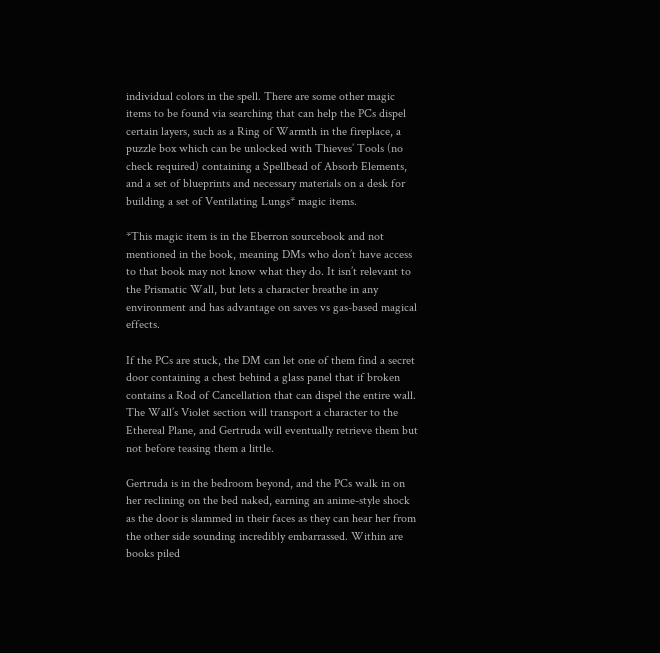individual colors in the spell. There are some other magic items to be found via searching that can help the PCs dispel certain layers, such as a Ring of Warmth in the fireplace, a puzzle box which can be unlocked with Thieves’ Tools (no check required) containing a Spellbead of Absorb Elements, and a set of blueprints and necessary materials on a desk for building a set of Ventilating Lungs* magic items.

*This magic item is in the Eberron sourcebook and not mentioned in the book, meaning DMs who don’t have access to that book may not know what they do. It isn’t relevant to the Prismatic Wall, but lets a character breathe in any environment and has advantage on saves vs gas-based magical effects.

If the PCs are stuck, the DM can let one of them find a secret door containing a chest behind a glass panel that if broken contains a Rod of Cancellation that can dispel the entire wall. The Wall’s Violet section will transport a character to the Ethereal Plane, and Gertruda will eventually retrieve them but not before teasing them a little.

Gertruda is in the bedroom beyond, and the PCs walk in on her reclining on the bed naked, earning an anime-style shock as the door is slammed in their faces as they can hear her from the other side sounding incredibly embarrassed. Within are books piled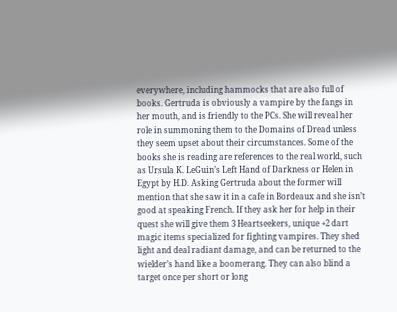everywhere, including hammocks that are also full of books. Gertruda is obviously a vampire by the fangs in her mouth, and is friendly to the PCs. She will reveal her role in summoning them to the Domains of Dread unless they seem upset about their circumstances. Some of the books she is reading are references to the real world, such as Ursula K. LeGuin’s Left Hand of Darkness or Helen in Egypt by H.D. Asking Gertruda about the former will mention that she saw it in a cafe in Bordeaux and she isn’t good at speaking French. If they ask her for help in their quest she will give them 3 Heartseekers, unique +2 dart magic items specialized for fighting vampires. They shed light and deal radiant damage, and can be returned to the wielder’s hand like a boomerang. They can also blind a target once per short or long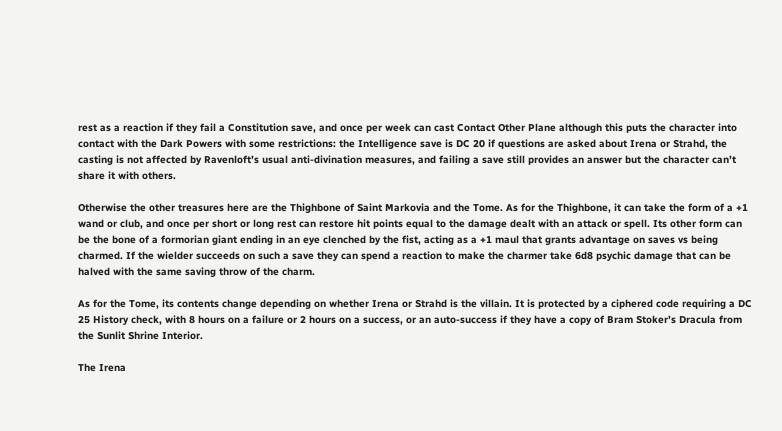rest as a reaction if they fail a Constitution save, and once per week can cast Contact Other Plane although this puts the character into contact with the Dark Powers with some restrictions: the Intelligence save is DC 20 if questions are asked about Irena or Strahd, the casting is not affected by Ravenloft’s usual anti-divination measures, and failing a save still provides an answer but the character can’t share it with others.

Otherwise the other treasures here are the Thighbone of Saint Markovia and the Tome. As for the Thighbone, it can take the form of a +1 wand or club, and once per short or long rest can restore hit points equal to the damage dealt with an attack or spell. Its other form can be the bone of a formorian giant ending in an eye clenched by the fist, acting as a +1 maul that grants advantage on saves vs being charmed. If the wielder succeeds on such a save they can spend a reaction to make the charmer take 6d8 psychic damage that can be halved with the same saving throw of the charm.

As for the Tome, its contents change depending on whether Irena or Strahd is the villain. It is protected by a ciphered code requiring a DC 25 History check, with 8 hours on a failure or 2 hours on a success, or an auto-success if they have a copy of Bram Stoker’s Dracula from the Sunlit Shrine Interior.

The Irena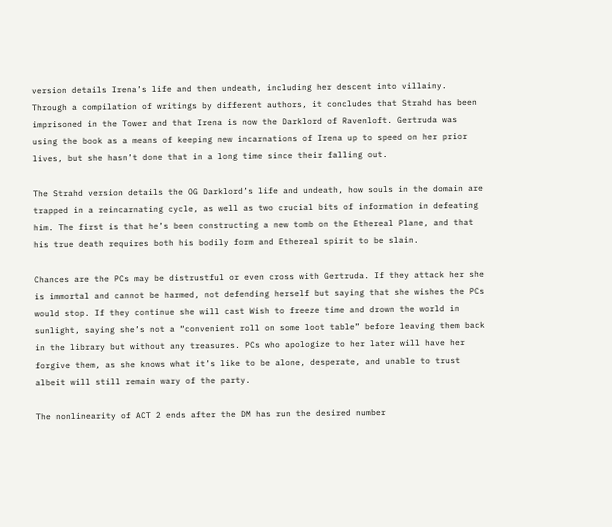version details Irena’s life and then undeath, including her descent into villainy. Through a compilation of writings by different authors, it concludes that Strahd has been imprisoned in the Tower and that Irena is now the Darklord of Ravenloft. Gertruda was using the book as a means of keeping new incarnations of Irena up to speed on her prior lives, but she hasn’t done that in a long time since their falling out.

The Strahd version details the OG Darklord’s life and undeath, how souls in the domain are trapped in a reincarnating cycle, as well as two crucial bits of information in defeating him. The first is that he’s been constructing a new tomb on the Ethereal Plane, and that his true death requires both his bodily form and Ethereal spirit to be slain.

Chances are the PCs may be distrustful or even cross with Gertruda. If they attack her she is immortal and cannot be harmed, not defending herself but saying that she wishes the PCs would stop. If they continue she will cast Wish to freeze time and drown the world in sunlight, saying she’s not a “convenient roll on some loot table” before leaving them back in the library but without any treasures. PCs who apologize to her later will have her forgive them, as she knows what it’s like to be alone, desperate, and unable to trust albeit will still remain wary of the party.

The nonlinearity of ACT 2 ends after the DM has run the desired number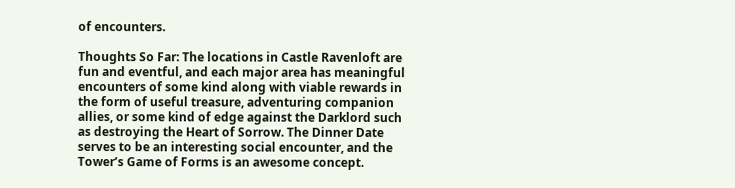of encounters.

Thoughts So Far: The locations in Castle Ravenloft are fun and eventful, and each major area has meaningful encounters of some kind along with viable rewards in the form of useful treasure, adventuring companion allies, or some kind of edge against the Darklord such as destroying the Heart of Sorrow. The Dinner Date serves to be an interesting social encounter, and the Tower’s Game of Forms is an awesome concept.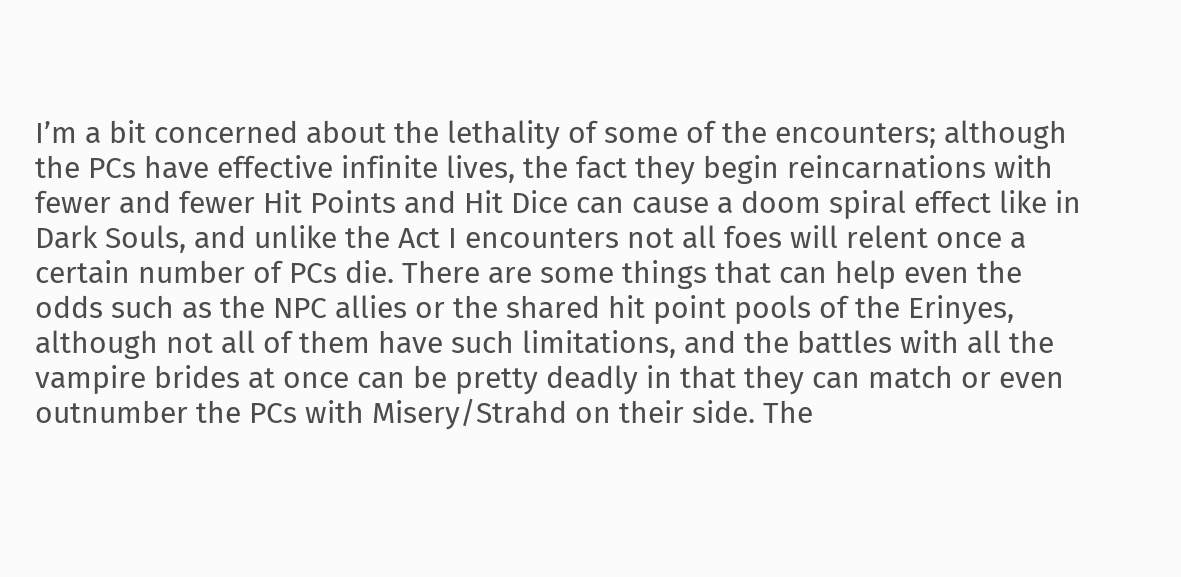I’m a bit concerned about the lethality of some of the encounters; although the PCs have effective infinite lives, the fact they begin reincarnations with fewer and fewer Hit Points and Hit Dice can cause a doom spiral effect like in Dark Souls, and unlike the Act I encounters not all foes will relent once a certain number of PCs die. There are some things that can help even the odds such as the NPC allies or the shared hit point pools of the Erinyes, although not all of them have such limitations, and the battles with all the vampire brides at once can be pretty deadly in that they can match or even outnumber the PCs with Misery/Strahd on their side. The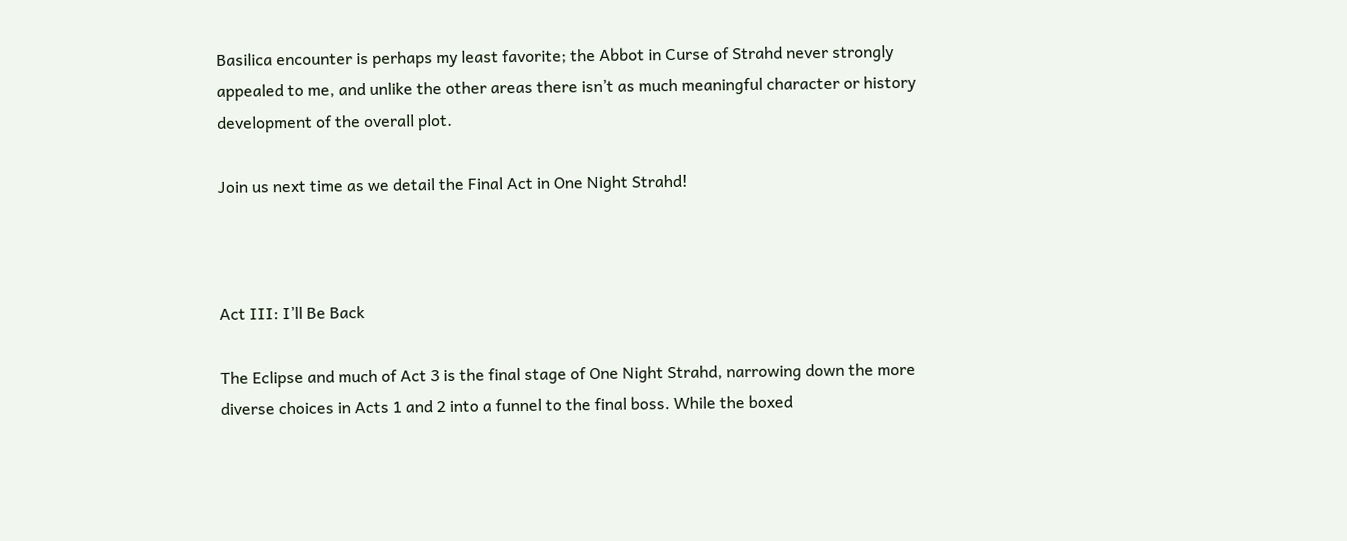Basilica encounter is perhaps my least favorite; the Abbot in Curse of Strahd never strongly appealed to me, and unlike the other areas there isn’t as much meaningful character or history development of the overall plot.

Join us next time as we detail the Final Act in One Night Strahd!



Act III: I’ll Be Back

The Eclipse and much of Act 3 is the final stage of One Night Strahd, narrowing down the more diverse choices in Acts 1 and 2 into a funnel to the final boss. While the boxed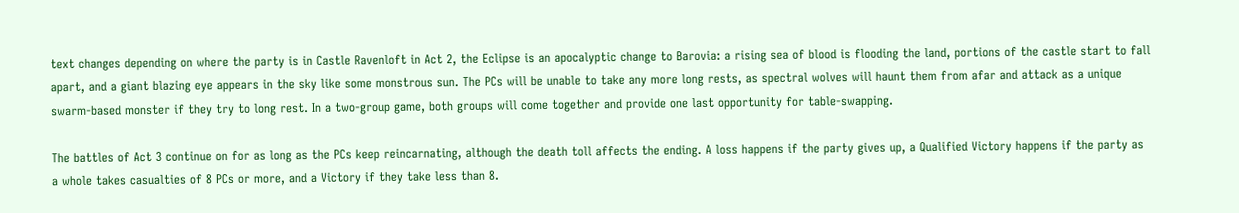text changes depending on where the party is in Castle Ravenloft in Act 2, the Eclipse is an apocalyptic change to Barovia: a rising sea of blood is flooding the land, portions of the castle start to fall apart, and a giant blazing eye appears in the sky like some monstrous sun. The PCs will be unable to take any more long rests, as spectral wolves will haunt them from afar and attack as a unique swarm-based monster if they try to long rest. In a two-group game, both groups will come together and provide one last opportunity for table-swapping.

The battles of Act 3 continue on for as long as the PCs keep reincarnating, although the death toll affects the ending. A loss happens if the party gives up, a Qualified Victory happens if the party as a whole takes casualties of 8 PCs or more, and a Victory if they take less than 8.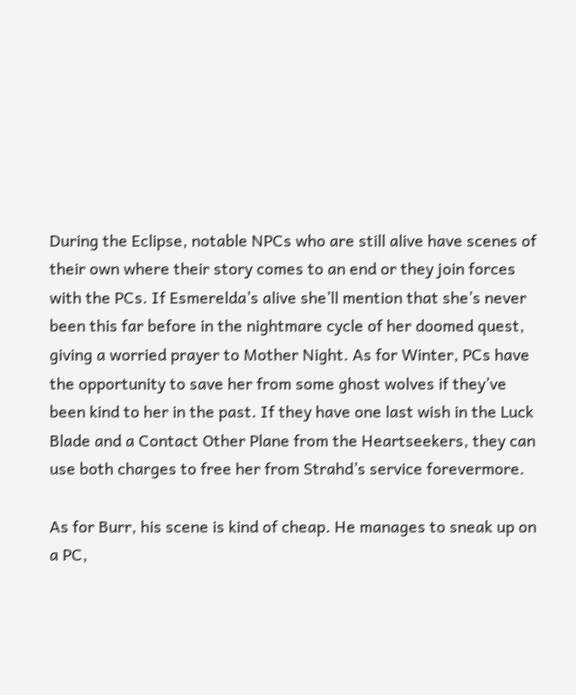During the Eclipse, notable NPCs who are still alive have scenes of their own where their story comes to an end or they join forces with the PCs. If Esmerelda’s alive she’ll mention that she’s never been this far before in the nightmare cycle of her doomed quest, giving a worried prayer to Mother Night. As for Winter, PCs have the opportunity to save her from some ghost wolves if they’ve been kind to her in the past. If they have one last wish in the Luck Blade and a Contact Other Plane from the Heartseekers, they can use both charges to free her from Strahd’s service forevermore.

As for Burr, his scene is kind of cheap. He manages to sneak up on a PC,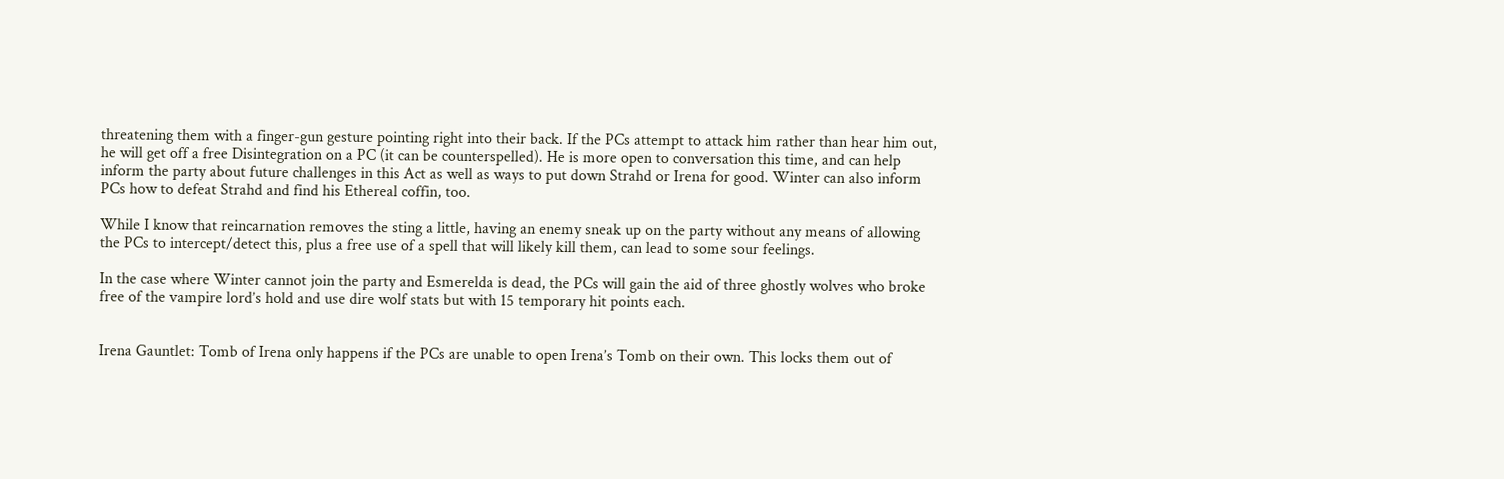threatening them with a finger-gun gesture pointing right into their back. If the PCs attempt to attack him rather than hear him out, he will get off a free Disintegration on a PC (it can be counterspelled). He is more open to conversation this time, and can help inform the party about future challenges in this Act as well as ways to put down Strahd or Irena for good. Winter can also inform PCs how to defeat Strahd and find his Ethereal coffin, too.

While I know that reincarnation removes the sting a little, having an enemy sneak up on the party without any means of allowing the PCs to intercept/detect this, plus a free use of a spell that will likely kill them, can lead to some sour feelings.

In the case where Winter cannot join the party and Esmerelda is dead, the PCs will gain the aid of three ghostly wolves who broke free of the vampire lord’s hold and use dire wolf stats but with 15 temporary hit points each.


Irena Gauntlet: Tomb of Irena only happens if the PCs are unable to open Irena’s Tomb on their own. This locks them out of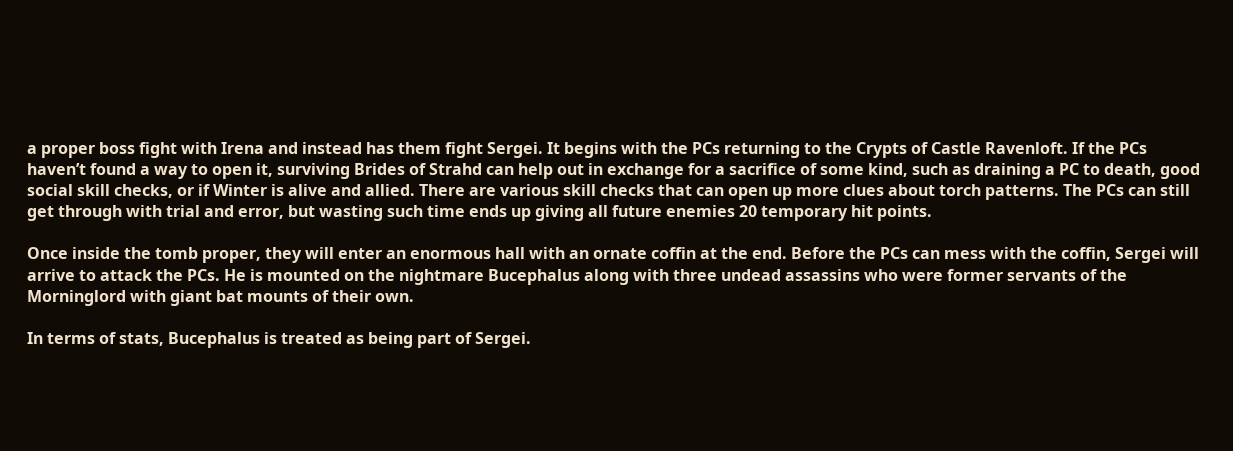a proper boss fight with Irena and instead has them fight Sergei. It begins with the PCs returning to the Crypts of Castle Ravenloft. If the PCs haven’t found a way to open it, surviving Brides of Strahd can help out in exchange for a sacrifice of some kind, such as draining a PC to death, good social skill checks, or if Winter is alive and allied. There are various skill checks that can open up more clues about torch patterns. The PCs can still get through with trial and error, but wasting such time ends up giving all future enemies 20 temporary hit points.

Once inside the tomb proper, they will enter an enormous hall with an ornate coffin at the end. Before the PCs can mess with the coffin, Sergei will arrive to attack the PCs. He is mounted on the nightmare Bucephalus along with three undead assassins who were former servants of the Morninglord with giant bat mounts of their own.

In terms of stats, Bucephalus is treated as being part of Sergei.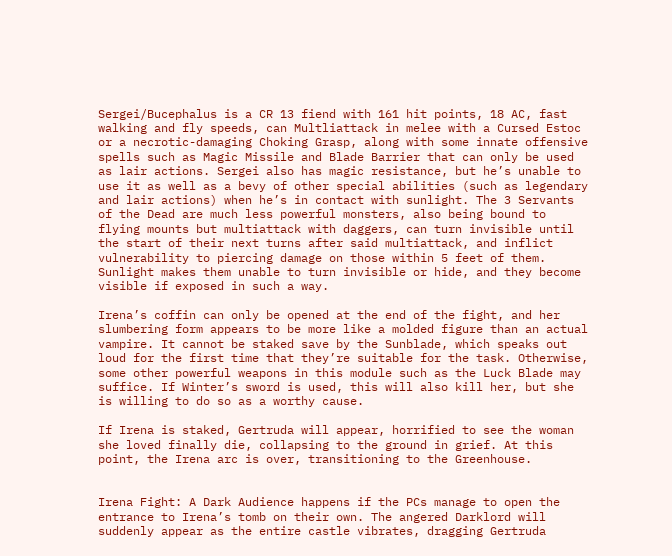Sergei/Bucephalus is a CR 13 fiend with 161 hit points, 18 AC, fast walking and fly speeds, can Multliattack in melee with a Cursed Estoc or a necrotic-damaging Choking Grasp, along with some innate offensive spells such as Magic Missile and Blade Barrier that can only be used as lair actions. Sergei also has magic resistance, but he’s unable to use it as well as a bevy of other special abilities (such as legendary and lair actions) when he’s in contact with sunlight. The 3 Servants of the Dead are much less powerful monsters, also being bound to flying mounts but multiattack with daggers, can turn invisible until the start of their next turns after said multiattack, and inflict vulnerability to piercing damage on those within 5 feet of them. Sunlight makes them unable to turn invisible or hide, and they become visible if exposed in such a way.

Irena’s coffin can only be opened at the end of the fight, and her slumbering form appears to be more like a molded figure than an actual vampire. It cannot be staked save by the Sunblade, which speaks out loud for the first time that they’re suitable for the task. Otherwise, some other powerful weapons in this module such as the Luck Blade may suffice. If Winter’s sword is used, this will also kill her, but she is willing to do so as a worthy cause.

If Irena is staked, Gertruda will appear, horrified to see the woman she loved finally die, collapsing to the ground in grief. At this point, the Irena arc is over, transitioning to the Greenhouse.


Irena Fight: A Dark Audience happens if the PCs manage to open the entrance to Irena’s tomb on their own. The angered Darklord will suddenly appear as the entire castle vibrates, dragging Gertruda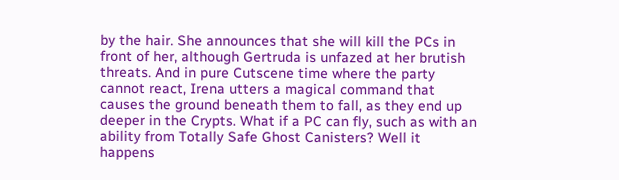by the hair. She announces that she will kill the PCs in front of her, although Gertruda is unfazed at her brutish threats. And in pure Cutscene time where the party cannot react, Irena utters a magical command that causes the ground beneath them to fall, as they end up deeper in the Crypts. What if a PC can fly, such as with an ability from Totally Safe Ghost Canisters? Well it happens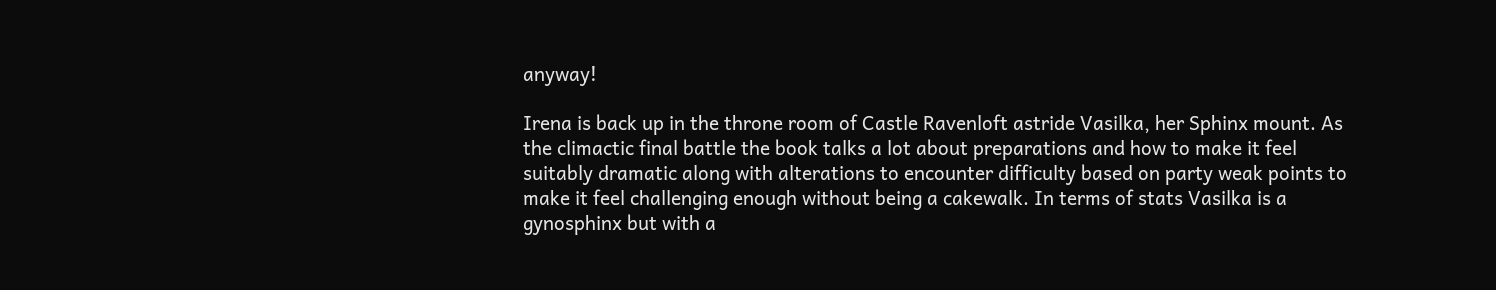anyway!

Irena is back up in the throne room of Castle Ravenloft astride Vasilka, her Sphinx mount. As the climactic final battle the book talks a lot about preparations and how to make it feel suitably dramatic along with alterations to encounter difficulty based on party weak points to make it feel challenging enough without being a cakewalk. In terms of stats Vasilka is a gynosphinx but with a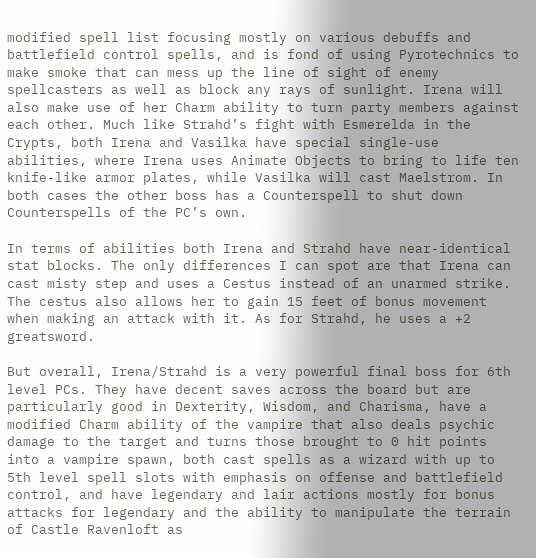modified spell list focusing mostly on various debuffs and battlefield control spells, and is fond of using Pyrotechnics to make smoke that can mess up the line of sight of enemy spellcasters as well as block any rays of sunlight. Irena will also make use of her Charm ability to turn party members against each other. Much like Strahd’s fight with Esmerelda in the Crypts, both Irena and Vasilka have special single-use abilities, where Irena uses Animate Objects to bring to life ten knife-like armor plates, while Vasilka will cast Maelstrom. In both cases the other boss has a Counterspell to shut down Counterspells of the PC’s own.

In terms of abilities both Irena and Strahd have near-identical stat blocks. The only differences I can spot are that Irena can cast misty step and uses a Cestus instead of an unarmed strike. The cestus also allows her to gain 15 feet of bonus movement when making an attack with it. As for Strahd, he uses a +2 greatsword.

But overall, Irena/Strahd is a very powerful final boss for 6th level PCs. They have decent saves across the board but are particularly good in Dexterity, Wisdom, and Charisma, have a modified Charm ability of the vampire that also deals psychic damage to the target and turns those brought to 0 hit points into a vampire spawn, both cast spells as a wizard with up to 5th level spell slots with emphasis on offense and battlefield control, and have legendary and lair actions mostly for bonus attacks for legendary and the ability to manipulate the terrain of Castle Ravenloft as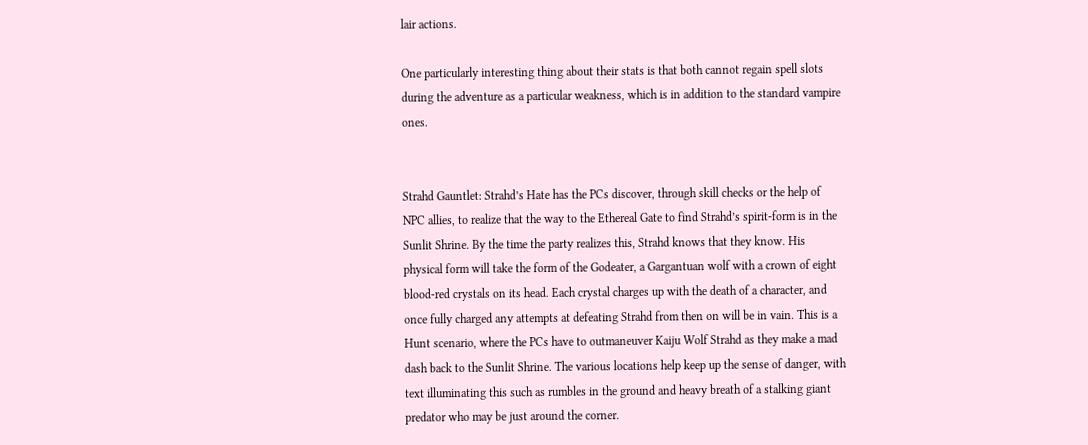lair actions.

One particularly interesting thing about their stats is that both cannot regain spell slots during the adventure as a particular weakness, which is in addition to the standard vampire ones.


Strahd Gauntlet: Strahd’s Hate has the PCs discover, through skill checks or the help of NPC allies, to realize that the way to the Ethereal Gate to find Strahd’s spirit-form is in the Sunlit Shrine. By the time the party realizes this, Strahd knows that they know. His physical form will take the form of the Godeater, a Gargantuan wolf with a crown of eight blood-red crystals on its head. Each crystal charges up with the death of a character, and once fully charged any attempts at defeating Strahd from then on will be in vain. This is a Hunt scenario, where the PCs have to outmaneuver Kaiju Wolf Strahd as they make a mad dash back to the Sunlit Shrine. The various locations help keep up the sense of danger, with text illuminating this such as rumbles in the ground and heavy breath of a stalking giant predator who may be just around the corner.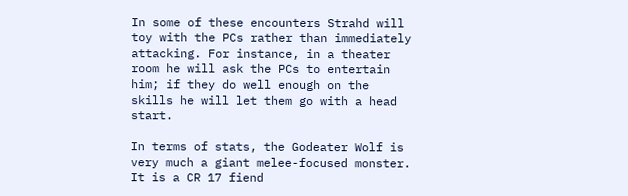In some of these encounters Strahd will toy with the PCs rather than immediately attacking. For instance, in a theater room he will ask the PCs to entertain him; if they do well enough on the skills he will let them go with a head start.

In terms of stats, the Godeater Wolf is very much a giant melee-focused monster. It is a CR 17 fiend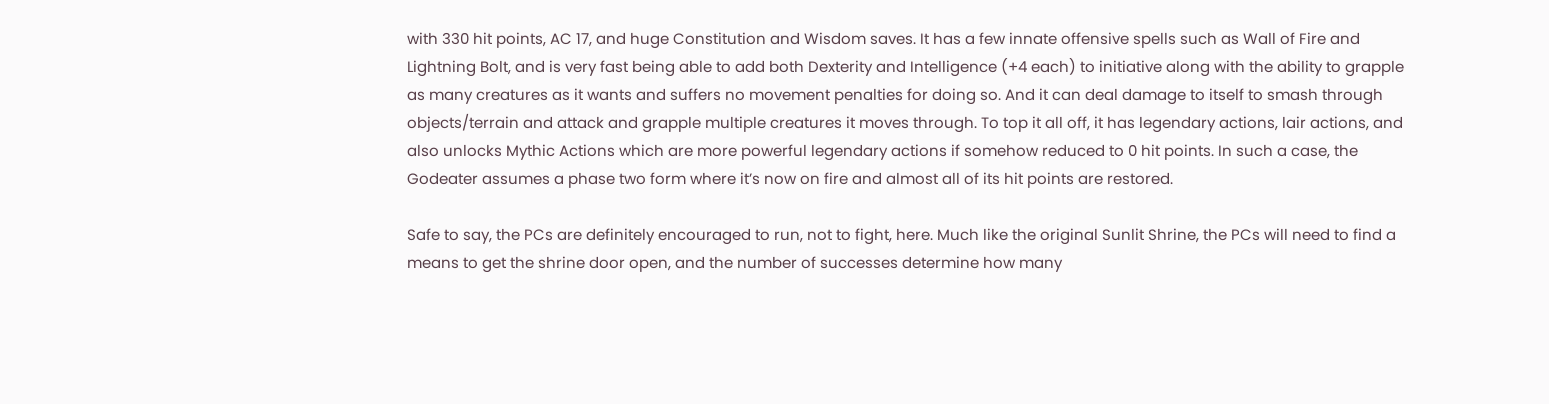with 330 hit points, AC 17, and huge Constitution and Wisdom saves. It has a few innate offensive spells such as Wall of Fire and Lightning Bolt, and is very fast being able to add both Dexterity and Intelligence (+4 each) to initiative along with the ability to grapple as many creatures as it wants and suffers no movement penalties for doing so. And it can deal damage to itself to smash through objects/terrain and attack and grapple multiple creatures it moves through. To top it all off, it has legendary actions, lair actions, and also unlocks Mythic Actions which are more powerful legendary actions if somehow reduced to 0 hit points. In such a case, the Godeater assumes a phase two form where it’s now on fire and almost all of its hit points are restored.

Safe to say, the PCs are definitely encouraged to run, not to fight, here. Much like the original Sunlit Shrine, the PCs will need to find a means to get the shrine door open, and the number of successes determine how many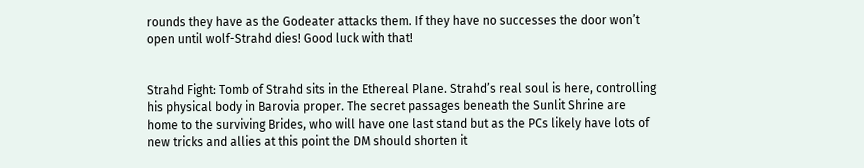rounds they have as the Godeater attacks them. If they have no successes the door won’t open until wolf-Strahd dies! Good luck with that!


Strahd Fight: Tomb of Strahd sits in the Ethereal Plane. Strahd’s real soul is here, controlling his physical body in Barovia proper. The secret passages beneath the Sunlit Shrine are home to the surviving Brides, who will have one last stand but as the PCs likely have lots of new tricks and allies at this point the DM should shorten it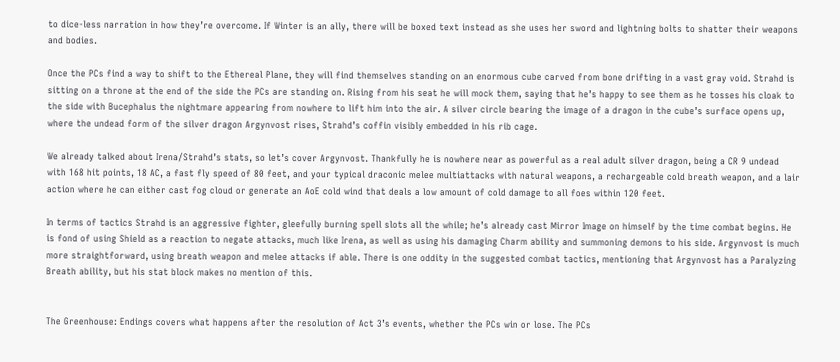to dice-less narration in how they’re overcome. If Winter is an ally, there will be boxed text instead as she uses her sword and lightning bolts to shatter their weapons and bodies.

Once the PCs find a way to shift to the Ethereal Plane, they will find themselves standing on an enormous cube carved from bone drifting in a vast gray void. Strahd is sitting on a throne at the end of the side the PCs are standing on. Rising from his seat he will mock them, saying that he’s happy to see them as he tosses his cloak to the side with Bucephalus the nightmare appearing from nowhere to lift him into the air. A silver circle bearing the image of a dragon in the cube’s surface opens up, where the undead form of the silver dragon Argynvost rises, Strahd’s coffin visibly embedded in his rib cage.

We already talked about Irena/Strahd’s stats, so let’s cover Argynvost. Thankfully he is nowhere near as powerful as a real adult silver dragon, being a CR 9 undead with 168 hit points, 18 AC, a fast fly speed of 80 feet, and your typical draconic melee multiattacks with natural weapons, a rechargeable cold breath weapon, and a lair action where he can either cast fog cloud or generate an AoE cold wind that deals a low amount of cold damage to all foes within 120 feet.

In terms of tactics Strahd is an aggressive fighter, gleefully burning spell slots all the while; he’s already cast Mirror Image on himself by the time combat begins. He is fond of using Shield as a reaction to negate attacks, much like Irena, as well as using his damaging Charm ability and summoning demons to his side. Argynvost is much more straightforward, using breath weapon and melee attacks if able. There is one oddity in the suggested combat tactics, mentioning that Argynvost has a Paralyzing Breath ability, but his stat block makes no mention of this.


The Greenhouse: Endings covers what happens after the resolution of Act 3’s events, whether the PCs win or lose. The PCs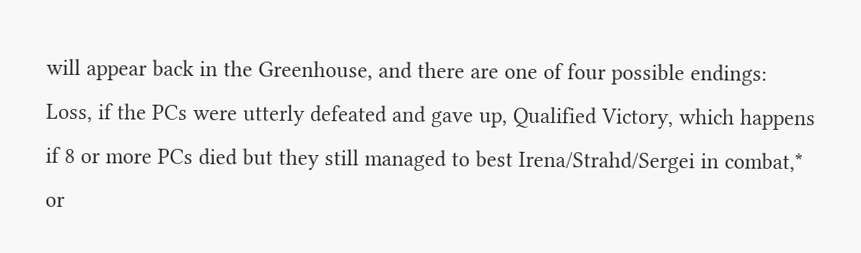will appear back in the Greenhouse, and there are one of four possible endings: Loss, if the PCs were utterly defeated and gave up, Qualified Victory, which happens if 8 or more PCs died but they still managed to best Irena/Strahd/Sergei in combat,* or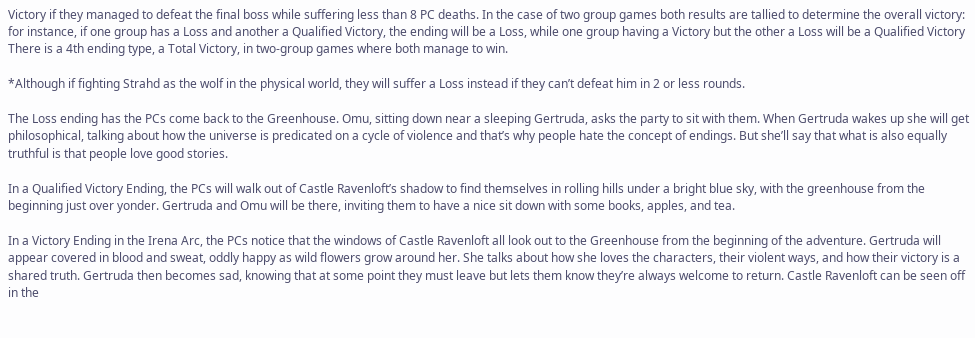Victory if they managed to defeat the final boss while suffering less than 8 PC deaths. In the case of two group games both results are tallied to determine the overall victory: for instance, if one group has a Loss and another a Qualified Victory, the ending will be a Loss, while one group having a Victory but the other a Loss will be a Qualified Victory There is a 4th ending type, a Total Victory, in two-group games where both manage to win.

*Although if fighting Strahd as the wolf in the physical world, they will suffer a Loss instead if they can’t defeat him in 2 or less rounds.

The Loss ending has the PCs come back to the Greenhouse. Omu, sitting down near a sleeping Gertruda, asks the party to sit with them. When Gertruda wakes up she will get philosophical, talking about how the universe is predicated on a cycle of violence and that’s why people hate the concept of endings. But she’ll say that what is also equally truthful is that people love good stories.

In a Qualified Victory Ending, the PCs will walk out of Castle Ravenloft’s shadow to find themselves in rolling hills under a bright blue sky, with the greenhouse from the beginning just over yonder. Gertruda and Omu will be there, inviting them to have a nice sit down with some books, apples, and tea.

In a Victory Ending in the Irena Arc, the PCs notice that the windows of Castle Ravenloft all look out to the Greenhouse from the beginning of the adventure. Gertruda will appear covered in blood and sweat, oddly happy as wild flowers grow around her. She talks about how she loves the characters, their violent ways, and how their victory is a shared truth. Gertruda then becomes sad, knowing that at some point they must leave but lets them know they’re always welcome to return. Castle Ravenloft can be seen off in the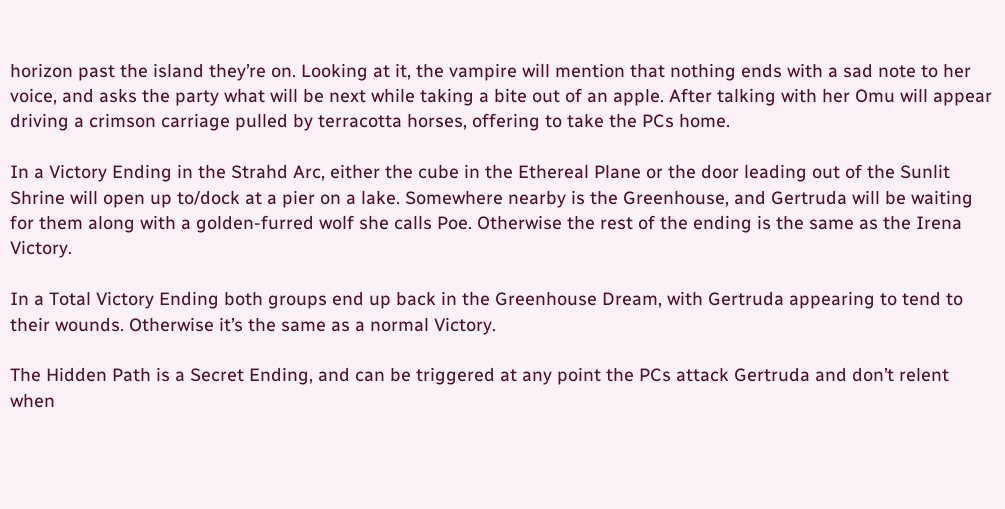horizon past the island they’re on. Looking at it, the vampire will mention that nothing ends with a sad note to her voice, and asks the party what will be next while taking a bite out of an apple. After talking with her Omu will appear driving a crimson carriage pulled by terracotta horses, offering to take the PCs home.

In a Victory Ending in the Strahd Arc, either the cube in the Ethereal Plane or the door leading out of the Sunlit Shrine will open up to/dock at a pier on a lake. Somewhere nearby is the Greenhouse, and Gertruda will be waiting for them along with a golden-furred wolf she calls Poe. Otherwise the rest of the ending is the same as the Irena Victory.

In a Total Victory Ending both groups end up back in the Greenhouse Dream, with Gertruda appearing to tend to their wounds. Otherwise it’s the same as a normal Victory.

The Hidden Path is a Secret Ending, and can be triggered at any point the PCs attack Gertruda and don’t relent when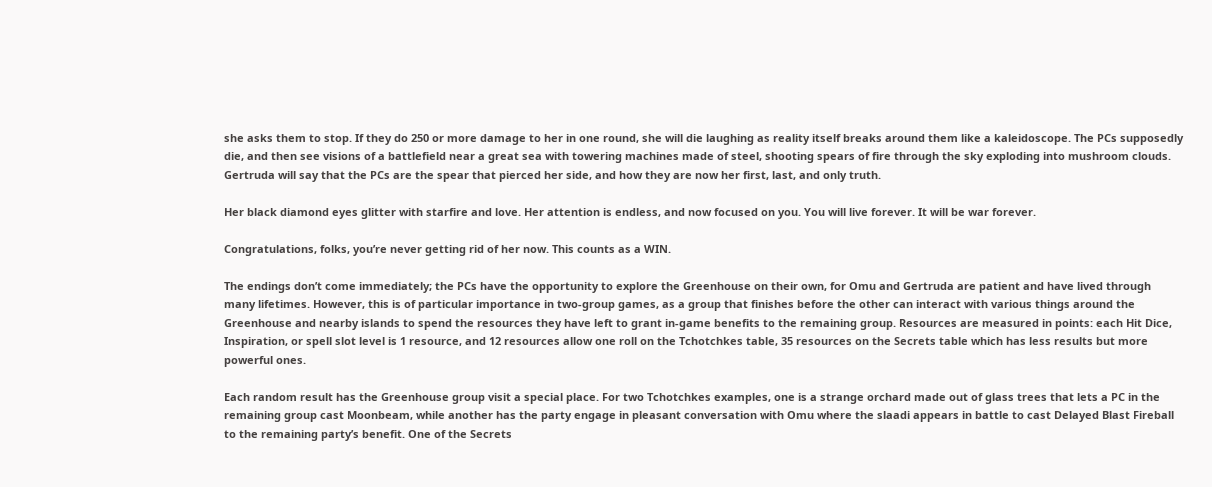she asks them to stop. If they do 250 or more damage to her in one round, she will die laughing as reality itself breaks around them like a kaleidoscope. The PCs supposedly die, and then see visions of a battlefield near a great sea with towering machines made of steel, shooting spears of fire through the sky exploding into mushroom clouds. Gertruda will say that the PCs are the spear that pierced her side, and how they are now her first, last, and only truth.

Her black diamond eyes glitter with starfire and love. Her attention is endless, and now focused on you. You will live forever. It will be war forever.

Congratulations, folks, you’re never getting rid of her now. This counts as a WIN.

The endings don’t come immediately; the PCs have the opportunity to explore the Greenhouse on their own, for Omu and Gertruda are patient and have lived through many lifetimes. However, this is of particular importance in two-group games, as a group that finishes before the other can interact with various things around the Greenhouse and nearby islands to spend the resources they have left to grant in-game benefits to the remaining group. Resources are measured in points: each Hit Dice, Inspiration, or spell slot level is 1 resource, and 12 resources allow one roll on the Tchotchkes table, 35 resources on the Secrets table which has less results but more powerful ones.

Each random result has the Greenhouse group visit a special place. For two Tchotchkes examples, one is a strange orchard made out of glass trees that lets a PC in the remaining group cast Moonbeam, while another has the party engage in pleasant conversation with Omu where the slaadi appears in battle to cast Delayed Blast Fireball to the remaining party’s benefit. One of the Secrets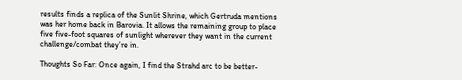results finds a replica of the Sunlit Shrine, which Gertruda mentions was her home back in Barovia. It allows the remaining group to place five five-foot squares of sunlight wherever they want in the current challenge/combat they’re in.

Thoughts So Far: Once again, I find the Strahd arc to be better-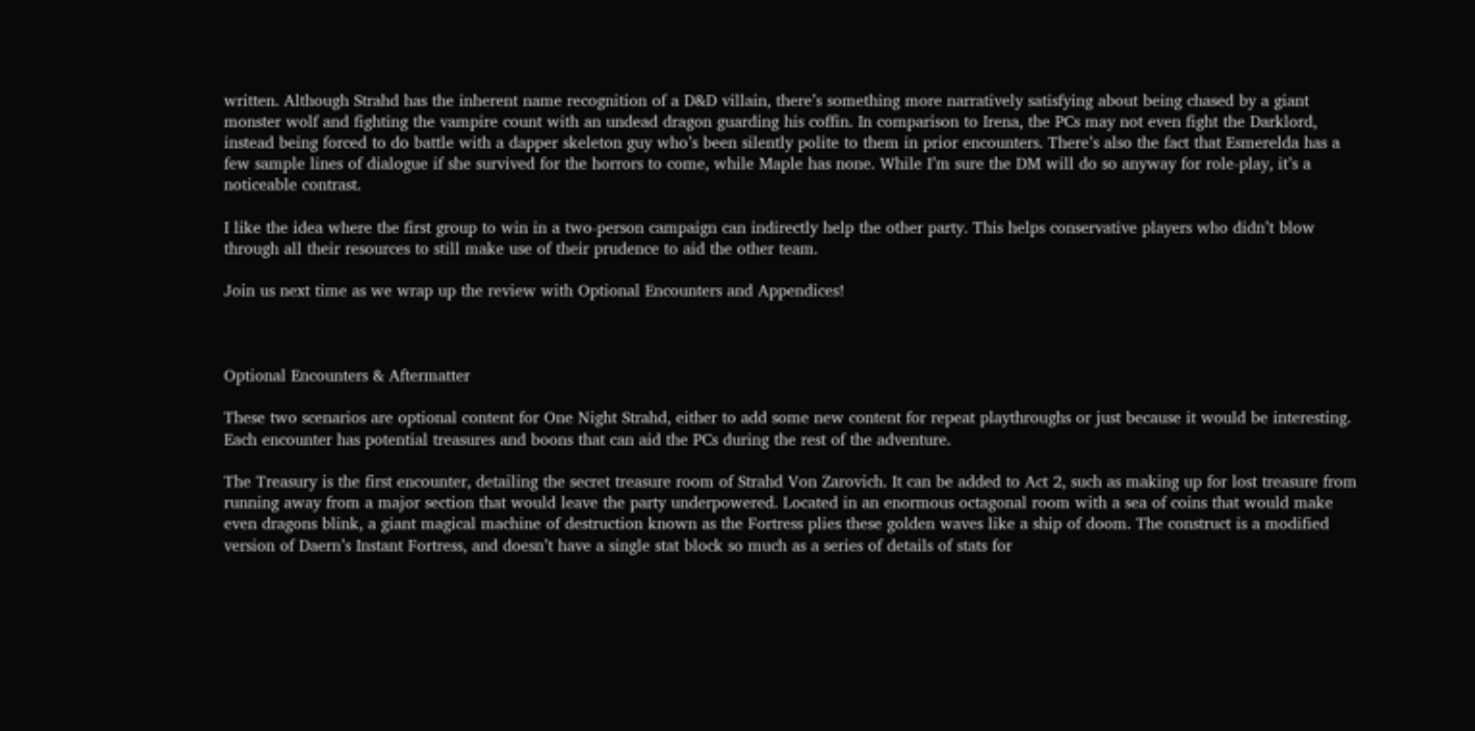written. Although Strahd has the inherent name recognition of a D&D villain, there’s something more narratively satisfying about being chased by a giant monster wolf and fighting the vampire count with an undead dragon guarding his coffin. In comparison to Irena, the PCs may not even fight the Darklord, instead being forced to do battle with a dapper skeleton guy who’s been silently polite to them in prior encounters. There’s also the fact that Esmerelda has a few sample lines of dialogue if she survived for the horrors to come, while Maple has none. While I’m sure the DM will do so anyway for role-play, it’s a noticeable contrast.

I like the idea where the first group to win in a two-person campaign can indirectly help the other party. This helps conservative players who didn’t blow through all their resources to still make use of their prudence to aid the other team.

Join us next time as we wrap up the review with Optional Encounters and Appendices!



Optional Encounters & Aftermatter

These two scenarios are optional content for One Night Strahd, either to add some new content for repeat playthroughs or just because it would be interesting. Each encounter has potential treasures and boons that can aid the PCs during the rest of the adventure.

The Treasury is the first encounter, detailing the secret treasure room of Strahd Von Zarovich. It can be added to Act 2, such as making up for lost treasure from running away from a major section that would leave the party underpowered. Located in an enormous octagonal room with a sea of coins that would make even dragons blink, a giant magical machine of destruction known as the Fortress plies these golden waves like a ship of doom. The construct is a modified version of Daern’s Instant Fortress, and doesn’t have a single stat block so much as a series of details of stats for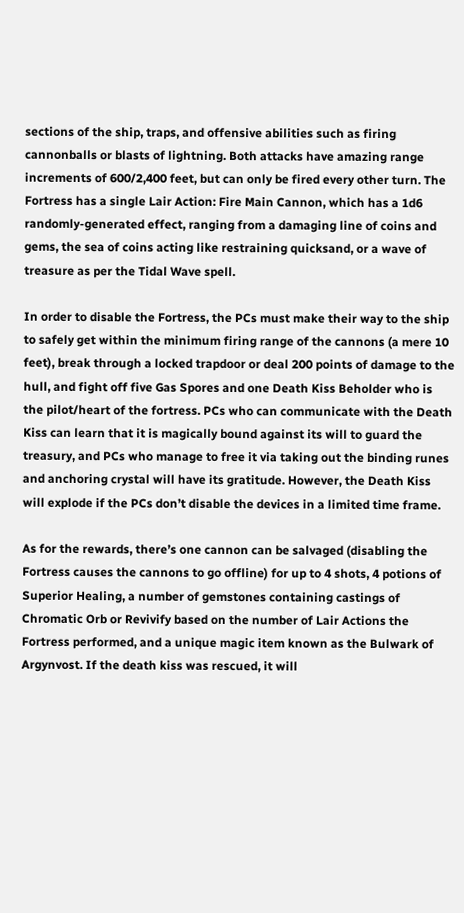sections of the ship, traps, and offensive abilities such as firing cannonballs or blasts of lightning. Both attacks have amazing range increments of 600/2,400 feet, but can only be fired every other turn. The Fortress has a single Lair Action: Fire Main Cannon, which has a 1d6 randomly-generated effect, ranging from a damaging line of coins and gems, the sea of coins acting like restraining quicksand, or a wave of treasure as per the Tidal Wave spell.

In order to disable the Fortress, the PCs must make their way to the ship to safely get within the minimum firing range of the cannons (a mere 10 feet), break through a locked trapdoor or deal 200 points of damage to the hull, and fight off five Gas Spores and one Death Kiss Beholder who is the pilot/heart of the fortress. PCs who can communicate with the Death Kiss can learn that it is magically bound against its will to guard the treasury, and PCs who manage to free it via taking out the binding runes and anchoring crystal will have its gratitude. However, the Death Kiss will explode if the PCs don’t disable the devices in a limited time frame.

As for the rewards, there’s one cannon can be salvaged (disabling the Fortress causes the cannons to go offline) for up to 4 shots, 4 potions of Superior Healing, a number of gemstones containing castings of Chromatic Orb or Revivify based on the number of Lair Actions the Fortress performed, and a unique magic item known as the Bulwark of Argynvost. If the death kiss was rescued, it will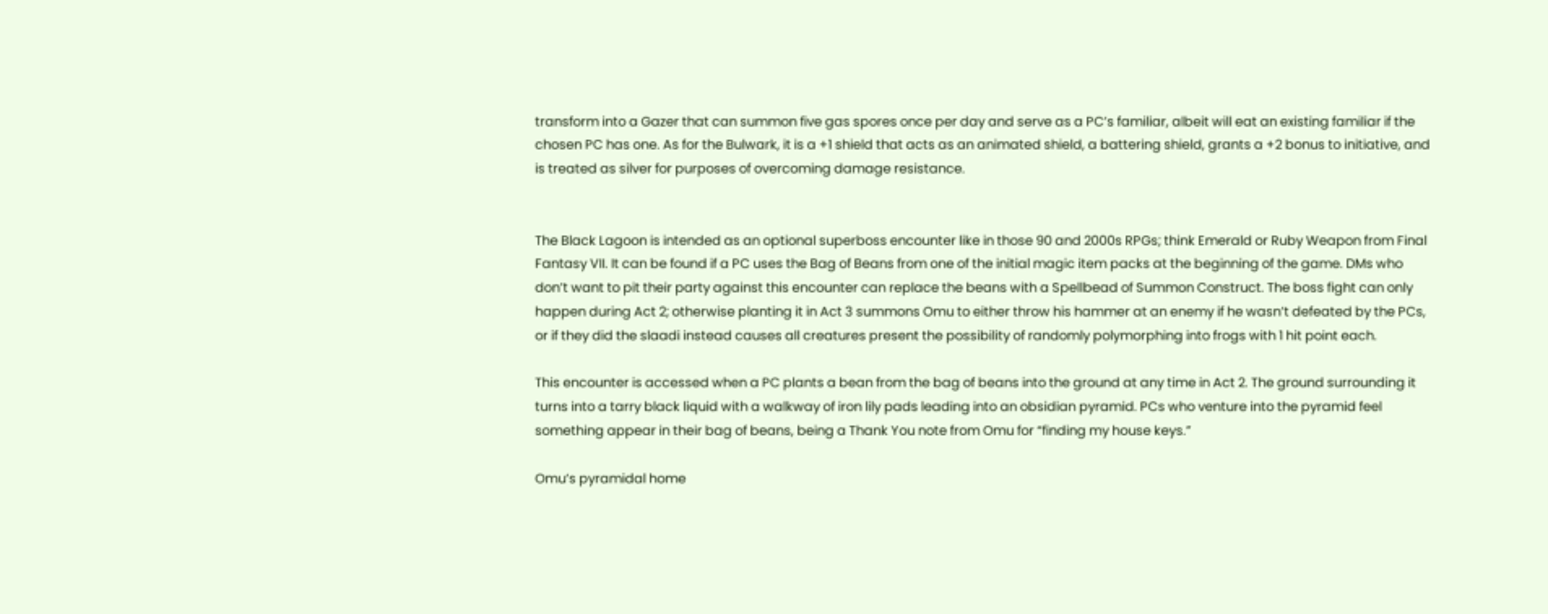transform into a Gazer that can summon five gas spores once per day and serve as a PC’s familiar, albeit will eat an existing familiar if the chosen PC has one. As for the Bulwark, it is a +1 shield that acts as an animated shield, a battering shield, grants a +2 bonus to initiative, and is treated as silver for purposes of overcoming damage resistance.


The Black Lagoon is intended as an optional superboss encounter like in those 90 and 2000s RPGs; think Emerald or Ruby Weapon from Final Fantasy VII. It can be found if a PC uses the Bag of Beans from one of the initial magic item packs at the beginning of the game. DMs who don’t want to pit their party against this encounter can replace the beans with a Spellbead of Summon Construct. The boss fight can only happen during Act 2; otherwise planting it in Act 3 summons Omu to either throw his hammer at an enemy if he wasn’t defeated by the PCs, or if they did the slaadi instead causes all creatures present the possibility of randomly polymorphing into frogs with 1 hit point each.

This encounter is accessed when a PC plants a bean from the bag of beans into the ground at any time in Act 2. The ground surrounding it turns into a tarry black liquid with a walkway of iron lily pads leading into an obsidian pyramid. PCs who venture into the pyramid feel something appear in their bag of beans, being a Thank You note from Omu for “finding my house keys.”

Omu’s pyramidal home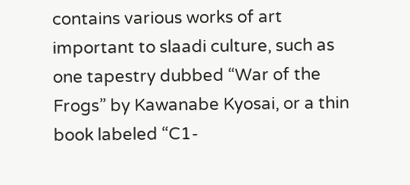contains various works of art important to slaadi culture, such as one tapestry dubbed “War of the Frogs” by Kawanabe Kyosai, or a thin book labeled “C1-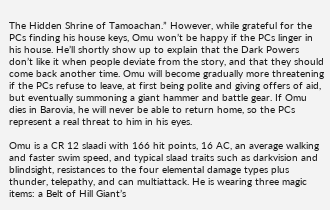The Hidden Shrine of Tamoachan.” However, while grateful for the PCs finding his house keys, Omu won’t be happy if the PCs linger in his house. He’ll shortly show up to explain that the Dark Powers don’t like it when people deviate from the story, and that they should come back another time. Omu will become gradually more threatening if the PCs refuse to leave, at first being polite and giving offers of aid, but eventually summoning a giant hammer and battle gear. If Omu dies in Barovia, he will never be able to return home, so the PCs represent a real threat to him in his eyes.

Omu is a CR 12 slaadi with 166 hit points, 16 AC, an average walking and faster swim speed, and typical slaad traits such as darkvision and blindsight, resistances to the four elemental damage types plus thunder, telepathy, and can multiattack. He is wearing three magic items: a Belt of Hill Giant’s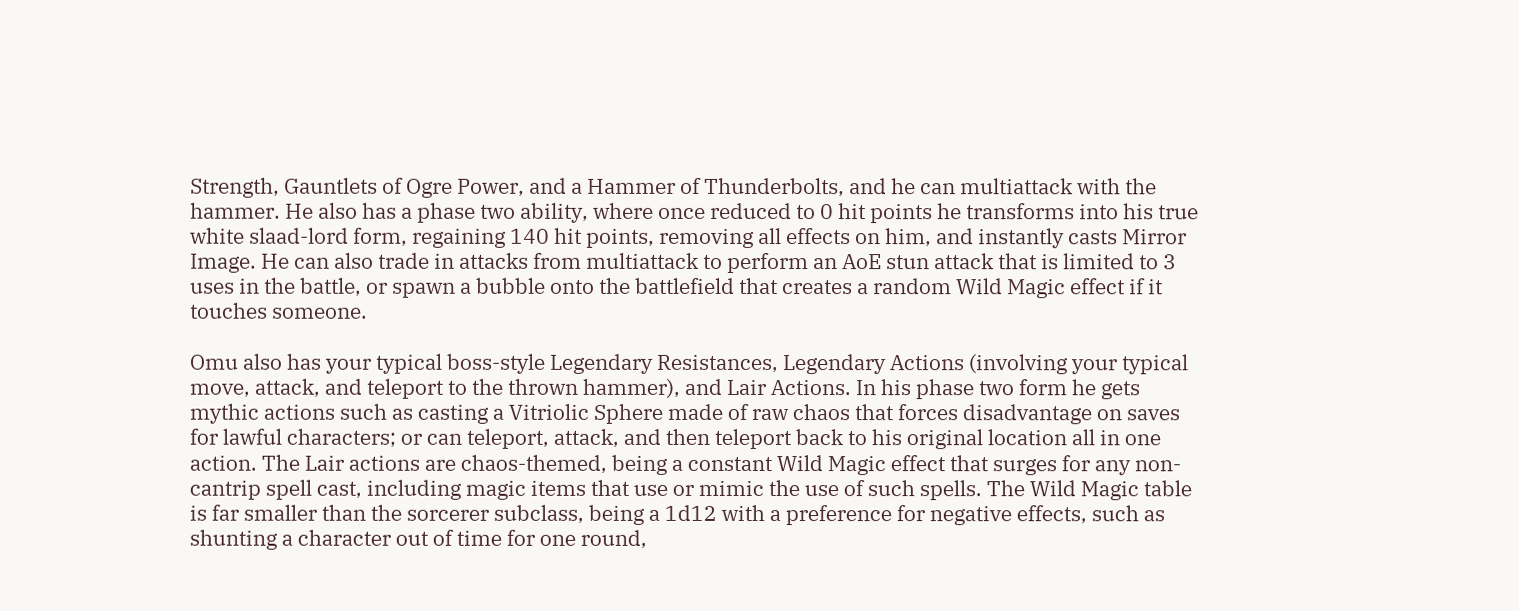Strength, Gauntlets of Ogre Power, and a Hammer of Thunderbolts, and he can multiattack with the hammer. He also has a phase two ability, where once reduced to 0 hit points he transforms into his true white slaad-lord form, regaining 140 hit points, removing all effects on him, and instantly casts Mirror Image. He can also trade in attacks from multiattack to perform an AoE stun attack that is limited to 3 uses in the battle, or spawn a bubble onto the battlefield that creates a random Wild Magic effect if it touches someone.

Omu also has your typical boss-style Legendary Resistances, Legendary Actions (involving your typical move, attack, and teleport to the thrown hammer), and Lair Actions. In his phase two form he gets mythic actions such as casting a Vitriolic Sphere made of raw chaos that forces disadvantage on saves for lawful characters; or can teleport, attack, and then teleport back to his original location all in one action. The Lair actions are chaos-themed, being a constant Wild Magic effect that surges for any non-cantrip spell cast, including magic items that use or mimic the use of such spells. The Wild Magic table is far smaller than the sorcerer subclass, being a 1d12 with a preference for negative effects, such as shunting a character out of time for one round,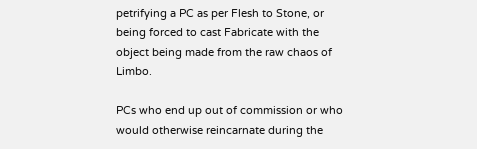petrifying a PC as per Flesh to Stone, or being forced to cast Fabricate with the object being made from the raw chaos of Limbo.

PCs who end up out of commission or who would otherwise reincarnate during the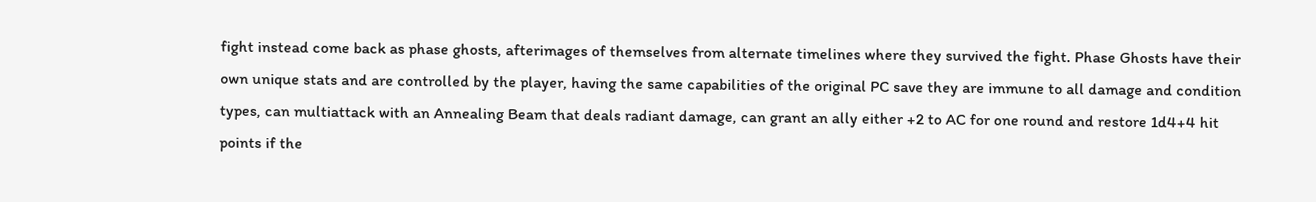fight instead come back as phase ghosts, afterimages of themselves from alternate timelines where they survived the fight. Phase Ghosts have their own unique stats and are controlled by the player, having the same capabilities of the original PC save they are immune to all damage and condition types, can multiattack with an Annealing Beam that deals radiant damage, can grant an ally either +2 to AC for one round and restore 1d4+4 hit points if the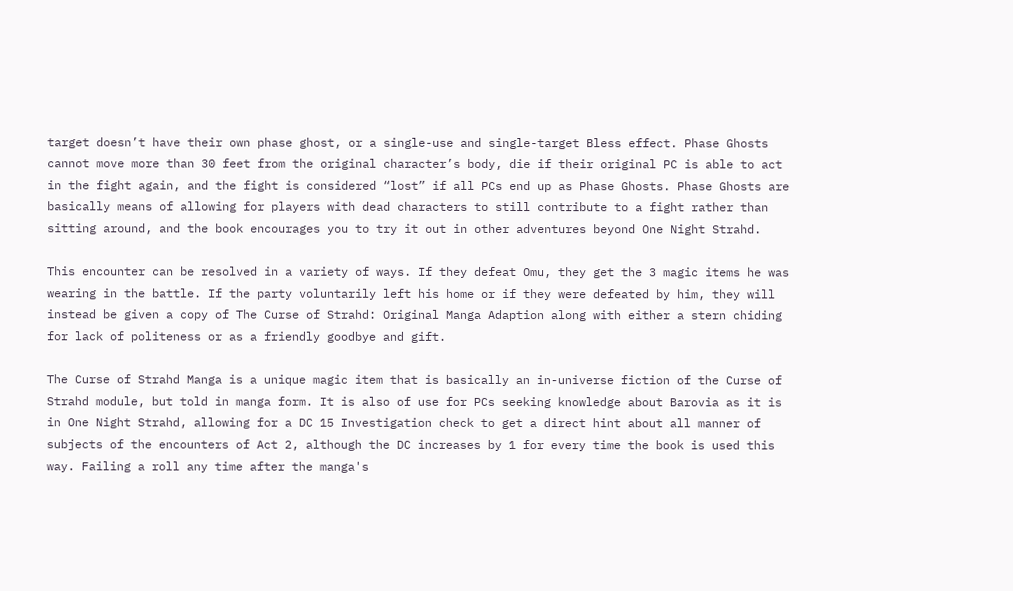target doesn’t have their own phase ghost, or a single-use and single-target Bless effect. Phase Ghosts cannot move more than 30 feet from the original character’s body, die if their original PC is able to act in the fight again, and the fight is considered “lost” if all PCs end up as Phase Ghosts. Phase Ghosts are basically means of allowing for players with dead characters to still contribute to a fight rather than sitting around, and the book encourages you to try it out in other adventures beyond One Night Strahd.

This encounter can be resolved in a variety of ways. If they defeat Omu, they get the 3 magic items he was wearing in the battle. If the party voluntarily left his home or if they were defeated by him, they will instead be given a copy of The Curse of Strahd: Original Manga Adaption along with either a stern chiding for lack of politeness or as a friendly goodbye and gift.

The Curse of Strahd Manga is a unique magic item that is basically an in-universe fiction of the Curse of Strahd module, but told in manga form. It is also of use for PCs seeking knowledge about Barovia as it is in One Night Strahd, allowing for a DC 15 Investigation check to get a direct hint about all manner of subjects of the encounters of Act 2, although the DC increases by 1 for every time the book is used this way. Failing a roll any time after the manga's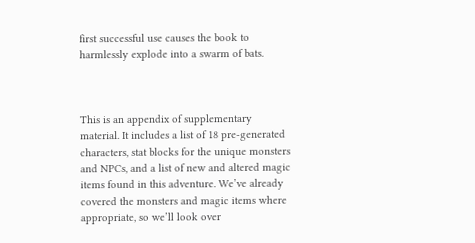first successful use causes the book to harmlessly explode into a swarm of bats.



This is an appendix of supplementary material. It includes a list of 18 pre-generated characters, stat blocks for the unique monsters and NPCs, and a list of new and altered magic items found in this adventure. We’ve already covered the monsters and magic items where appropriate, so we’ll look over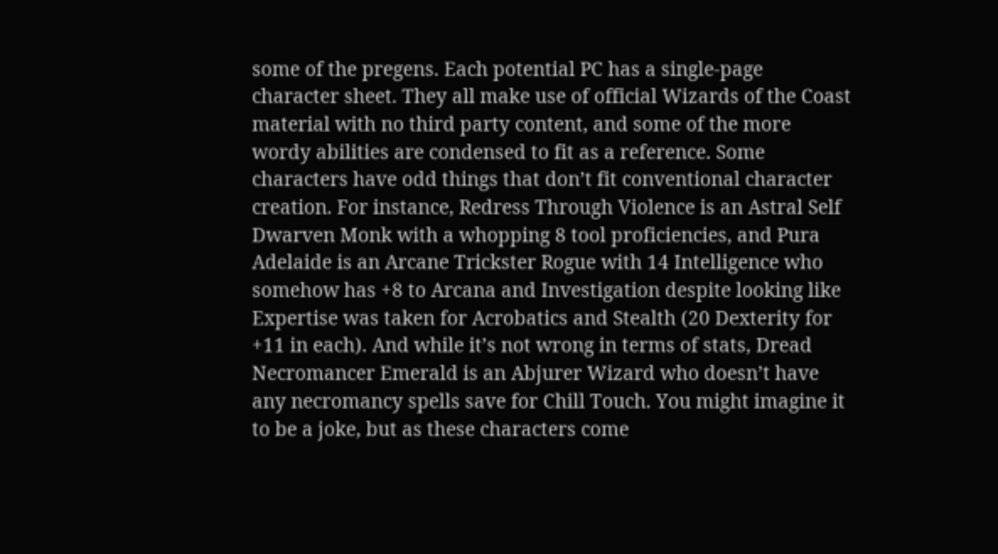some of the pregens. Each potential PC has a single-page character sheet. They all make use of official Wizards of the Coast material with no third party content, and some of the more wordy abilities are condensed to fit as a reference. Some characters have odd things that don’t fit conventional character creation. For instance, Redress Through Violence is an Astral Self Dwarven Monk with a whopping 8 tool proficiencies, and Pura Adelaide is an Arcane Trickster Rogue with 14 Intelligence who somehow has +8 to Arcana and Investigation despite looking like Expertise was taken for Acrobatics and Stealth (20 Dexterity for +11 in each). And while it’s not wrong in terms of stats, Dread Necromancer Emerald is an Abjurer Wizard who doesn’t have any necromancy spells save for Chill Touch. You might imagine it to be a joke, but as these characters come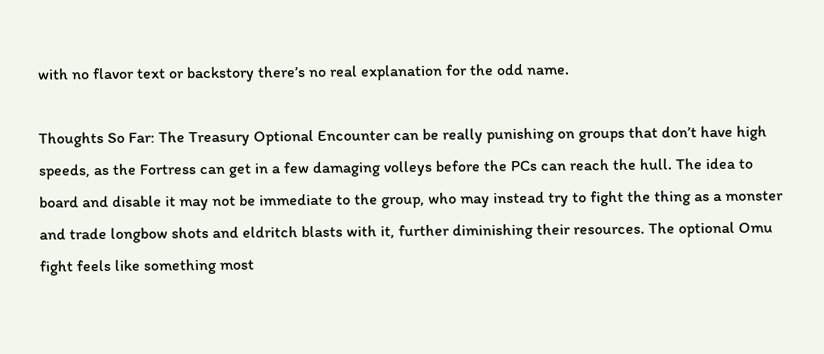with no flavor text or backstory there’s no real explanation for the odd name.

Thoughts So Far: The Treasury Optional Encounter can be really punishing on groups that don’t have high speeds, as the Fortress can get in a few damaging volleys before the PCs can reach the hull. The idea to board and disable it may not be immediate to the group, who may instead try to fight the thing as a monster and trade longbow shots and eldritch blasts with it, further diminishing their resources. The optional Omu fight feels like something most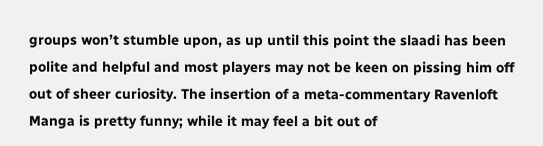groups won’t stumble upon, as up until this point the slaadi has been polite and helpful and most players may not be keen on pissing him off out of sheer curiosity. The insertion of a meta-commentary Ravenloft Manga is pretty funny; while it may feel a bit out of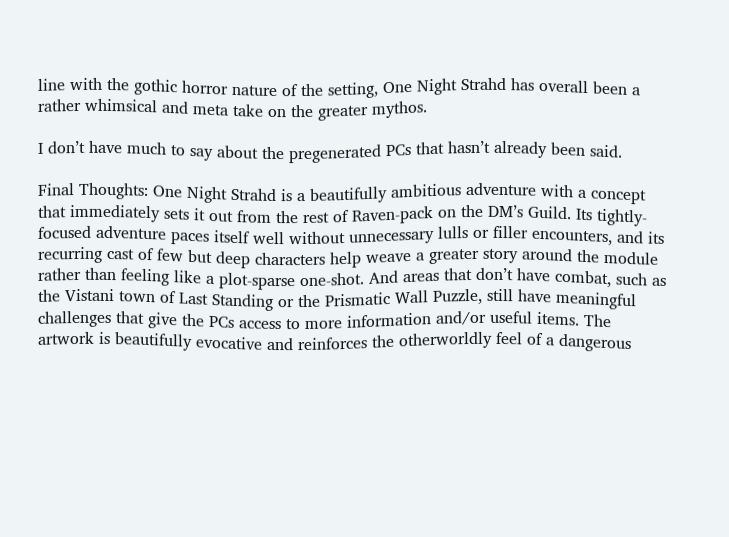line with the gothic horror nature of the setting, One Night Strahd has overall been a rather whimsical and meta take on the greater mythos.

I don’t have much to say about the pregenerated PCs that hasn’t already been said.

Final Thoughts: One Night Strahd is a beautifully ambitious adventure with a concept that immediately sets it out from the rest of Raven-pack on the DM’s Guild. Its tightly-focused adventure paces itself well without unnecessary lulls or filler encounters, and its recurring cast of few but deep characters help weave a greater story around the module rather than feeling like a plot-sparse one-shot. And areas that don’t have combat, such as the Vistani town of Last Standing or the Prismatic Wall Puzzle, still have meaningful challenges that give the PCs access to more information and/or useful items. The artwork is beautifully evocative and reinforces the otherworldly feel of a dangerous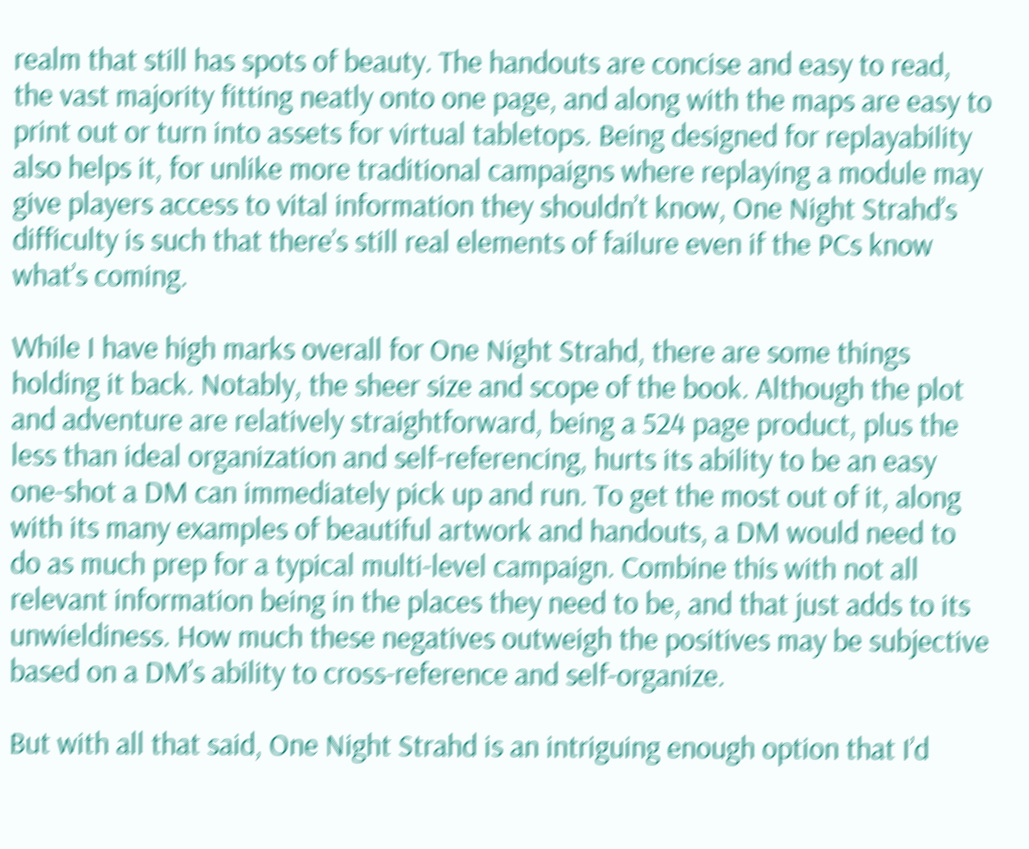realm that still has spots of beauty. The handouts are concise and easy to read, the vast majority fitting neatly onto one page, and along with the maps are easy to print out or turn into assets for virtual tabletops. Being designed for replayability also helps it, for unlike more traditional campaigns where replaying a module may give players access to vital information they shouldn’t know, One Night Strahd’s difficulty is such that there’s still real elements of failure even if the PCs know what’s coming.

While I have high marks overall for One Night Strahd, there are some things holding it back. Notably, the sheer size and scope of the book. Although the plot and adventure are relatively straightforward, being a 524 page product, plus the less than ideal organization and self-referencing, hurts its ability to be an easy one-shot a DM can immediately pick up and run. To get the most out of it, along with its many examples of beautiful artwork and handouts, a DM would need to do as much prep for a typical multi-level campaign. Combine this with not all relevant information being in the places they need to be, and that just adds to its unwieldiness. How much these negatives outweigh the positives may be subjective based on a DM’s ability to cross-reference and self-organize.

But with all that said, One Night Strahd is an intriguing enough option that I’d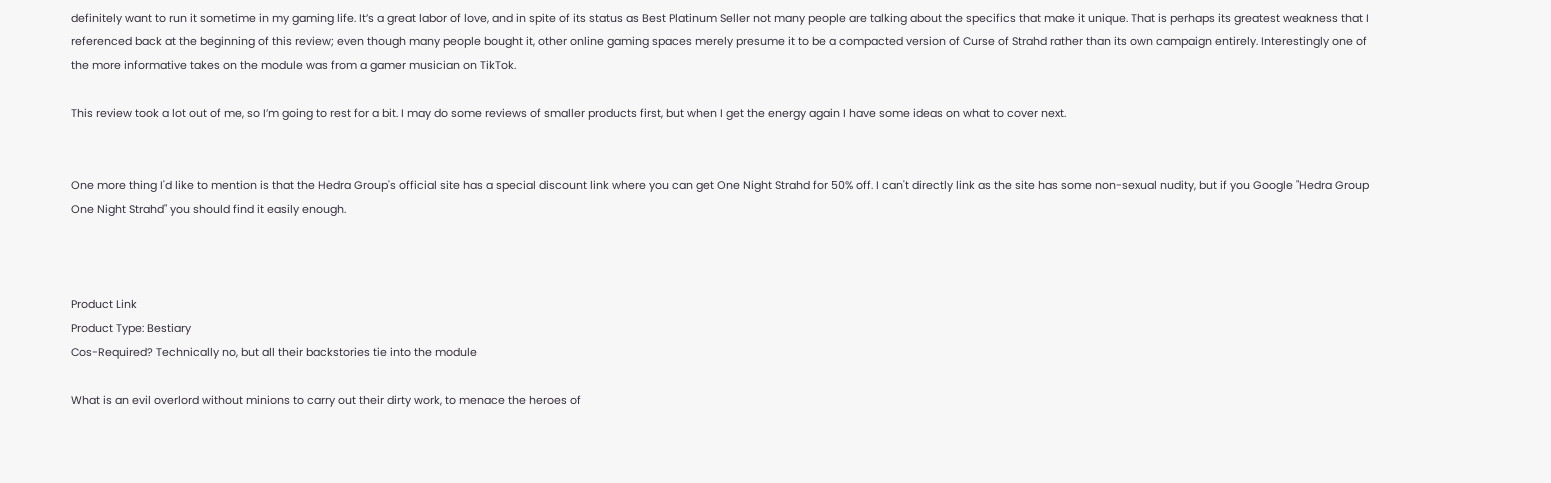definitely want to run it sometime in my gaming life. It’s a great labor of love, and in spite of its status as Best Platinum Seller not many people are talking about the specifics that make it unique. That is perhaps its greatest weakness that I referenced back at the beginning of this review; even though many people bought it, other online gaming spaces merely presume it to be a compacted version of Curse of Strahd rather than its own campaign entirely. Interestingly one of the more informative takes on the module was from a gamer musician on TikTok.

This review took a lot out of me, so I’m going to rest for a bit. I may do some reviews of smaller products first, but when I get the energy again I have some ideas on what to cover next.


One more thing I'd like to mention is that the Hedra Group's official site has a special discount link where you can get One Night Strahd for 50% off. I can't directly link as the site has some non-sexual nudity, but if you Google "Hedra Group One Night Strahd" you should find it easily enough.



Product Link
Product Type: Bestiary
Cos-Required? Technically no, but all their backstories tie into the module

What is an evil overlord without minions to carry out their dirty work, to menace the heroes of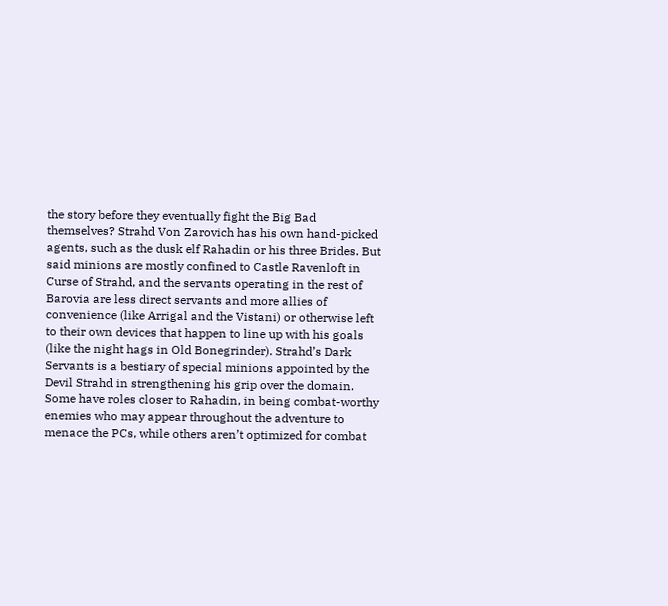the story before they eventually fight the Big Bad themselves? Strahd Von Zarovich has his own hand-picked agents, such as the dusk elf Rahadin or his three Brides. But said minions are mostly confined to Castle Ravenloft in Curse of Strahd, and the servants operating in the rest of Barovia are less direct servants and more allies of convenience (like Arrigal and the Vistani) or otherwise left to their own devices that happen to line up with his goals (like the night hags in Old Bonegrinder). Strahd’s Dark Servants is a bestiary of special minions appointed by the Devil Strahd in strengthening his grip over the domain. Some have roles closer to Rahadin, in being combat-worthy enemies who may appear throughout the adventure to menace the PCs, while others aren’t optimized for combat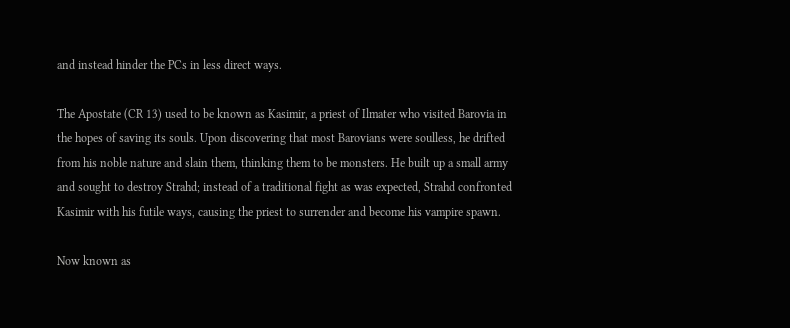and instead hinder the PCs in less direct ways.

The Apostate (CR 13) used to be known as Kasimir, a priest of Ilmater who visited Barovia in the hopes of saving its souls. Upon discovering that most Barovians were soulless, he drifted from his noble nature and slain them, thinking them to be monsters. He built up a small army and sought to destroy Strahd; instead of a traditional fight as was expected, Strahd confronted Kasimir with his futile ways, causing the priest to surrender and become his vampire spawn.

Now known as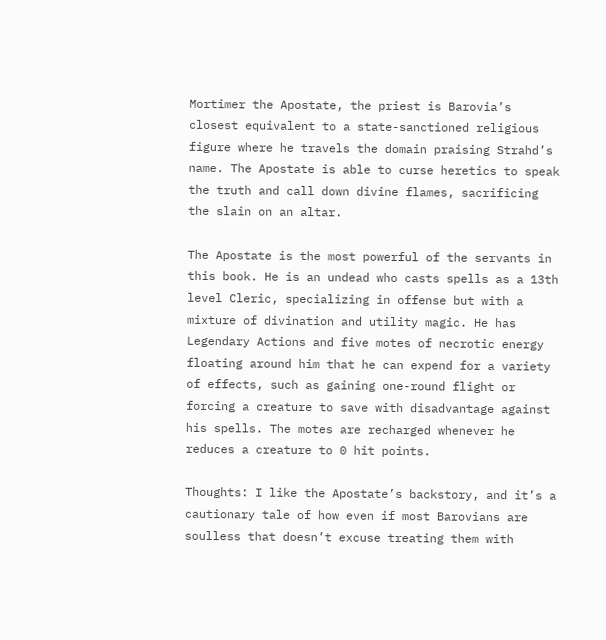Mortimer the Apostate, the priest is Barovia’s closest equivalent to a state-sanctioned religious figure where he travels the domain praising Strahd’s name. The Apostate is able to curse heretics to speak the truth and call down divine flames, sacrificing the slain on an altar.

The Apostate is the most powerful of the servants in this book. He is an undead who casts spells as a 13th level Cleric, specializing in offense but with a mixture of divination and utility magic. He has Legendary Actions and five motes of necrotic energy floating around him that he can expend for a variety of effects, such as gaining one-round flight or forcing a creature to save with disadvantage against his spells. The motes are recharged whenever he reduces a creature to 0 hit points.

Thoughts: I like the Apostate’s backstory, and it’s a cautionary tale of how even if most Barovians are soulless that doesn’t excuse treating them with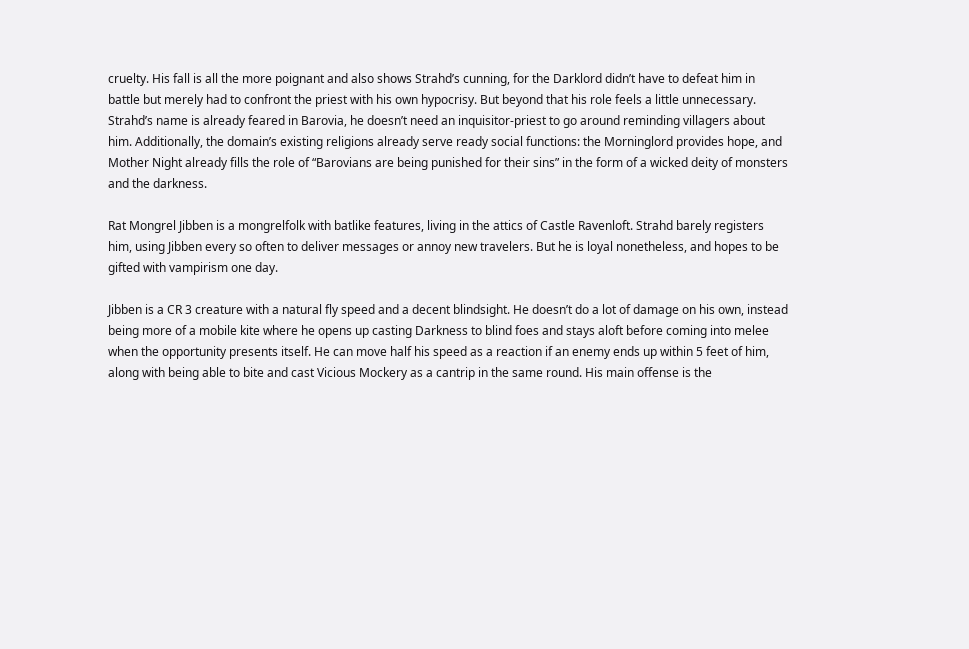cruelty. His fall is all the more poignant and also shows Strahd’s cunning, for the Darklord didn’t have to defeat him in battle but merely had to confront the priest with his own hypocrisy. But beyond that his role feels a little unnecessary. Strahd’s name is already feared in Barovia, he doesn’t need an inquisitor-priest to go around reminding villagers about him. Additionally, the domain’s existing religions already serve ready social functions: the Morninglord provides hope, and Mother Night already fills the role of “Barovians are being punished for their sins” in the form of a wicked deity of monsters and the darkness.

Rat Mongrel Jibben is a mongrelfolk with batlike features, living in the attics of Castle Ravenloft. Strahd barely registers him, using Jibben every so often to deliver messages or annoy new travelers. But he is loyal nonetheless, and hopes to be gifted with vampirism one day.

Jibben is a CR 3 creature with a natural fly speed and a decent blindsight. He doesn’t do a lot of damage on his own, instead being more of a mobile kite where he opens up casting Darkness to blind foes and stays aloft before coming into melee when the opportunity presents itself. He can move half his speed as a reaction if an enemy ends up within 5 feet of him, along with being able to bite and cast Vicious Mockery as a cantrip in the same round. His main offense is the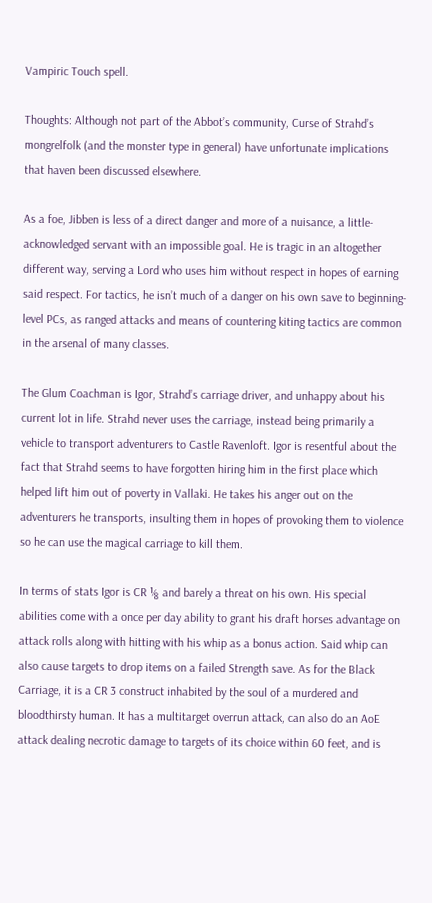Vampiric Touch spell.

Thoughts: Although not part of the Abbot’s community, Curse of Strahd’s mongrelfolk (and the monster type in general) have unfortunate implications that haven been discussed elsewhere.

As a foe, Jibben is less of a direct danger and more of a nuisance, a little-acknowledged servant with an impossible goal. He is tragic in an altogether different way, serving a Lord who uses him without respect in hopes of earning said respect. For tactics, he isn’t much of a danger on his own save to beginning-level PCs, as ranged attacks and means of countering kiting tactics are common in the arsenal of many classes.

The Glum Coachman is Igor, Strahd’s carriage driver, and unhappy about his current lot in life. Strahd never uses the carriage, instead being primarily a vehicle to transport adventurers to Castle Ravenloft. Igor is resentful about the fact that Strahd seems to have forgotten hiring him in the first place which helped lift him out of poverty in Vallaki. He takes his anger out on the adventurers he transports, insulting them in hopes of provoking them to violence so he can use the magical carriage to kill them.

In terms of stats Igor is CR ⅛ and barely a threat on his own. His special abilities come with a once per day ability to grant his draft horses advantage on attack rolls along with hitting with his whip as a bonus action. Said whip can also cause targets to drop items on a failed Strength save. As for the Black Carriage, it is a CR 3 construct inhabited by the soul of a murdered and bloodthirsty human. It has a multitarget overrun attack, can also do an AoE attack dealing necrotic damage to targets of its choice within 60 feet, and is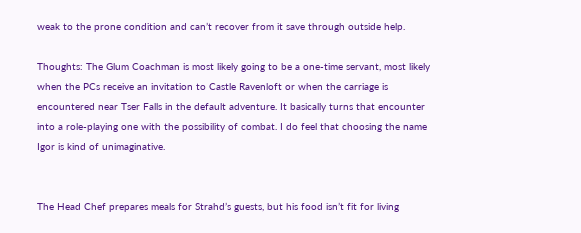weak to the prone condition and can’t recover from it save through outside help.

Thoughts: The Glum Coachman is most likely going to be a one-time servant, most likely when the PCs receive an invitation to Castle Ravenloft or when the carriage is encountered near Tser Falls in the default adventure. It basically turns that encounter into a role-playing one with the possibility of combat. I do feel that choosing the name Igor is kind of unimaginative.


The Head Chef prepares meals for Strahd’s guests, but his food isn’t fit for living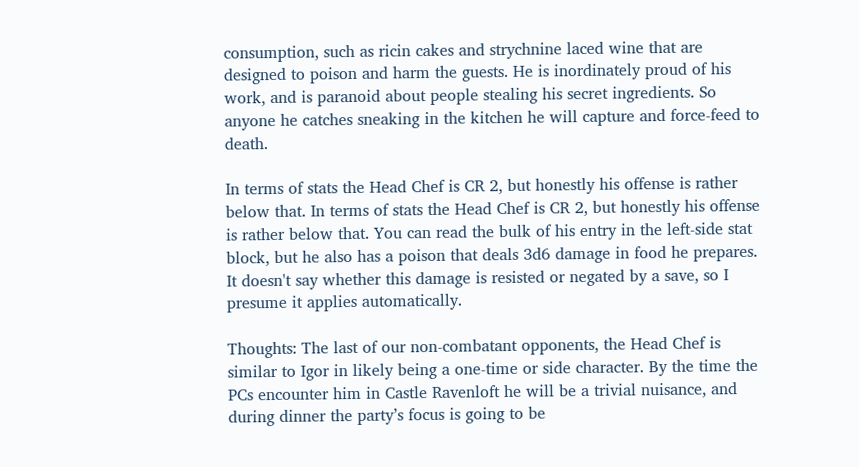consumption, such as ricin cakes and strychnine laced wine that are designed to poison and harm the guests. He is inordinately proud of his work, and is paranoid about people stealing his secret ingredients. So anyone he catches sneaking in the kitchen he will capture and force-feed to death.

In terms of stats the Head Chef is CR 2, but honestly his offense is rather below that. In terms of stats the Head Chef is CR 2, but honestly his offense is rather below that. You can read the bulk of his entry in the left-side stat block, but he also has a poison that deals 3d6 damage in food he prepares. It doesn't say whether this damage is resisted or negated by a save, so I presume it applies automatically.

Thoughts: The last of our non-combatant opponents, the Head Chef is similar to Igor in likely being a one-time or side character. By the time the PCs encounter him in Castle Ravenloft he will be a trivial nuisance, and during dinner the party’s focus is going to be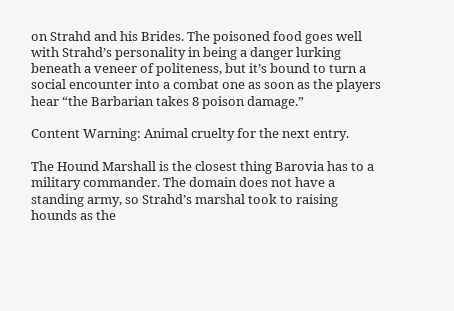on Strahd and his Brides. The poisoned food goes well with Strahd’s personality in being a danger lurking beneath a veneer of politeness, but it’s bound to turn a social encounter into a combat one as soon as the players hear “the Barbarian takes 8 poison damage.”

Content Warning: Animal cruelty for the next entry.

The Hound Marshall is the closest thing Barovia has to a military commander. The domain does not have a standing army, so Strahd’s marshal took to raising hounds as the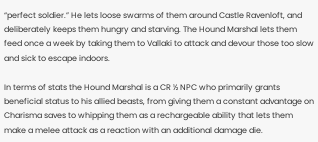“perfect soldier.” He lets loose swarms of them around Castle Ravenloft, and deliberately keeps them hungry and starving. The Hound Marshal lets them feed once a week by taking them to Vallaki to attack and devour those too slow and sick to escape indoors.

In terms of stats the Hound Marshal is a CR ½ NPC who primarily grants beneficial status to his allied beasts, from giving them a constant advantage on Charisma saves to whipping them as a rechargeable ability that lets them make a melee attack as a reaction with an additional damage die.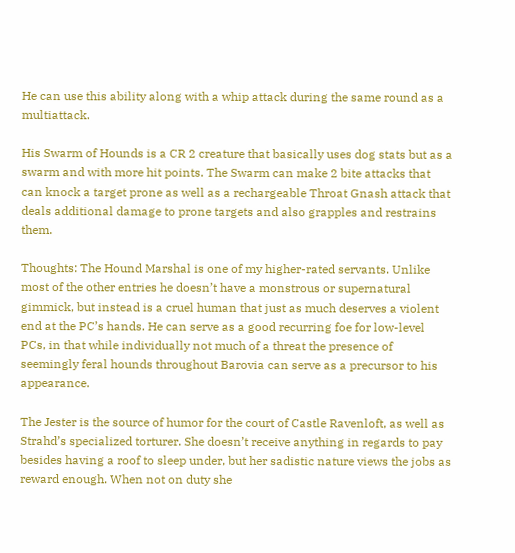He can use this ability along with a whip attack during the same round as a multiattack.

His Swarm of Hounds is a CR 2 creature that basically uses dog stats but as a swarm and with more hit points. The Swarm can make 2 bite attacks that can knock a target prone as well as a rechargeable Throat Gnash attack that deals additional damage to prone targets and also grapples and restrains them.

Thoughts: The Hound Marshal is one of my higher-rated servants. Unlike most of the other entries he doesn’t have a monstrous or supernatural gimmick, but instead is a cruel human that just as much deserves a violent end at the PC’s hands. He can serve as a good recurring foe for low-level PCs, in that while individually not much of a threat the presence of seemingly feral hounds throughout Barovia can serve as a precursor to his appearance.

The Jester is the source of humor for the court of Castle Ravenloft, as well as Strahd’s specialized torturer. She doesn’t receive anything in regards to pay besides having a roof to sleep under, but her sadistic nature views the jobs as reward enough. When not on duty she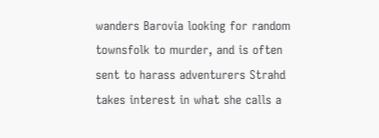wanders Barovia looking for random townsfolk to murder, and is often sent to harass adventurers Strahd takes interest in what she calls a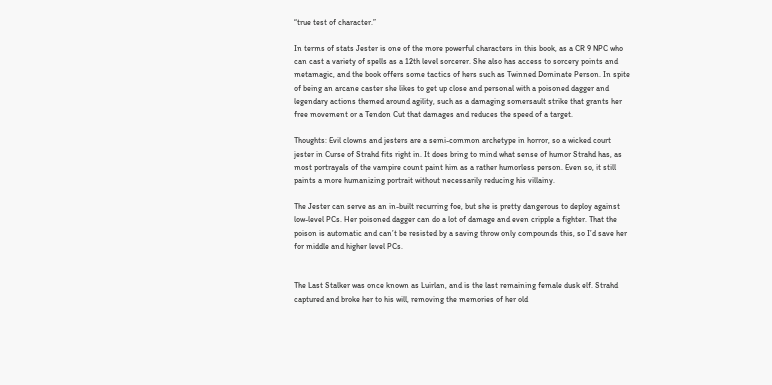“true test of character.”

In terms of stats Jester is one of the more powerful characters in this book, as a CR 9 NPC who can cast a variety of spells as a 12th level sorcerer. She also has access to sorcery points and metamagic, and the book offers some tactics of hers such as Twinned Dominate Person. In spite of being an arcane caster she likes to get up close and personal with a poisoned dagger and legendary actions themed around agility, such as a damaging somersault strike that grants her free movement or a Tendon Cut that damages and reduces the speed of a target.

Thoughts: Evil clowns and jesters are a semi-common archetype in horror, so a wicked court jester in Curse of Strahd fits right in. It does bring to mind what sense of humor Strahd has, as most portrayals of the vampire count paint him as a rather humorless person. Even so, it still paints a more humanizing portrait without necessarily reducing his villainy.

The Jester can serve as an in-built recurring foe, but she is pretty dangerous to deploy against low-level PCs. Her poisoned dagger can do a lot of damage and even cripple a fighter. That the poison is automatic and can’t be resisted by a saving throw only compounds this, so I’d save her for middle and higher level PCs.


The Last Stalker was once known as Luirlan, and is the last remaining female dusk elf. Strahd captured and broke her to his will, removing the memories of her old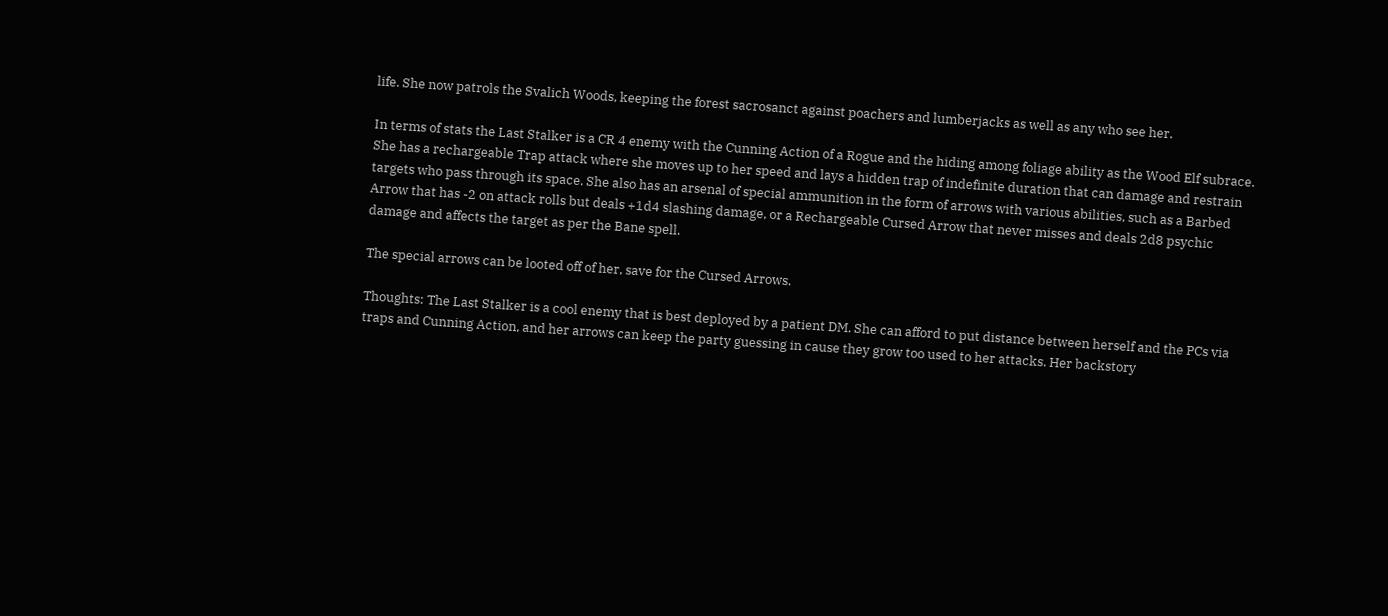life. She now patrols the Svalich Woods, keeping the forest sacrosanct against poachers and lumberjacks as well as any who see her.

In terms of stats the Last Stalker is a CR 4 enemy with the Cunning Action of a Rogue and the hiding among foliage ability as the Wood Elf subrace. She has a rechargeable Trap attack where she moves up to her speed and lays a hidden trap of indefinite duration that can damage and restrain targets who pass through its space. She also has an arsenal of special ammunition in the form of arrows with various abilities, such as a Barbed Arrow that has -2 on attack rolls but deals +1d4 slashing damage, or a Rechargeable Cursed Arrow that never misses and deals 2d8 psychic damage and affects the target as per the Bane spell.

The special arrows can be looted off of her, save for the Cursed Arrows.

Thoughts: The Last Stalker is a cool enemy that is best deployed by a patient DM. She can afford to put distance between herself and the PCs via traps and Cunning Action, and her arrows can keep the party guessing in cause they grow too used to her attacks. Her backstory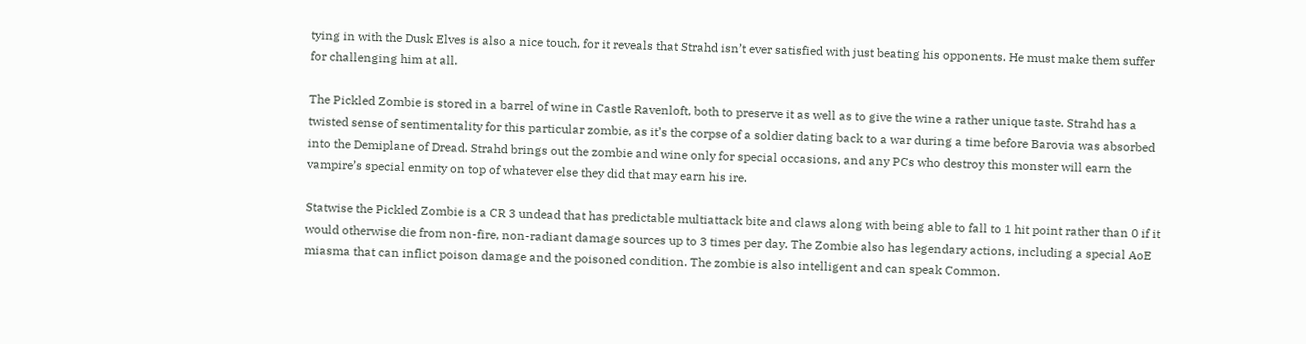tying in with the Dusk Elves is also a nice touch, for it reveals that Strahd isn’t ever satisfied with just beating his opponents. He must make them suffer for challenging him at all.

The Pickled Zombie is stored in a barrel of wine in Castle Ravenloft, both to preserve it as well as to give the wine a rather unique taste. Strahd has a twisted sense of sentimentality for this particular zombie, as it’s the corpse of a soldier dating back to a war during a time before Barovia was absorbed into the Demiplane of Dread. Strahd brings out the zombie and wine only for special occasions, and any PCs who destroy this monster will earn the vampire’s special enmity on top of whatever else they did that may earn his ire.

Statwise the Pickled Zombie is a CR 3 undead that has predictable multiattack bite and claws along with being able to fall to 1 hit point rather than 0 if it would otherwise die from non-fire, non-radiant damage sources up to 3 times per day. The Zombie also has legendary actions, including a special AoE miasma that can inflict poison damage and the poisoned condition. The zombie is also intelligent and can speak Common.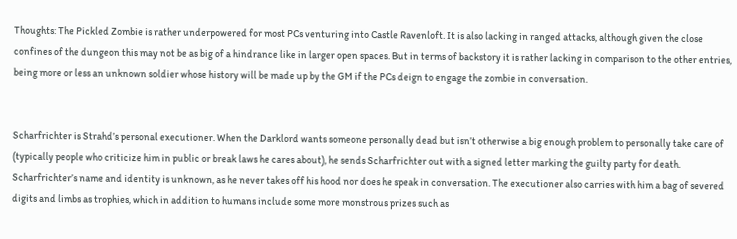Thoughts: The Pickled Zombie is rather underpowered for most PCs venturing into Castle Ravenloft. It is also lacking in ranged attacks, although given the close confines of the dungeon this may not be as big of a hindrance like in larger open spaces. But in terms of backstory it is rather lacking in comparison to the other entries, being more or less an unknown soldier whose history will be made up by the GM if the PCs deign to engage the zombie in conversation.


Scharfrichter is Strahd’s personal executioner. When the Darklord wants someone personally dead but isn’t otherwise a big enough problem to personally take care of (typically people who criticize him in public or break laws he cares about), he sends Scharfrichter out with a signed letter marking the guilty party for death. Scharfrichter’s name and identity is unknown, as he never takes off his hood nor does he speak in conversation. The executioner also carries with him a bag of severed digits and limbs as trophies, which in addition to humans include some more monstrous prizes such as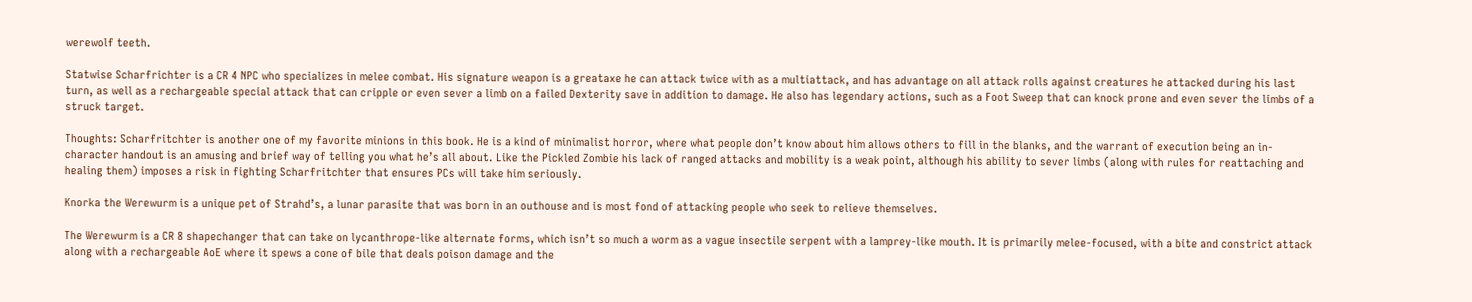werewolf teeth.

Statwise Scharfrichter is a CR 4 NPC who specializes in melee combat. His signature weapon is a greataxe he can attack twice with as a multiattack, and has advantage on all attack rolls against creatures he attacked during his last turn, as well as a rechargeable special attack that can cripple or even sever a limb on a failed Dexterity save in addition to damage. He also has legendary actions, such as a Foot Sweep that can knock prone and even sever the limbs of a struck target.

Thoughts: Scharfritchter is another one of my favorite minions in this book. He is a kind of minimalist horror, where what people don’t know about him allows others to fill in the blanks, and the warrant of execution being an in-character handout is an amusing and brief way of telling you what he’s all about. Like the Pickled Zombie his lack of ranged attacks and mobility is a weak point, although his ability to sever limbs (along with rules for reattaching and healing them) imposes a risk in fighting Scharfritchter that ensures PCs will take him seriously.

Knorka the Werewurm is a unique pet of Strahd’s, a lunar parasite that was born in an outhouse and is most fond of attacking people who seek to relieve themselves.

The Werewurm is a CR 8 shapechanger that can take on lycanthrope-like alternate forms, which isn’t so much a worm as a vague insectile serpent with a lamprey-like mouth. It is primarily melee-focused, with a bite and constrict attack along with a rechargeable AoE where it spews a cone of bile that deals poison damage and the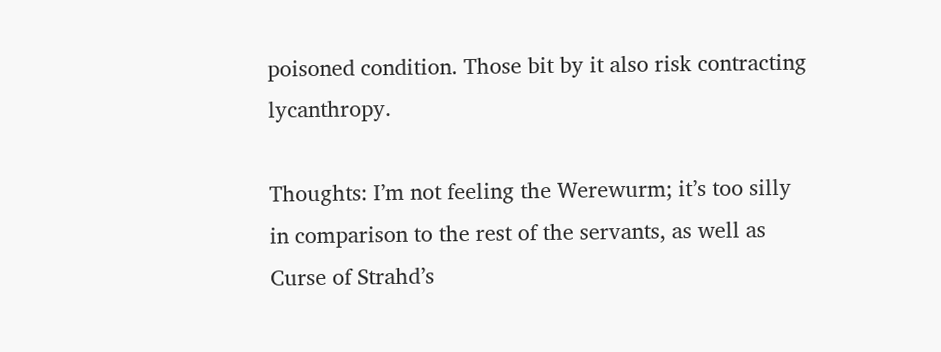poisoned condition. Those bit by it also risk contracting lycanthropy.

Thoughts: I’m not feeling the Werewurm; it’s too silly in comparison to the rest of the servants, as well as Curse of Strahd’s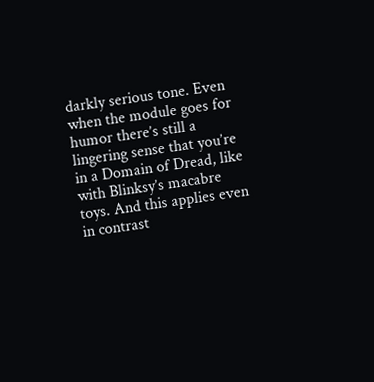darkly serious tone. Even when the module goes for humor there’s still a lingering sense that you’re in a Domain of Dread, like with Blinksy’s macabre toys. And this applies even in contrast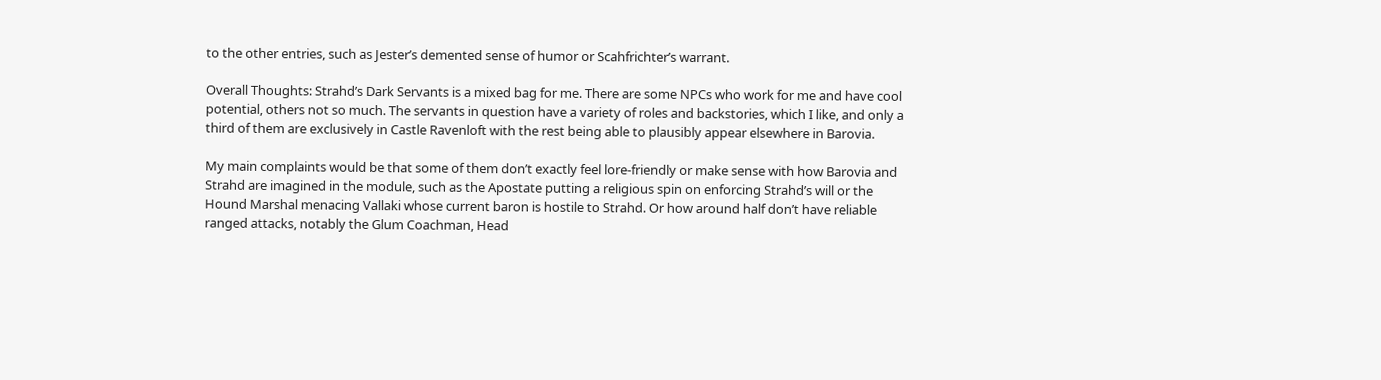to the other entries, such as Jester’s demented sense of humor or Scahfrichter’s warrant.

Overall Thoughts: Strahd’s Dark Servants is a mixed bag for me. There are some NPCs who work for me and have cool potential, others not so much. The servants in question have a variety of roles and backstories, which I like, and only a third of them are exclusively in Castle Ravenloft with the rest being able to plausibly appear elsewhere in Barovia.

My main complaints would be that some of them don’t exactly feel lore-friendly or make sense with how Barovia and Strahd are imagined in the module, such as the Apostate putting a religious spin on enforcing Strahd’s will or the Hound Marshal menacing Vallaki whose current baron is hostile to Strahd. Or how around half don’t have reliable ranged attacks, notably the Glum Coachman, Head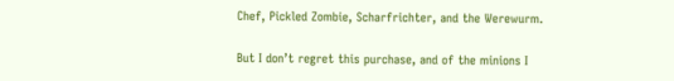Chef, Pickled Zombie, Scharfrichter, and the Werewurm.

But I don’t regret this purchase, and of the minions I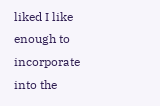liked I like enough to incorporate into the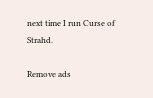next time I run Curse of Strahd.

Remove ads